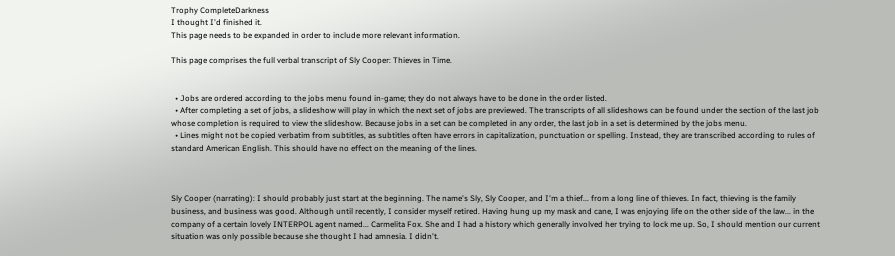Trophy CompleteDarkness
I thought I'd finished it.
This page needs to be expanded in order to include more relevant information.

This page comprises the full verbal transcript of Sly Cooper: Thieves in Time.


  • Jobs are ordered according to the jobs menu found in-game; they do not always have to be done in the order listed.
  • After completing a set of jobs, a slideshow will play in which the next set of jobs are previewed. The transcripts of all slideshows can be found under the section of the last job whose completion is required to view the slideshow. Because jobs in a set can be completed in any order, the last job in a set is determined by the jobs menu.
  • Lines might not be copied verbatim from subtitles, as subtitles often have errors in capitalization, punctuation or spelling. Instead, they are transcribed according to rules of standard American English. This should have no effect on the meaning of the lines.



Sly Cooper (narrating): I should probably just start at the beginning. The name's Sly, Sly Cooper, and I'm a thief... from a long line of thieves. In fact, thieving is the family business, and business was good. Although until recently, I consider myself retired. Having hung up my mask and cane, I was enjoying life on the other side of the law... in the company of a certain lovely INTERPOL agent named... Carmelita Fox. She and I had a history which generally involved her trying to lock me up. So, I should mention our current situation was only possible because she thought I had amnesia. I didn't.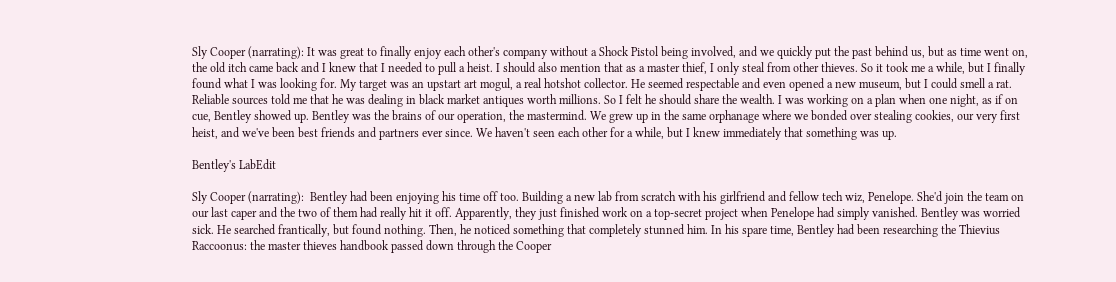Sly Cooper (narrating): It was great to finally enjoy each other's company without a Shock Pistol being involved, and we quickly put the past behind us, but as time went on, the old itch came back and I knew that I needed to pull a heist. I should also mention that as a master thief, I only steal from other thieves. So it took me a while, but I finally found what I was looking for. My target was an upstart art mogul, a real hotshot collector. He seemed respectable and even opened a new museum, but I could smell a rat. Reliable sources told me that he was dealing in black market antiques worth millions. So I felt he should share the wealth. I was working on a plan when one night, as if on cue, Bentley showed up. Bentley was the brains of our operation, the mastermind. We grew up in the same orphanage where we bonded over stealing cookies, our very first heist, and we've been best friends and partners ever since. We haven't seen each other for a while, but I knew immediately that something was up.

Bentley's LabEdit

Sly Cooper (narrating):  Bentley had been enjoying his time off too. Building a new lab from scratch with his girlfriend and fellow tech wiz, Penelope. She'd join the team on our last caper and the two of them had really hit it off. Apparently, they just finished work on a top-secret project when Penelope had simply vanished. Bentley was worried sick. He searched frantically, but found nothing. Then, he noticed something that completely stunned him. In his spare time, Bentley had been researching the Thievius Raccoonus: the master thieves handbook passed down through the Cooper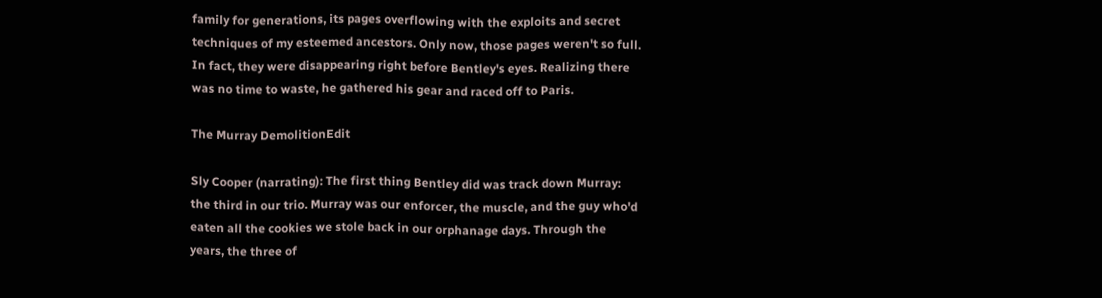family for generations, its pages overflowing with the exploits and secret techniques of my esteemed ancestors. Only now, those pages weren't so full. In fact, they were disappearing right before Bentley's eyes. Realizing there was no time to waste, he gathered his gear and raced off to Paris.

The Murray DemolitionEdit

Sly Cooper (narrating): The first thing Bentley did was track down Murray: the third in our trio. Murray was our enforcer, the muscle, and the guy who'd eaten all the cookies we stole back in our orphanage days. Through the years, the three of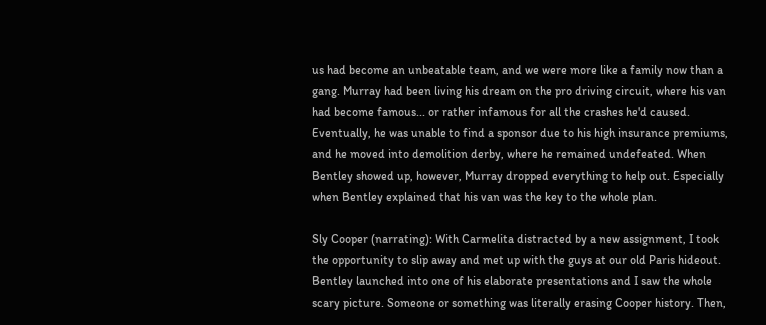us had become an unbeatable team, and we were more like a family now than a gang. Murray had been living his dream on the pro driving circuit, where his van had become famous... or rather infamous for all the crashes he'd caused. Eventually, he was unable to find a sponsor due to his high insurance premiums, and he moved into demolition derby, where he remained undefeated. When Bentley showed up, however, Murray dropped everything to help out. Especially when Bentley explained that his van was the key to the whole plan.

Sly Cooper (narrating): With Carmelita distracted by a new assignment, I took the opportunity to slip away and met up with the guys at our old Paris hideout. Bentley launched into one of his elaborate presentations and I saw the whole scary picture. Someone or something was literally erasing Cooper history. Then,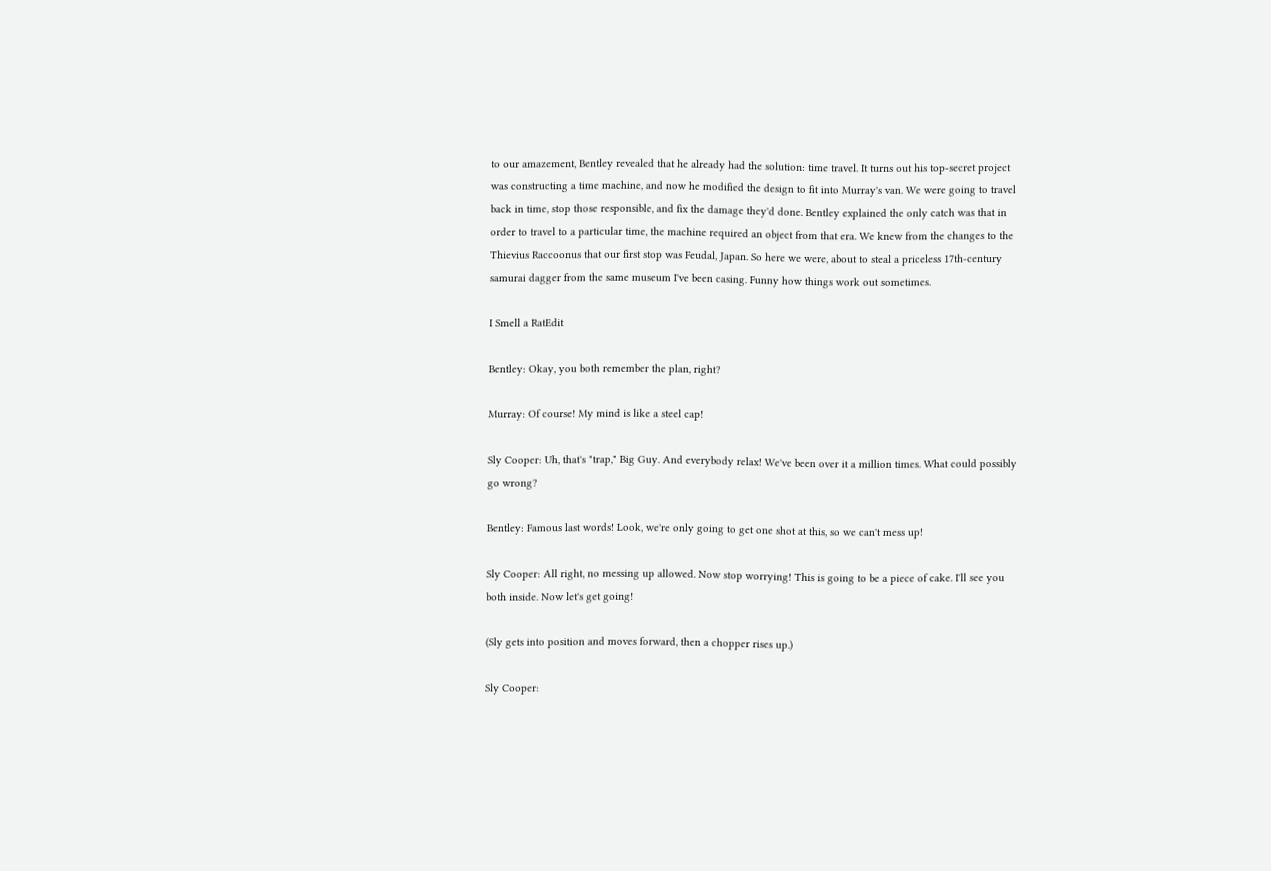to our amazement, Bentley revealed that he already had the solution: time travel. It turns out his top-secret project was constructing a time machine, and now he modified the design to fit into Murray's van. We were going to travel back in time, stop those responsible, and fix the damage they'd done. Bentley explained the only catch was that in order to travel to a particular time, the machine required an object from that era. We knew from the changes to the Thievius Raccoonus that our first stop was Feudal, Japan. So here we were, about to steal a priceless 17th-century samurai dagger from the same museum I've been casing. Funny how things work out sometimes.

I Smell a RatEdit

Bentley: Okay, you both remember the plan, right?

Murray: Of course! My mind is like a steel cap!

Sly Cooper: Uh, that's "trap," Big Guy. And everybody relax! We've been over it a million times. What could possibly go wrong?

Bentley: Famous last words! Look, we're only going to get one shot at this, so we can't mess up!

Sly Cooper: All right, no messing up allowed. Now stop worrying! This is going to be a piece of cake. I'll see you both inside. Now let's get going!

(Sly gets into position and moves forward, then a chopper rises up.)

Sly Cooper: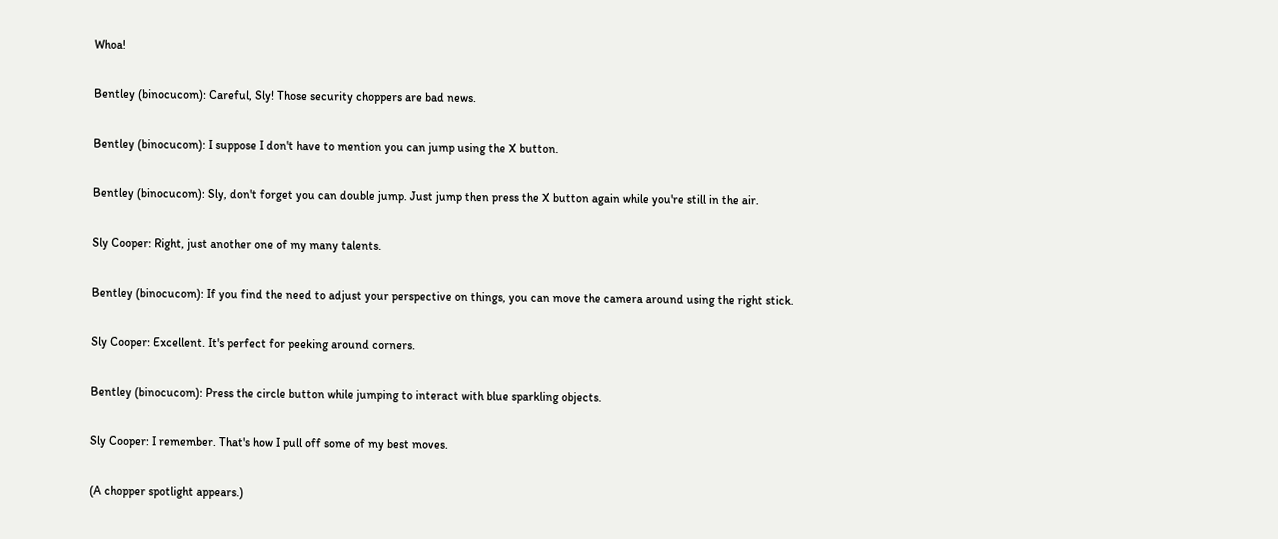Whoa!

Bentley (binocucom): Careful, Sly! Those security choppers are bad news.

Bentley (binocucom): I suppose I don't have to mention you can jump using the X button.

Bentley (binocucom): Sly, don't forget you can double jump. Just jump then press the X button again while you're still in the air.

Sly Cooper: Right, just another one of my many talents.

Bentley (binocucom): If you find the need to adjust your perspective on things, you can move the camera around using the right stick.

Sly Cooper: Excellent. It's perfect for peeking around corners.

Bentley (binocucom): Press the circle button while jumping to interact with blue sparkling objects.

Sly Cooper: I remember. That's how I pull off some of my best moves.

(A chopper spotlight appears.)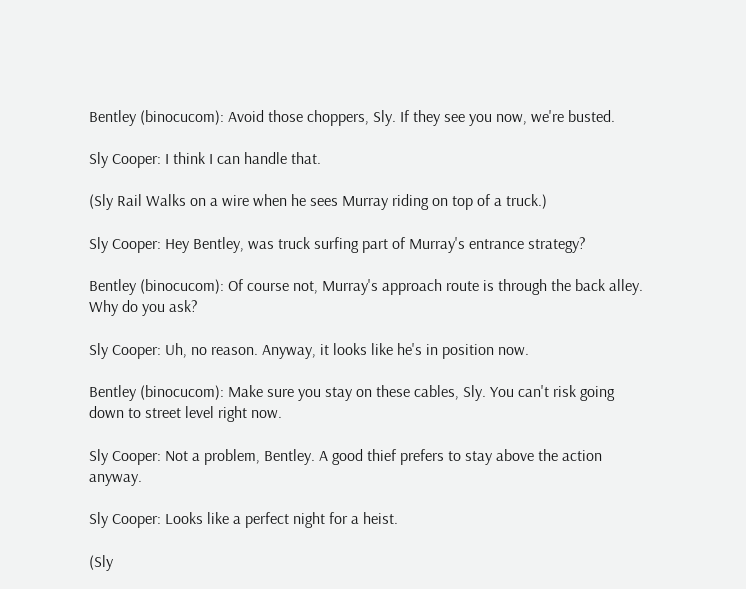Bentley (binocucom): Avoid those choppers, Sly. If they see you now, we're busted.

Sly Cooper: I think I can handle that.

(Sly Rail Walks on a wire when he sees Murray riding on top of a truck.)

Sly Cooper: Hey Bentley, was truck surfing part of Murray's entrance strategy?

Bentley (binocucom): Of course not, Murray's approach route is through the back alley. Why do you ask?

Sly Cooper: Uh, no reason. Anyway, it looks like he's in position now.

Bentley (binocucom): Make sure you stay on these cables, Sly. You can't risk going down to street level right now.

Sly Cooper: Not a problem, Bentley. A good thief prefers to stay above the action anyway.

Sly Cooper: Looks like a perfect night for a heist.

(Sly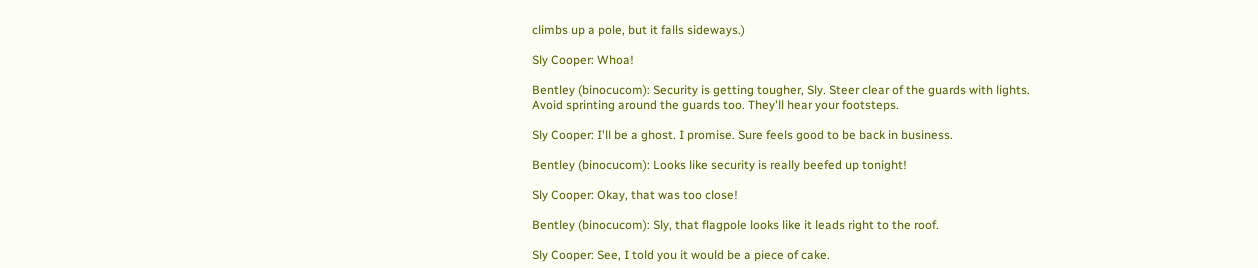climbs up a pole, but it falls sideways.)

Sly Cooper: Whoa!

Bentley (binocucom): Security is getting tougher, Sly. Steer clear of the guards with lights. Avoid sprinting around the guards too. They'll hear your footsteps.

Sly Cooper: I'll be a ghost. I promise. Sure feels good to be back in business.

Bentley (binocucom): Looks like security is really beefed up tonight!

Sly Cooper: Okay, that was too close!

Bentley (binocucom): Sly, that flagpole looks like it leads right to the roof.

Sly Cooper: See, I told you it would be a piece of cake.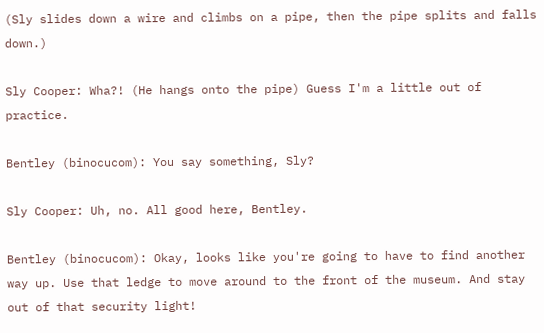(Sly slides down a wire and climbs on a pipe, then the pipe splits and falls down.)

Sly Cooper: Wha?! (He hangs onto the pipe) Guess I'm a little out of practice.

Bentley (binocucom): You say something, Sly?

Sly Cooper: Uh, no. All good here, Bentley.

Bentley (binocucom): Okay, looks like you're going to have to find another way up. Use that ledge to move around to the front of the museum. And stay out of that security light!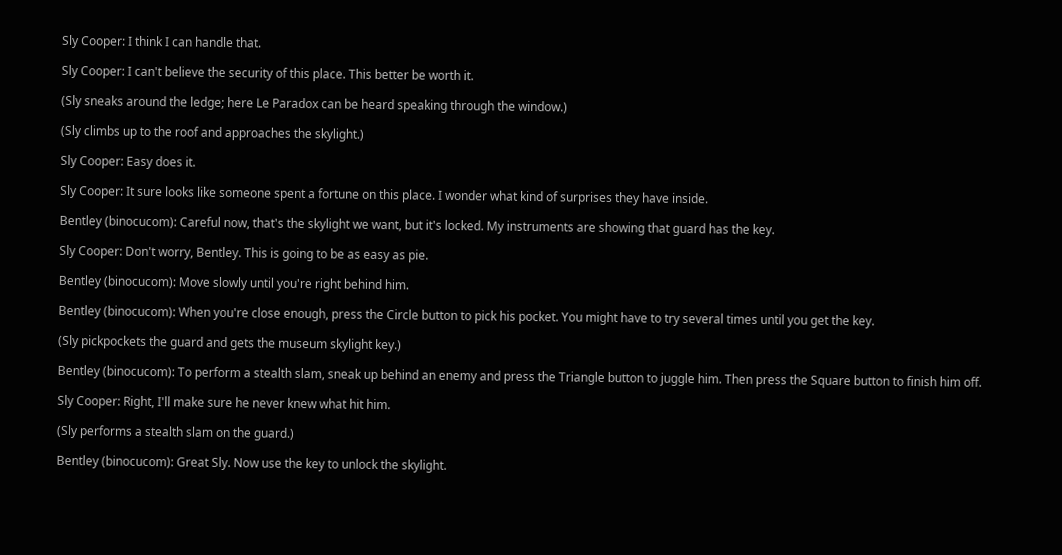Sly Cooper: I think I can handle that.

Sly Cooper: I can't believe the security of this place. This better be worth it.

(Sly sneaks around the ledge; here Le Paradox can be heard speaking through the window.)

(Sly climbs up to the roof and approaches the skylight.)

Sly Cooper: Easy does it.

Sly Cooper: It sure looks like someone spent a fortune on this place. I wonder what kind of surprises they have inside.

Bentley (binocucom): Careful now, that's the skylight we want, but it's locked. My instruments are showing that guard has the key.

Sly Cooper: Don't worry, Bentley. This is going to be as easy as pie.

Bentley (binocucom): Move slowly until you're right behind him.

Bentley (binocucom): When you're close enough, press the Circle button to pick his pocket. You might have to try several times until you get the key.

(Sly pickpockets the guard and gets the museum skylight key.)

Bentley (binocucom): To perform a stealth slam, sneak up behind an enemy and press the Triangle button to juggle him. Then press the Square button to finish him off.

Sly Cooper: Right, I'll make sure he never knew what hit him.

(Sly performs a stealth slam on the guard.)

Bentley (binocucom): Great Sly. Now use the key to unlock the skylight.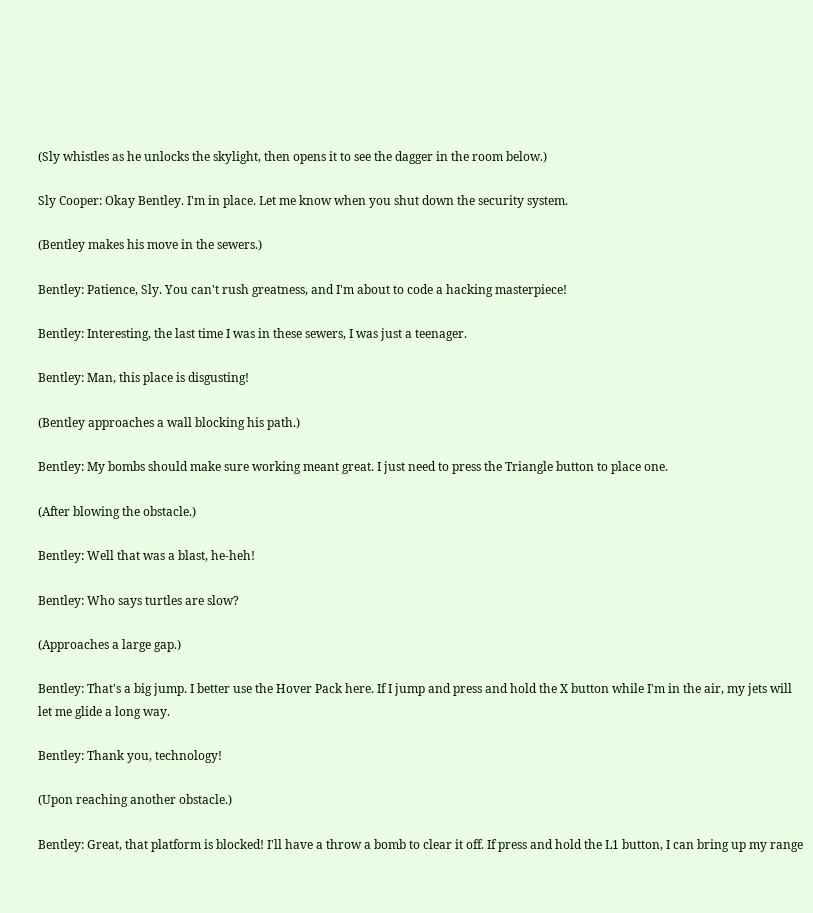(Sly whistles as he unlocks the skylight, then opens it to see the dagger in the room below.)

Sly Cooper: Okay Bentley. I'm in place. Let me know when you shut down the security system.

(Bentley makes his move in the sewers.)

Bentley: Patience, Sly. You can't rush greatness, and I'm about to code a hacking masterpiece!

Bentley: Interesting, the last time I was in these sewers, I was just a teenager.

Bentley: Man, this place is disgusting!

(Bentley approaches a wall blocking his path.)

Bentley: My bombs should make sure working meant great. I just need to press the Triangle button to place one.

(After blowing the obstacle.)

Bentley: Well that was a blast, he-heh!

Bentley: Who says turtles are slow?

(Approaches a large gap.)

Bentley: That's a big jump. I better use the Hover Pack here. If I jump and press and hold the X button while I'm in the air, my jets will let me glide a long way.

Bentley: Thank you, technology!

(Upon reaching another obstacle.)

Bentley: Great, that platform is blocked! I'll have a throw a bomb to clear it off. If press and hold the L1 button, I can bring up my range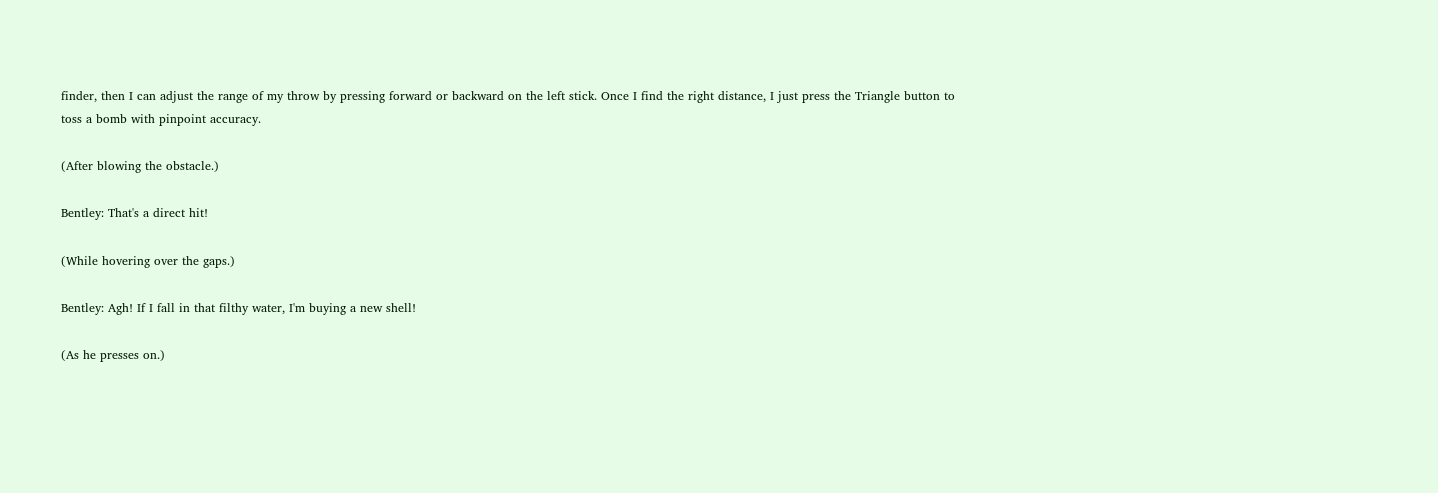finder, then I can adjust the range of my throw by pressing forward or backward on the left stick. Once I find the right distance, I just press the Triangle button to toss a bomb with pinpoint accuracy.

(After blowing the obstacle.)

Bentley: That's a direct hit!

(While hovering over the gaps.)

Bentley: Agh! If I fall in that filthy water, I'm buying a new shell!

(As he presses on.)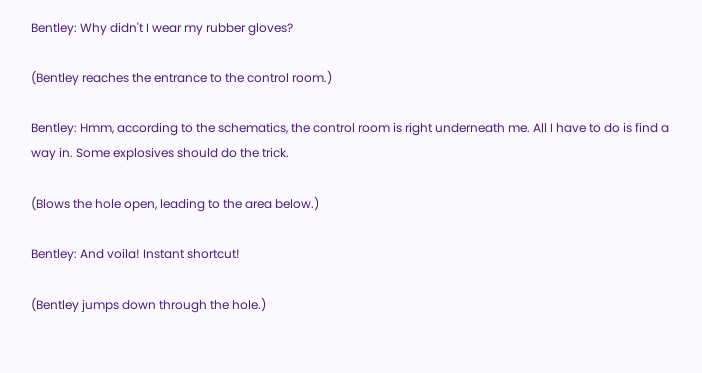Bentley: Why didn't I wear my rubber gloves?

(Bentley reaches the entrance to the control room.)

Bentley: Hmm, according to the schematics, the control room is right underneath me. All I have to do is find a way in. Some explosives should do the trick.

(Blows the hole open, leading to the area below.)

Bentley: And voila! Instant shortcut!

(Bentley jumps down through the hole.)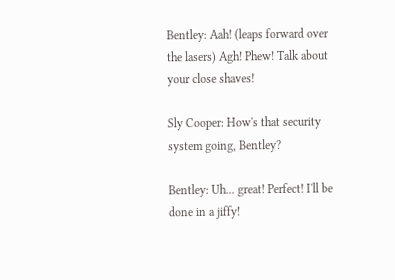Bentley: Aah! (leaps forward over the lasers) Agh! Phew! Talk about your close shaves!

Sly Cooper: How's that security system going, Bentley?

Bentley: Uh... great! Perfect! I'll be done in a jiffy!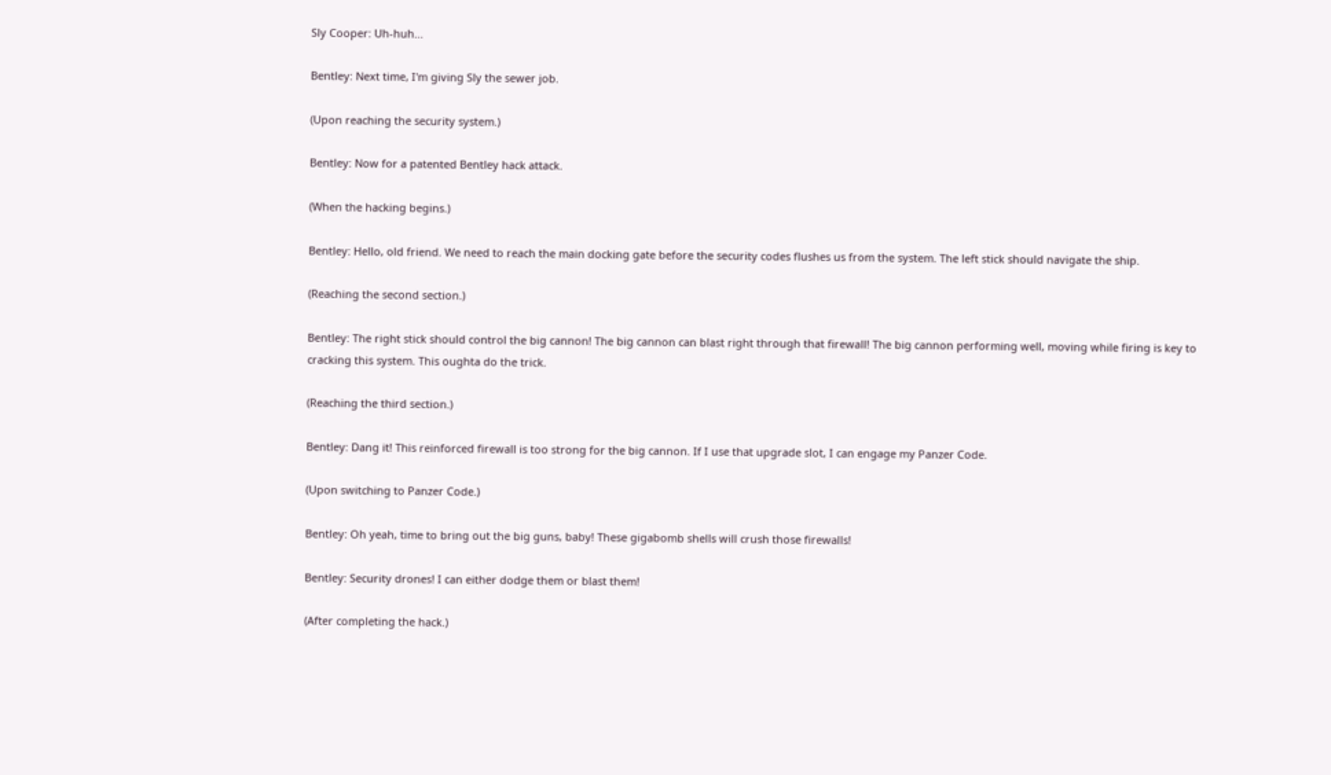Sly Cooper: Uh-huh...

Bentley: Next time, I'm giving Sly the sewer job.

(Upon reaching the security system.)

Bentley: Now for a patented Bentley hack attack.

(When the hacking begins.)

Bentley: Hello, old friend. We need to reach the main docking gate before the security codes flushes us from the system. The left stick should navigate the ship.

(Reaching the second section.)

Bentley: The right stick should control the big cannon! The big cannon can blast right through that firewall! The big cannon performing well, moving while firing is key to cracking this system. This oughta do the trick.

(Reaching the third section.)

Bentley: Dang it! This reinforced firewall is too strong for the big cannon. If I use that upgrade slot, I can engage my Panzer Code.

(Upon switching to Panzer Code.)

Bentley: Oh yeah, time to bring out the big guns, baby! These gigabomb shells will crush those firewalls!

Bentley: Security drones! I can either dodge them or blast them!

(After completing the hack.)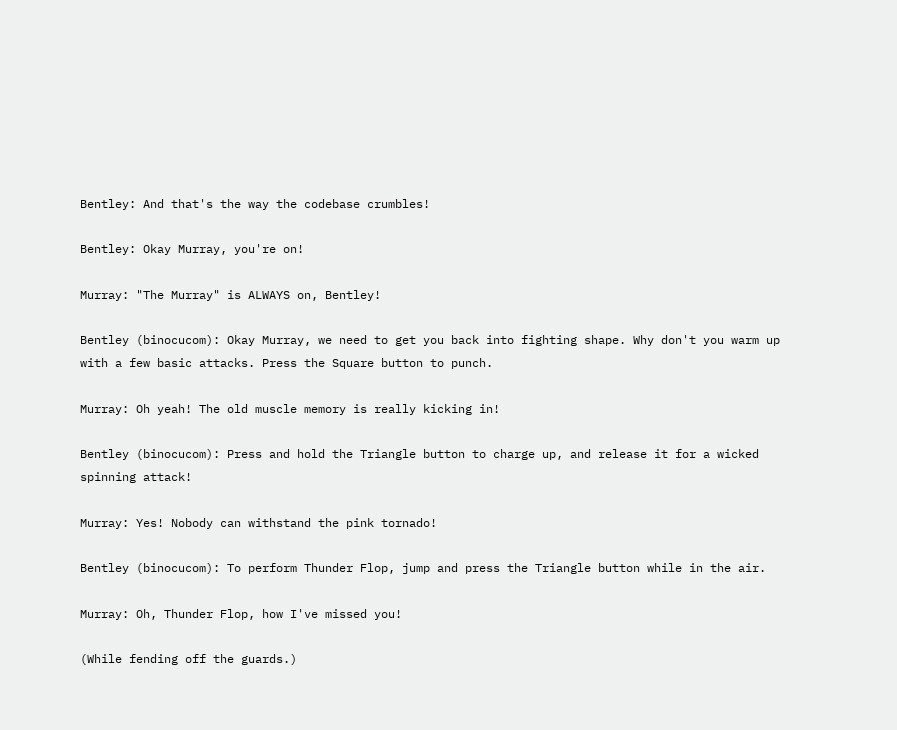Bentley: And that's the way the codebase crumbles!

Bentley: Okay Murray, you're on!

Murray: "The Murray" is ALWAYS on, Bentley!

Bentley (binocucom): Okay Murray, we need to get you back into fighting shape. Why don't you warm up with a few basic attacks. Press the Square button to punch.

Murray: Oh yeah! The old muscle memory is really kicking in!

Bentley (binocucom): Press and hold the Triangle button to charge up, and release it for a wicked spinning attack!

Murray: Yes! Nobody can withstand the pink tornado!

Bentley (binocucom): To perform Thunder Flop, jump and press the Triangle button while in the air.

Murray: Oh, Thunder Flop, how I've missed you!

(While fending off the guards.)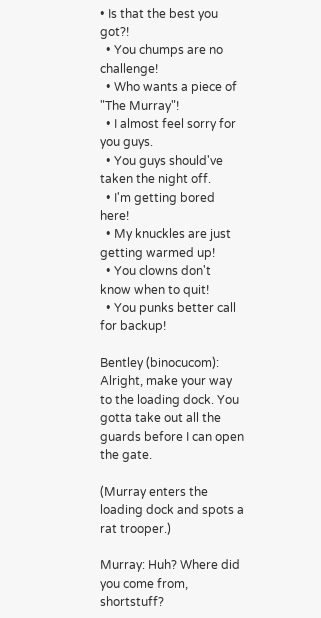• Is that the best you got?!
  • You chumps are no challenge!
  • Who wants a piece of "The Murray"!
  • I almost feel sorry for you guys.
  • You guys should've taken the night off.
  • I'm getting bored here!
  • My knuckles are just getting warmed up!
  • You clowns don't know when to quit!
  • You punks better call for backup!

Bentley (binocucom): Alright, make your way to the loading dock. You gotta take out all the guards before I can open the gate.

(Murray enters the loading dock and spots a rat trooper.)

Murray: Huh? Where did you come from, shortstuff?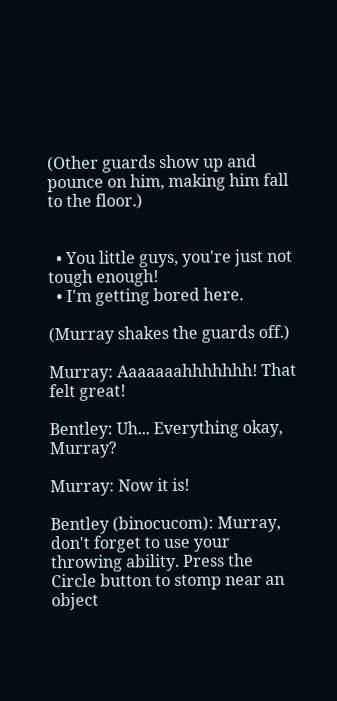(Other guards show up and pounce on him, making him fall to the floor.)


  • You little guys, you're just not tough enough!
  • I'm getting bored here.

(Murray shakes the guards off.)

Murray: Aaaaaaahhhhhhh! That felt great!

Bentley: Uh... Everything okay, Murray?

Murray: Now it is!

Bentley (binocucom): Murray, don't forget to use your throwing ability. Press the Circle button to stomp near an object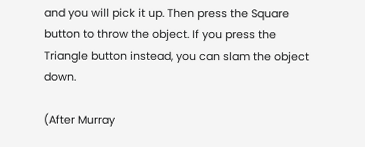and you will pick it up. Then press the Square button to throw the object. If you press the Triangle button instead, you can slam the object down.

(After Murray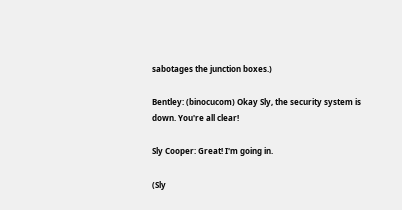sabotages the junction boxes.)

Bentley: (binocucom) Okay Sly, the security system is down. You're all clear!

Sly Cooper: Great! I'm going in.

(Sly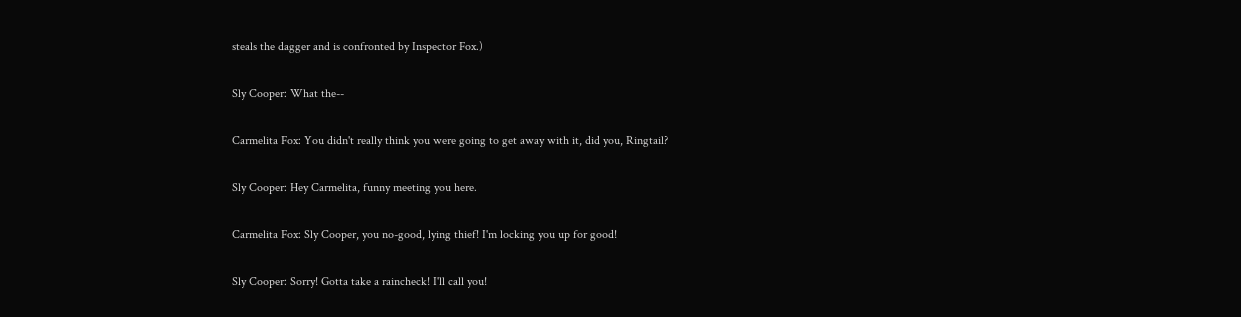steals the dagger and is confronted by Inspector Fox.)

Sly Cooper: What the--

Carmelita Fox: You didn't really think you were going to get away with it, did you, Ringtail?

Sly Cooper: Hey Carmelita, funny meeting you here.

Carmelita Fox: Sly Cooper, you no-good, lying thief! I'm locking you up for good!

Sly Cooper: Sorry! Gotta take a raincheck! I'll call you!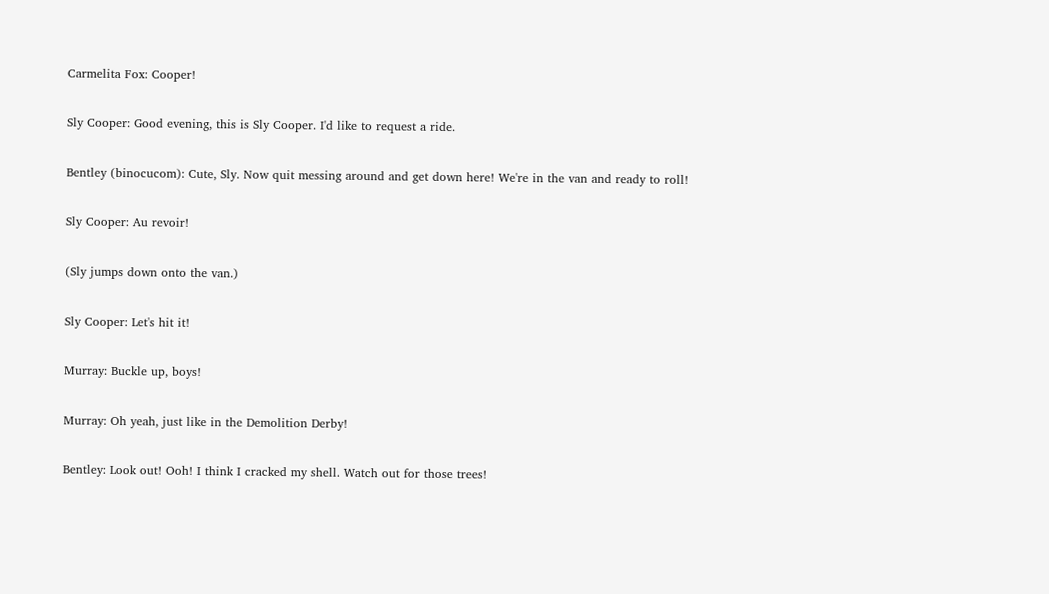Carmelita Fox: Cooper!

Sly Cooper: Good evening, this is Sly Cooper. I'd like to request a ride.

Bentley (binocucom): Cute, Sly. Now quit messing around and get down here! We're in the van and ready to roll!

Sly Cooper: Au revoir!

(Sly jumps down onto the van.)

Sly Cooper: Let's hit it!

Murray: Buckle up, boys!

Murray: Oh yeah, just like in the Demolition Derby!

Bentley: Look out! Ooh! I think I cracked my shell. Watch out for those trees!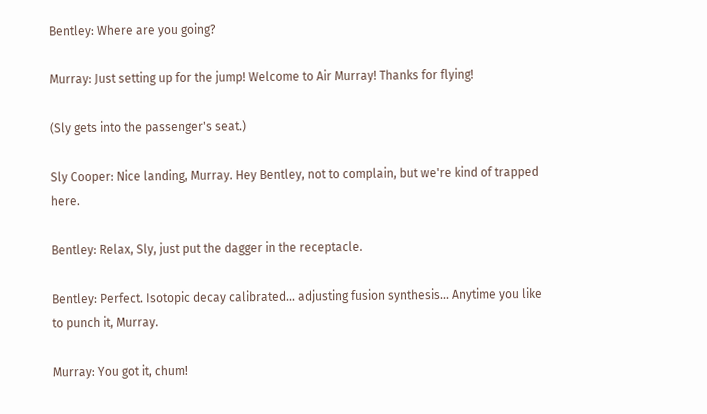Bentley: Where are you going?

Murray: Just setting up for the jump! Welcome to Air Murray! Thanks for flying!

(Sly gets into the passenger's seat.)

Sly Cooper: Nice landing, Murray. Hey Bentley, not to complain, but we're kind of trapped here.

Bentley: Relax, Sly, just put the dagger in the receptacle.

Bentley: Perfect. Isotopic decay calibrated... adjusting fusion synthesis... Anytime you like to punch it, Murray.

Murray: You got it, chum!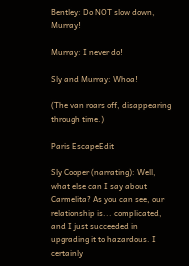Bentley: Do NOT slow down, Murray!

Murray: I never do!

Sly and Murray: Whoa!

(The van roars off, disappearing through time.)

Paris EscapeEdit

Sly Cooper (narrating): Well, what else can I say about Carmelita? As you can see, our relationship is... complicated, and I just succeeded in upgrading it to hazardous. I certainly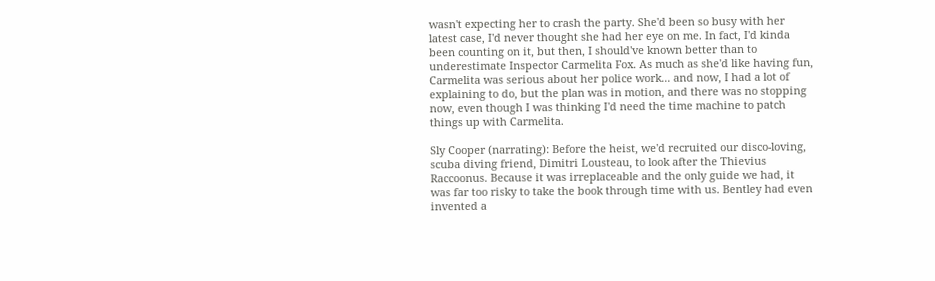wasn't expecting her to crash the party. She'd been so busy with her latest case, I'd never thought she had her eye on me. In fact, I'd kinda been counting on it, but then, I should've known better than to underestimate Inspector Carmelita Fox. As much as she'd like having fun, Carmelita was serious about her police work... and now, I had a lot of explaining to do, but the plan was in motion, and there was no stopping now, even though I was thinking I'd need the time machine to patch things up with Carmelita.

Sly Cooper (narrating): Before the heist, we'd recruited our disco-loving, scuba diving friend, Dimitri Lousteau, to look after the Thievius Raccoonus. Because it was irreplaceable and the only guide we had, it was far too risky to take the book through time with us. Bentley had even invented a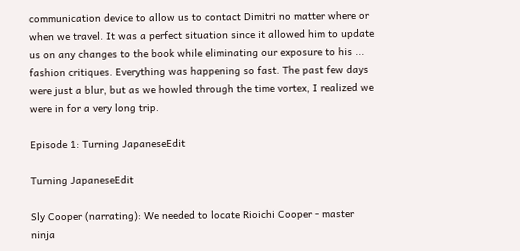communication device to allow us to contact Dimitri no matter where or when we travel. It was a perfect situation since it allowed him to update us on any changes to the book while eliminating our exposure to his ... fashion critiques. Everything was happening so fast. The past few days were just a blur, but as we howled through the time vortex, I realized we were in for a very long trip.

Episode 1: Turning JapaneseEdit

Turning JapaneseEdit

Sly Cooper (narrating): We needed to locate Rioichi Cooper - master ninja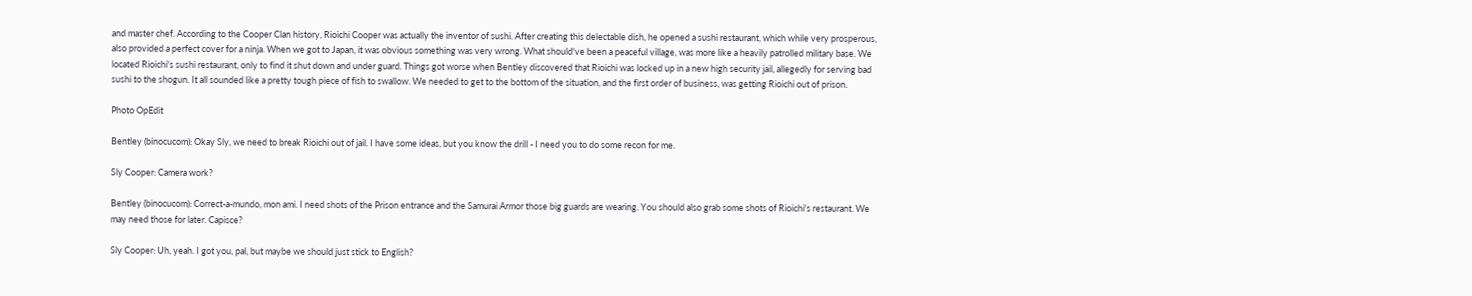and master chef. According to the Cooper Clan history, Rioichi Cooper was actually the inventor of sushi. After creating this delectable dish, he opened a sushi restaurant, which while very prosperous, also provided a perfect cover for a ninja. When we got to Japan, it was obvious something was very wrong. What should've been a peaceful village, was more like a heavily patrolled military base. We located Rioichi's sushi restaurant, only to find it shut down and under guard. Things got worse when Bentley discovered that Rioichi was locked up in a new high security jail, allegedly for serving bad sushi to the shogun. It all sounded like a pretty tough piece of fish to swallow. We needed to get to the bottom of the situation, and the first order of business, was getting Rioichi out of prison.

Photo OpEdit

Bentley (binocucom): Okay Sly, we need to break Rioichi out of jail. I have some ideas, but you know the drill - I need you to do some recon for me.

Sly Cooper: Camera work?

Bentley (binocucom): Correct-a-mundo, mon ami. I need shots of the Prison entrance and the Samurai Armor those big guards are wearing. You should also grab some shots of Rioichi's restaurant. We may need those for later. Capisce?

Sly Cooper: Uh, yeah. I got you, pal, but maybe we should just stick to English?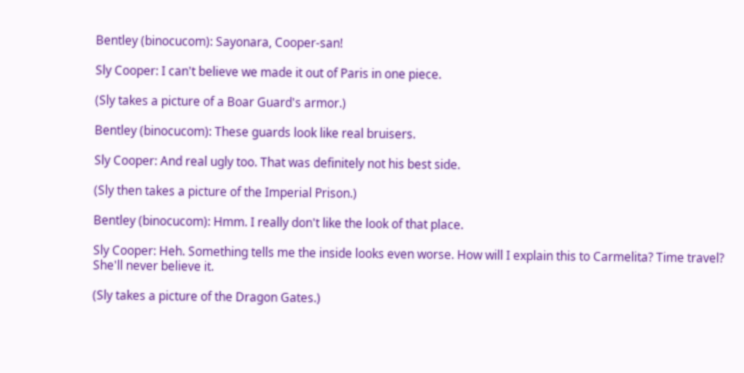Bentley (binocucom): Sayonara, Cooper-san!

Sly Cooper: I can't believe we made it out of Paris in one piece.

(Sly takes a picture of a Boar Guard's armor.)

Bentley (binocucom): These guards look like real bruisers.

Sly Cooper: And real ugly too. That was definitely not his best side.

(Sly then takes a picture of the Imperial Prison.)

Bentley (binocucom): Hmm. I really don't like the look of that place.

Sly Cooper: Heh. Something tells me the inside looks even worse. How will I explain this to Carmelita? Time travel? She'll never believe it.

(Sly takes a picture of the Dragon Gates.)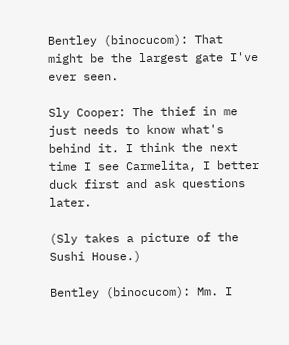Bentley (binocucom): That might be the largest gate I've ever seen.

Sly Cooper: The thief in me just needs to know what's behind it. I think the next time I see Carmelita, I better duck first and ask questions later.

(Sly takes a picture of the Sushi House.)

Bentley (binocucom): Mm. I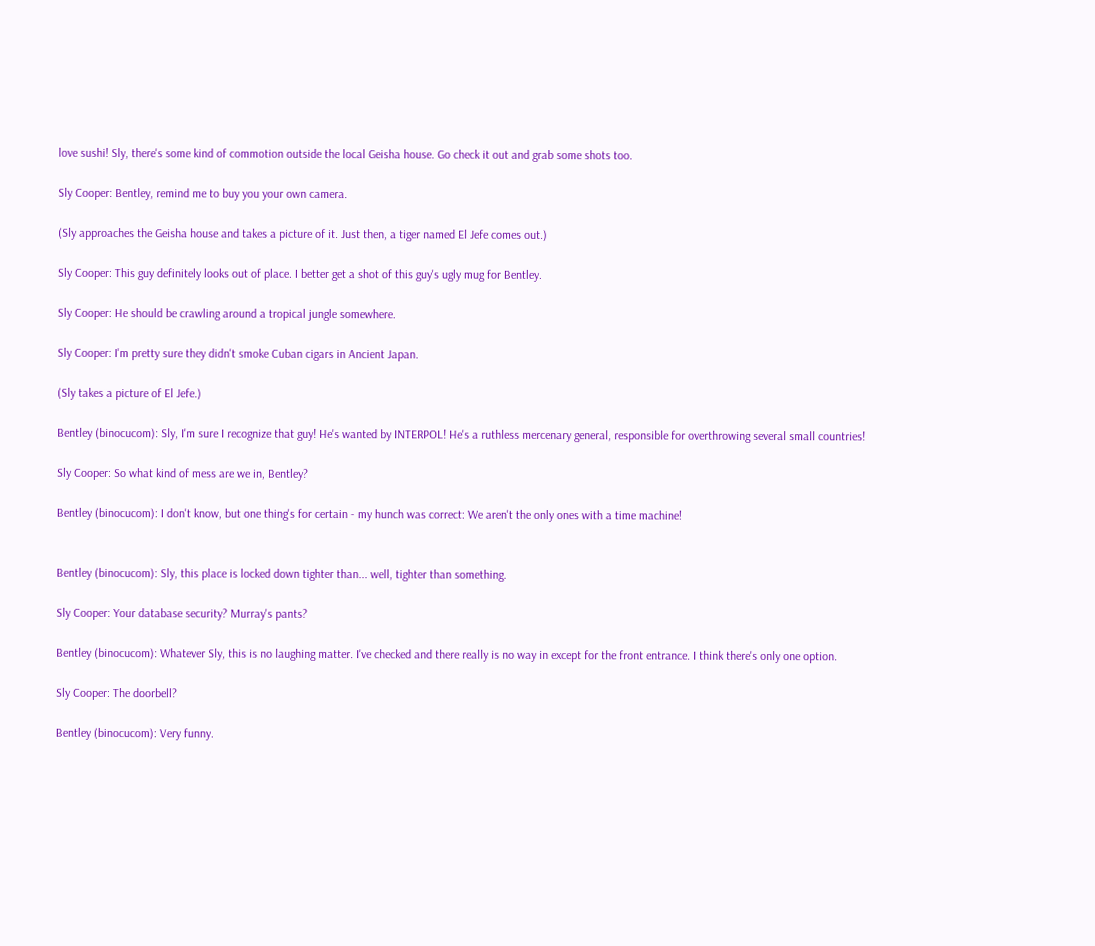love sushi! Sly, there's some kind of commotion outside the local Geisha house. Go check it out and grab some shots too.

Sly Cooper: Bentley, remind me to buy you your own camera.

(Sly approaches the Geisha house and takes a picture of it. Just then, a tiger named El Jefe comes out.)

Sly Cooper: This guy definitely looks out of place. I better get a shot of this guy's ugly mug for Bentley.

Sly Cooper: He should be crawling around a tropical jungle somewhere.

Sly Cooper: I'm pretty sure they didn't smoke Cuban cigars in Ancient Japan.

(Sly takes a picture of El Jefe.)

Bentley (binocucom): Sly, I'm sure I recognize that guy! He's wanted by INTERPOL! He's a ruthless mercenary general, responsible for overthrowing several small countries!

Sly Cooper: So what kind of mess are we in, Bentley?

Bentley (binocucom): I don't know, but one thing's for certain - my hunch was correct: We aren't the only ones with a time machine!


Bentley (binocucom): Sly, this place is locked down tighter than... well, tighter than something.

Sly Cooper: Your database security? Murray's pants?

Bentley (binocucom): Whatever Sly, this is no laughing matter. I've checked and there really is no way in except for the front entrance. I think there's only one option.

Sly Cooper: The doorbell?

Bentley (binocucom): Very funny.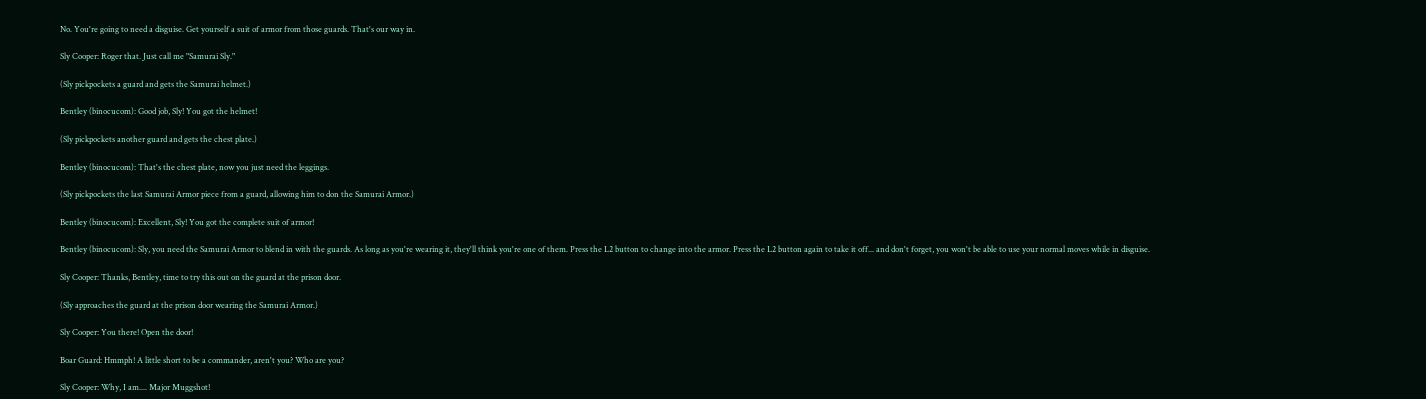No. You're going to need a disguise. Get yourself a suit of armor from those guards. That's our way in.

Sly Cooper: Roger that. Just call me "Samurai Sly."

(Sly pickpockets a guard and gets the Samurai helmet.)

Bentley (binocucom): Good job, Sly! You got the helmet!

(Sly pickpockets another guard and gets the chest plate.)

Bentley (binocucom): That's the chest plate, now you just need the leggings.

(Sly pickpockets the last Samurai Armor piece from a guard, allowing him to don the Samurai Armor.)

Bentley (binocucom): Excellent, Sly! You got the complete suit of armor!

Bentley (binocucom): Sly, you need the Samurai Armor to blend in with the guards. As long as you're wearing it, they'll think you're one of them. Press the L2 button to change into the armor. Press the L2 button again to take it off... and don't forget, you won't be able to use your normal moves while in disguise.

Sly Cooper: Thanks, Bentley, time to try this out on the guard at the prison door.

(Sly approaches the guard at the prison door wearing the Samurai Armor.)

Sly Cooper: You there! Open the door!

Boar Guard: Hmmph! A little short to be a commander, aren't you? Who are you?

Sly Cooper: Why, I am.... Major Muggshot!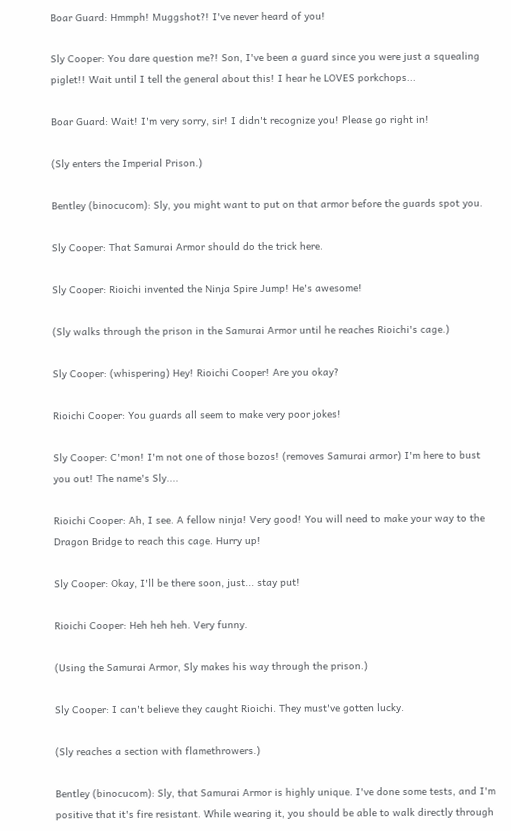Boar Guard: Hmmph! Muggshot?! I've never heard of you!

Sly Cooper: You dare question me?! Son, I've been a guard since you were just a squealing piglet!! Wait until I tell the general about this! I hear he LOVES porkchops...

Boar Guard: Wait! I'm very sorry, sir! I didn't recognize you! Please go right in!

(Sly enters the Imperial Prison.)

Bentley (binocucom): Sly, you might want to put on that armor before the guards spot you.

Sly Cooper: That Samurai Armor should do the trick here.

Sly Cooper: Rioichi invented the Ninja Spire Jump! He's awesome!

(Sly walks through the prison in the Samurai Armor until he reaches Rioichi's cage.)

Sly Cooper: (whispering) Hey! Rioichi Cooper! Are you okay?

Rioichi Cooper: You guards all seem to make very poor jokes!

Sly Cooper: C'mon! I'm not one of those bozos! (removes Samurai armor) I'm here to bust you out! The name's Sly....

Rioichi Cooper: Ah, I see. A fellow ninja! Very good! You will need to make your way to the Dragon Bridge to reach this cage. Hurry up!

Sly Cooper: Okay, I'll be there soon, just... stay put!

Rioichi Cooper: Heh heh heh. Very funny.

(Using the Samurai Armor, Sly makes his way through the prison.)

Sly Cooper: I can't believe they caught Rioichi. They must've gotten lucky.

(Sly reaches a section with flamethrowers.)

Bentley (binocucom): Sly, that Samurai Armor is highly unique. I've done some tests, and I'm positive that it's fire resistant. While wearing it, you should be able to walk directly through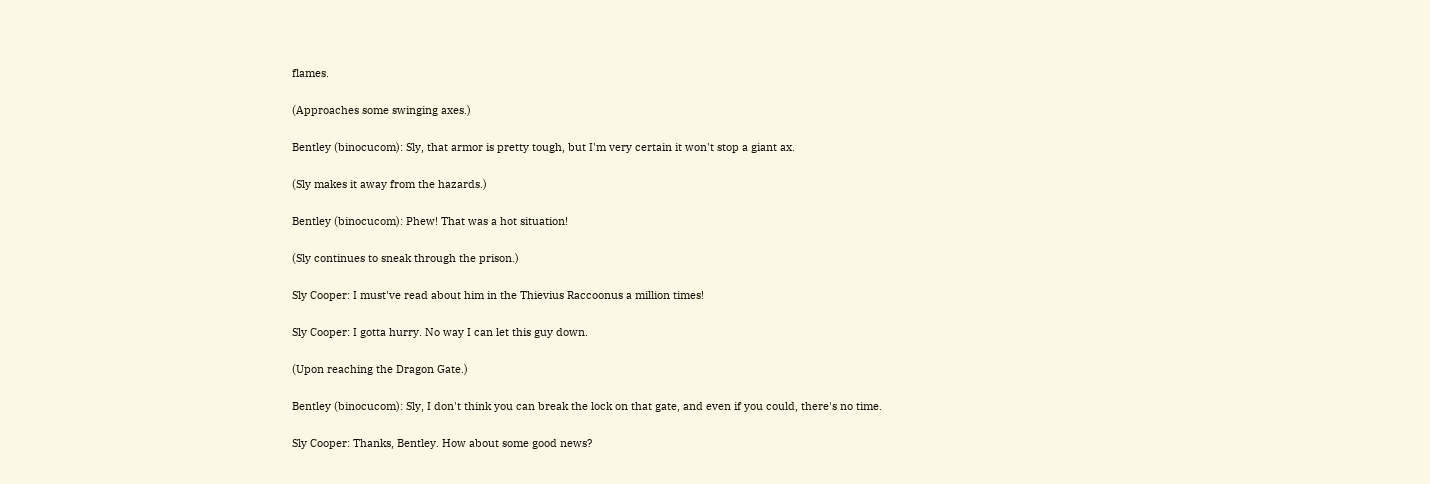flames.

(Approaches some swinging axes.)

Bentley (binocucom): Sly, that armor is pretty tough, but I'm very certain it won't stop a giant ax.

(Sly makes it away from the hazards.)

Bentley (binocucom): Phew! That was a hot situation!

(Sly continues to sneak through the prison.)

Sly Cooper: I must've read about him in the Thievius Raccoonus a million times!

Sly Cooper: I gotta hurry. No way I can let this guy down.

(Upon reaching the Dragon Gate.)

Bentley (binocucom): Sly, I don't think you can break the lock on that gate, and even if you could, there's no time.

Sly Cooper: Thanks, Bentley. How about some good news?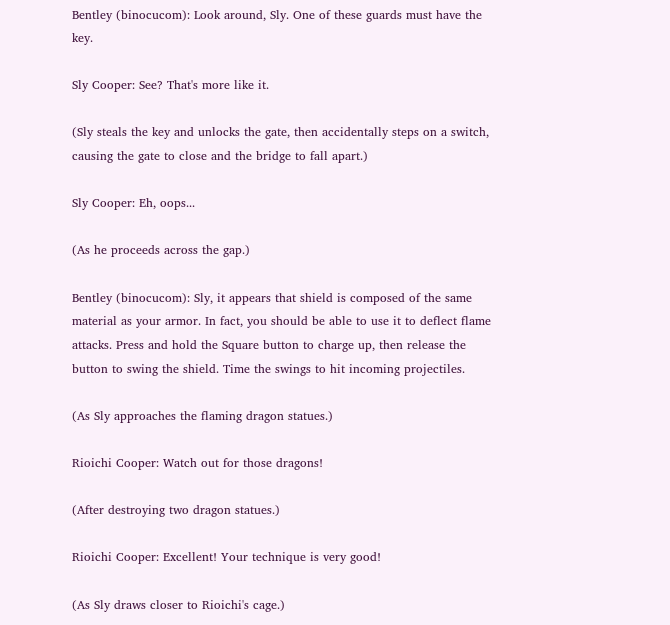Bentley (binocucom): Look around, Sly. One of these guards must have the key.

Sly Cooper: See? That's more like it.

(Sly steals the key and unlocks the gate, then accidentally steps on a switch, causing the gate to close and the bridge to fall apart.)

Sly Cooper: Eh, oops...

(As he proceeds across the gap.)

Bentley (binocucom): Sly, it appears that shield is composed of the same material as your armor. In fact, you should be able to use it to deflect flame attacks. Press and hold the Square button to charge up, then release the button to swing the shield. Time the swings to hit incoming projectiles.

(As Sly approaches the flaming dragon statues.)

Rioichi Cooper: Watch out for those dragons!

(After destroying two dragon statues.)

Rioichi Cooper: Excellent! Your technique is very good!

(As Sly draws closer to Rioichi's cage.)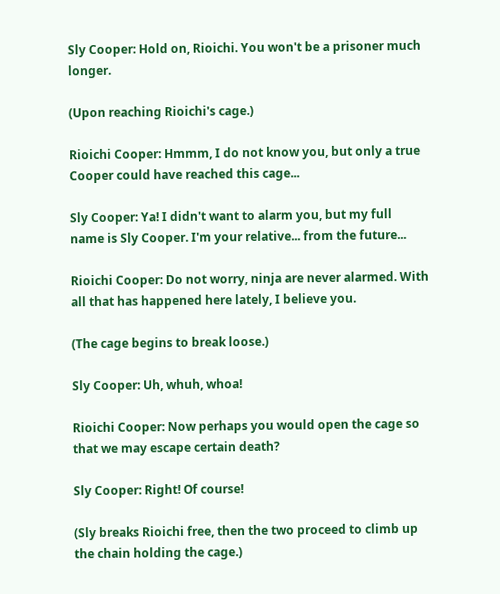Sly Cooper: Hold on, Rioichi. You won't be a prisoner much longer.

(Upon reaching Rioichi's cage.)

Rioichi Cooper: Hmmm, I do not know you, but only a true Cooper could have reached this cage...

Sly Cooper: Ya! I didn't want to alarm you, but my full name is Sly Cooper. I'm your relative... from the future...

Rioichi Cooper: Do not worry, ninja are never alarmed. With all that has happened here lately, I believe you.

(The cage begins to break loose.)

Sly Cooper: Uh, whuh, whoa!

Rioichi Cooper: Now perhaps you would open the cage so that we may escape certain death?

Sly Cooper: Right! Of course!

(Sly breaks Rioichi free, then the two proceed to climb up the chain holding the cage.)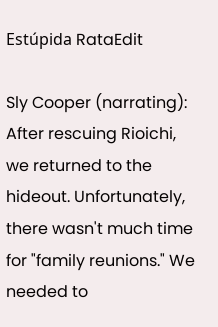Estúpida RataEdit

Sly Cooper (narrating): After rescuing Rioichi, we returned to the hideout. Unfortunately, there wasn't much time for "family reunions." We needed to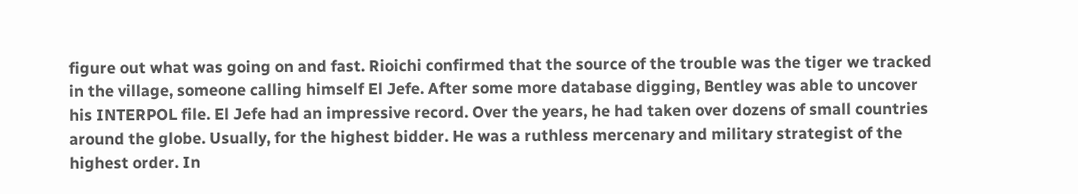figure out what was going on and fast. Rioichi confirmed that the source of the trouble was the tiger we tracked in the village, someone calling himself El Jefe. After some more database digging, Bentley was able to uncover his INTERPOL file. El Jefe had an impressive record. Over the years, he had taken over dozens of small countries around the globe. Usually, for the highest bidder. He was a ruthless mercenary and military strategist of the highest order. In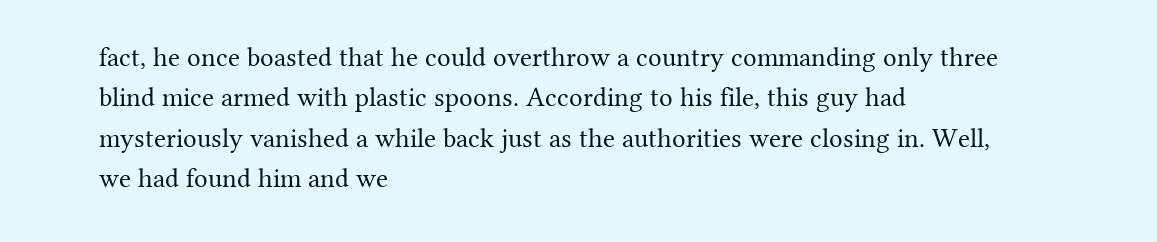fact, he once boasted that he could overthrow a country commanding only three blind mice armed with plastic spoons. According to his file, this guy had mysteriously vanished a while back just as the authorities were closing in. Well, we had found him and we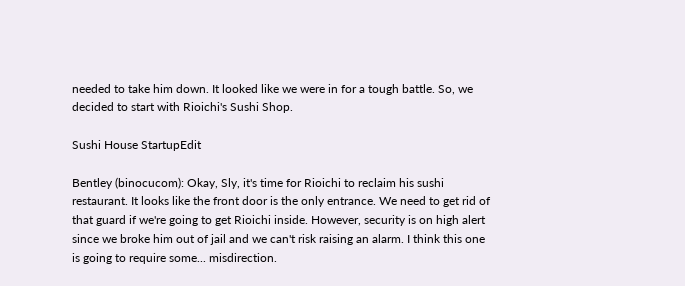needed to take him down. It looked like we were in for a tough battle. So, we decided to start with Rioichi's Sushi Shop.

Sushi House StartupEdit

Bentley (binocucom): Okay, Sly, it's time for Rioichi to reclaim his sushi restaurant. It looks like the front door is the only entrance. We need to get rid of that guard if we're going to get Rioichi inside. However, security is on high alert since we broke him out of jail and we can't risk raising an alarm. I think this one is going to require some... misdirection.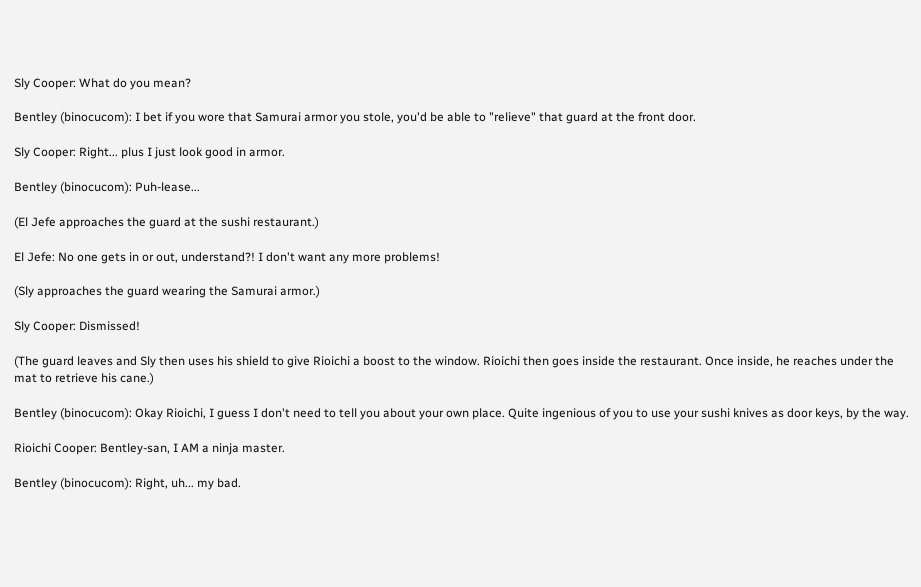Sly Cooper: What do you mean?

Bentley (binocucom): I bet if you wore that Samurai armor you stole, you'd be able to "relieve" that guard at the front door.

Sly Cooper: Right... plus I just look good in armor.

Bentley (binocucom): Puh-lease...

(El Jefe approaches the guard at the sushi restaurant.)

El Jefe: No one gets in or out, understand?! I don't want any more problems!

(Sly approaches the guard wearing the Samurai armor.)

Sly Cooper: Dismissed!

(The guard leaves and Sly then uses his shield to give Rioichi a boost to the window. Rioichi then goes inside the restaurant. Once inside, he reaches under the mat to retrieve his cane.)

Bentley (binocucom): Okay Rioichi, I guess I don't need to tell you about your own place. Quite ingenious of you to use your sushi knives as door keys, by the way.

Rioichi Cooper: Bentley-san, I AM a ninja master.

Bentley (binocucom): Right, uh... my bad.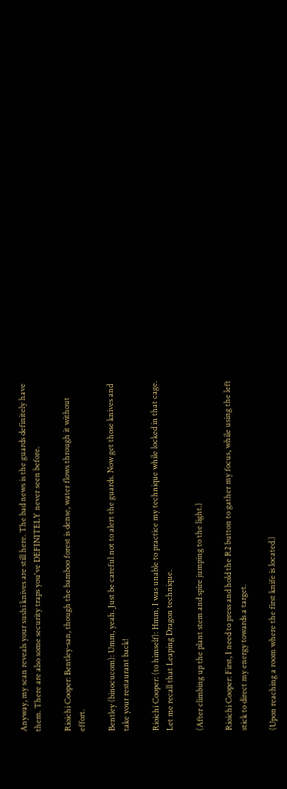Anyway, my scan reveals your sushi knives are still here. The bad news is the guards definitely have them. There are also some security traps you've DEFINITELY never seen before.

Rioichi Cooper: Bentley-san, though the bamboo forest is dense, water flows through it without effort.

Bentley (binocucom): Umm, yeah. Just be careful not to alert the guards. Now get those knives and take your restaurant back!

Rioichi Cooper: (to himself): Hmm, I was unable to practice my technique while locked in that cage. Let me recall that Leaping Dragon technique.

(After climbing up the plant stem and spire jumping to the light.)

Rioichi Cooper: First, I need to press and hold the R2 button to gather my focus, while using the left stick to direct my energy towards a target.

(Upon reaching a room where the first knife is located.)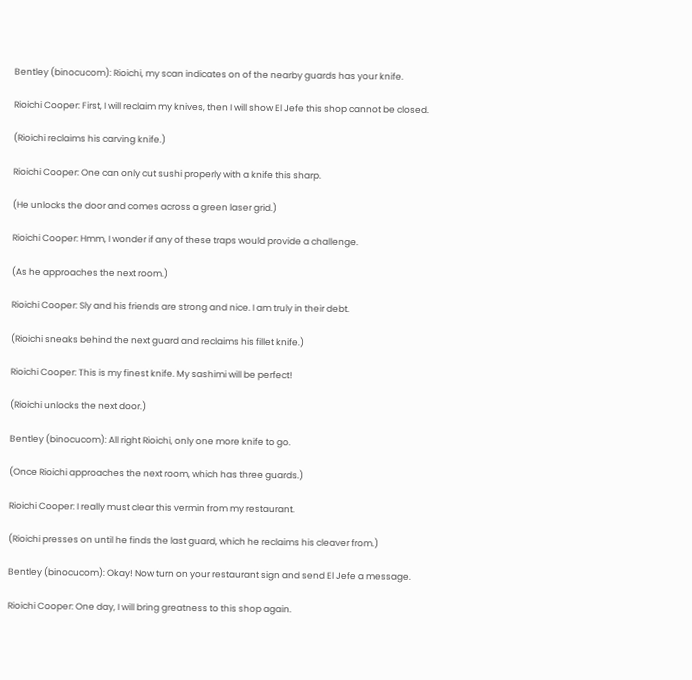Bentley (binocucom): Rioichi, my scan indicates on of the nearby guards has your knife.

Rioichi Cooper: First, I will reclaim my knives, then I will show El Jefe this shop cannot be closed.

(Rioichi reclaims his carving knife.)

Rioichi Cooper: One can only cut sushi properly with a knife this sharp.

(He unlocks the door and comes across a green laser grid.)

Rioichi Cooper: Hmm, I wonder if any of these traps would provide a challenge.

(As he approaches the next room.)

Rioichi Cooper: Sly and his friends are strong and nice. I am truly in their debt.

(Rioichi sneaks behind the next guard and reclaims his fillet knife.)

Rioichi Cooper: This is my finest knife. My sashimi will be perfect!

(Rioichi unlocks the next door.)

Bentley (binocucom): All right Rioichi, only one more knife to go.

(Once Rioichi approaches the next room, which has three guards.)

Rioichi Cooper: I really must clear this vermin from my restaurant.

(Rioichi presses on until he finds the last guard, which he reclaims his cleaver from.)

Bentley (binocucom): Okay! Now turn on your restaurant sign and send El Jefe a message.

Rioichi Cooper: One day, I will bring greatness to this shop again.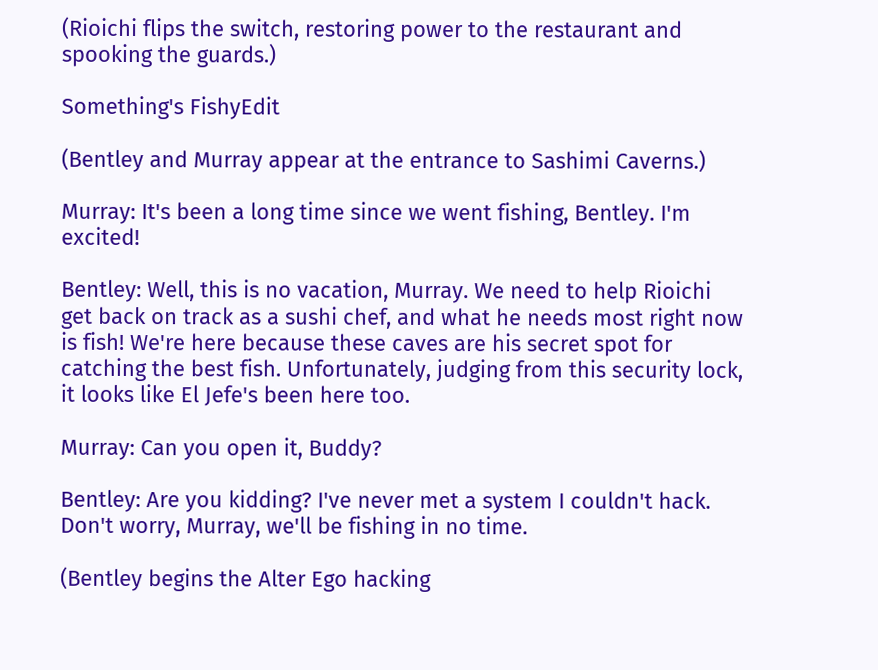(Rioichi flips the switch, restoring power to the restaurant and spooking the guards.)

Something's FishyEdit

(Bentley and Murray appear at the entrance to Sashimi Caverns.)

Murray: It's been a long time since we went fishing, Bentley. I'm excited!

Bentley: Well, this is no vacation, Murray. We need to help Rioichi get back on track as a sushi chef, and what he needs most right now is fish! We're here because these caves are his secret spot for catching the best fish. Unfortunately, judging from this security lock, it looks like El Jefe's been here too.

Murray: Can you open it, Buddy?

Bentley: Are you kidding? I've never met a system I couldn't hack. Don't worry, Murray, we'll be fishing in no time.

(Bentley begins the Alter Ego hacking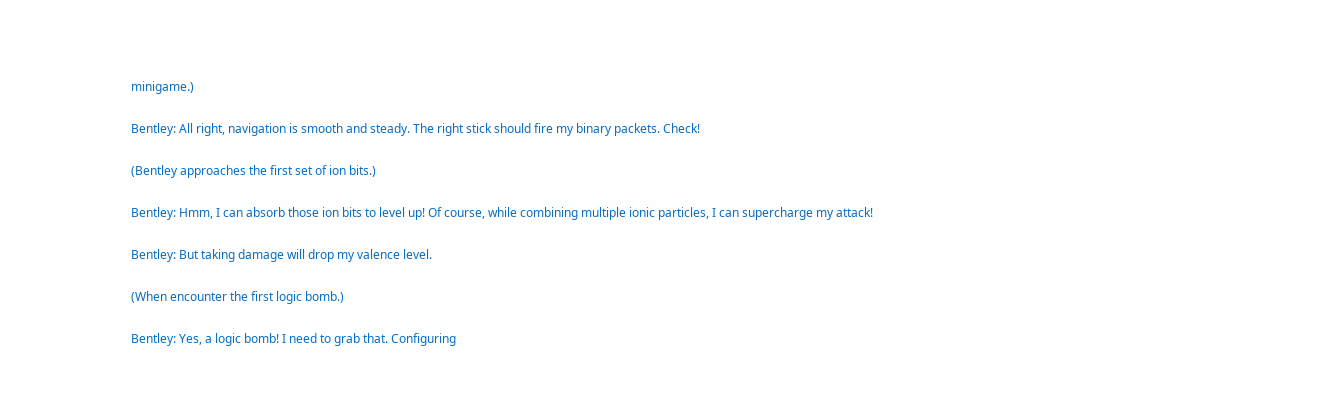minigame.)

Bentley: All right, navigation is smooth and steady. The right stick should fire my binary packets. Check!

(Bentley approaches the first set of ion bits.)

Bentley: Hmm, I can absorb those ion bits to level up! Of course, while combining multiple ionic particles, I can supercharge my attack!

Bentley: But taking damage will drop my valence level.

(When encounter the first logic bomb.)

Bentley: Yes, a logic bomb! I need to grab that. Configuring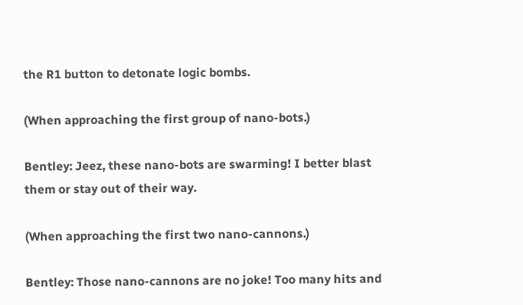the R1 button to detonate logic bombs.

(When approaching the first group of nano-bots.)

Bentley: Jeez, these nano-bots are swarming! I better blast them or stay out of their way.

(When approaching the first two nano-cannons.)

Bentley: Those nano-cannons are no joke! Too many hits and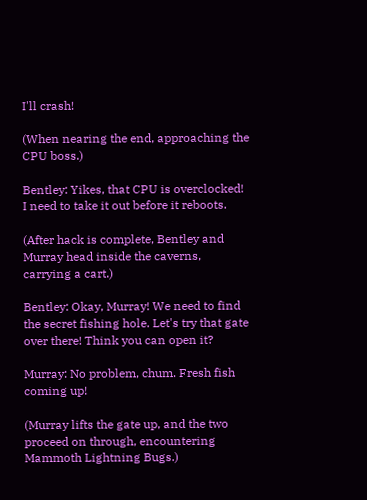I'll crash!

(When nearing the end, approaching the CPU boss.)

Bentley: Yikes, that CPU is overclocked! I need to take it out before it reboots.

(After hack is complete, Bentley and Murray head inside the caverns, carrying a cart.)

Bentley: Okay, Murray! We need to find the secret fishing hole. Let's try that gate over there! Think you can open it?

Murray: No problem, chum. Fresh fish coming up!

(Murray lifts the gate up, and the two proceed on through, encountering Mammoth Lightning Bugs.)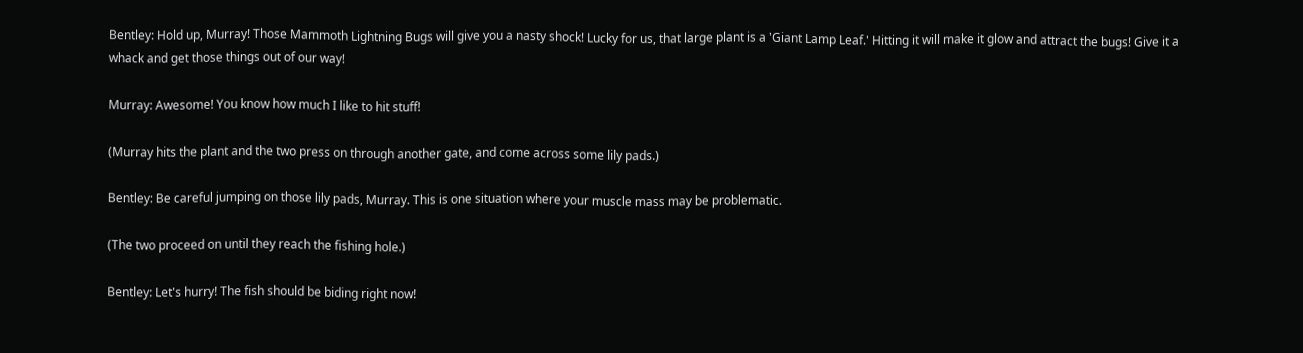Bentley: Hold up, Murray! Those Mammoth Lightning Bugs will give you a nasty shock! Lucky for us, that large plant is a 'Giant Lamp Leaf.' Hitting it will make it glow and attract the bugs! Give it a whack and get those things out of our way!

Murray: Awesome! You know how much I like to hit stuff!

(Murray hits the plant and the two press on through another gate, and come across some lily pads.)

Bentley: Be careful jumping on those lily pads, Murray. This is one situation where your muscle mass may be problematic.

(The two proceed on until they reach the fishing hole.)

Bentley: Let's hurry! The fish should be biding right now!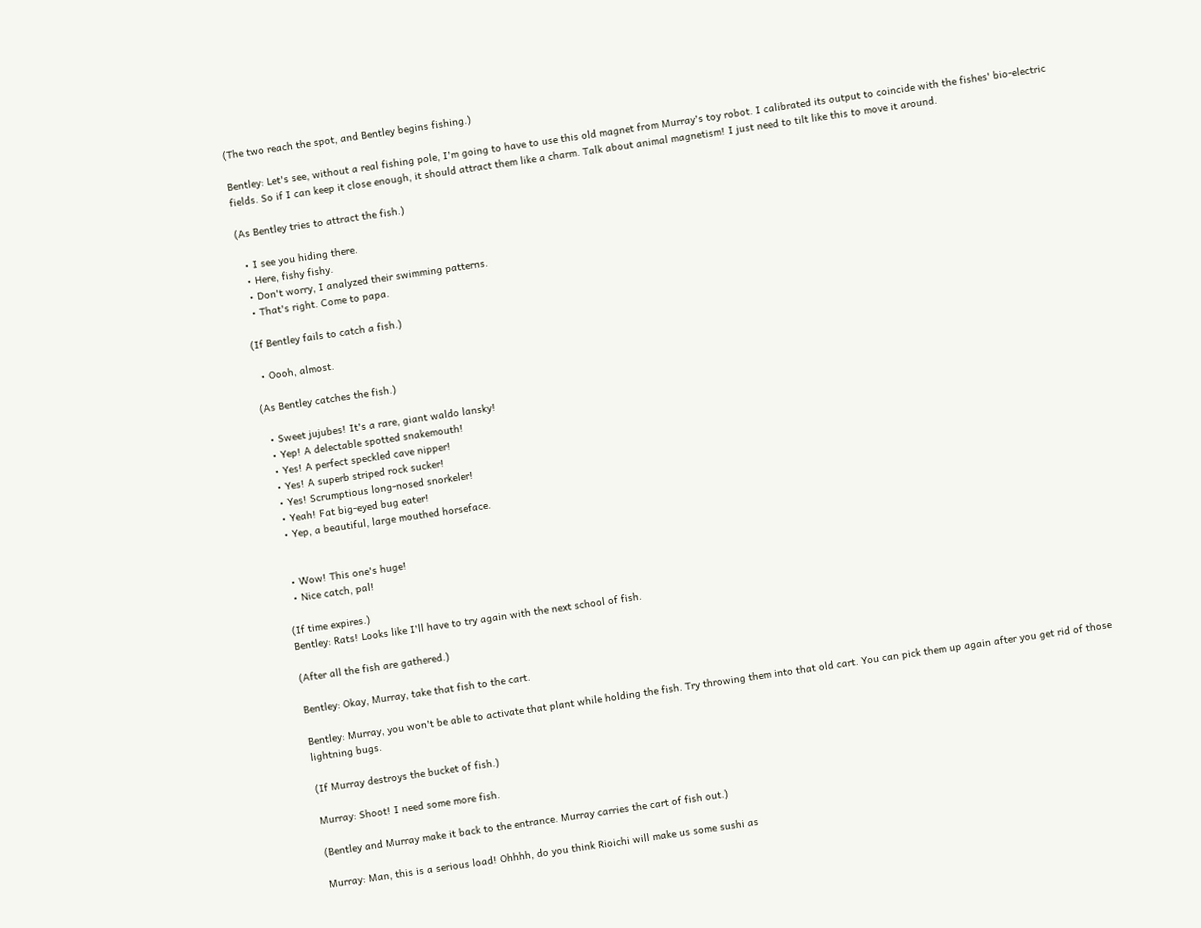(The two reach the spot, and Bentley begins fishing.)

Bentley: Let's see, without a real fishing pole, I'm going to have to use this old magnet from Murray's toy robot. I calibrated its output to coincide with the fishes' bio-electric fields. So if I can keep it close enough, it should attract them like a charm. Talk about animal magnetism! I just need to tilt like this to move it around.

(As Bentley tries to attract the fish.)

  • I see you hiding there.
  • Here, fishy fishy.
  • Don't worry, I analyzed their swimming patterns.
  • That's right. Come to papa.

(If Bentley fails to catch a fish.)

  • Oooh, almost.

(As Bentley catches the fish.)

  • Sweet jujubes! It's a rare, giant waldo lansky!
  • Yep! A delectable spotted snakemouth!
  • Yes! A perfect speckled cave nipper!
  • Yes! A superb striped rock sucker!
  • Yes! Scrumptious long-nosed snorkeler!
  • Yeah! Fat big-eyed bug eater!
  • Yep, a beautiful, large mouthed horseface.


  • Wow! This one's huge!
  • Nice catch, pal!

(If time expires.)
Bentley: Rats! Looks like I'll have to try again with the next school of fish.

(After all the fish are gathered.)

Bentley: Okay, Murray, take that fish to the cart.

Bentley: Murray, you won't be able to activate that plant while holding the fish. Try throwing them into that old cart. You can pick them up again after you get rid of those lightning bugs.

(If Murray destroys the bucket of fish.)

Murray: Shoot! I need some more fish.

(Bentley and Murray make it back to the entrance. Murray carries the cart of fish out.)

Murray: Man, this is a serious load! Ohhhh, do you think Rioichi will make us some sushi as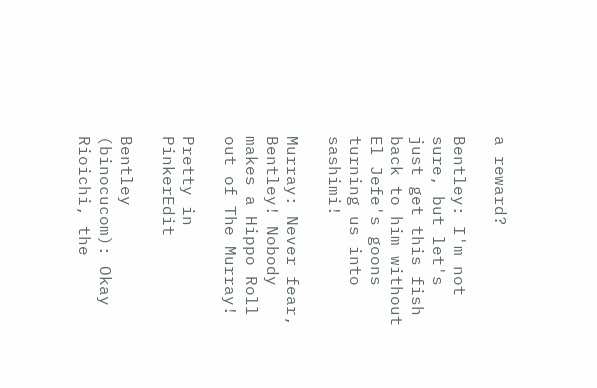a reward?

Bentley: I'm not sure, but let's just get this fish back to him without El Jefe's goons turning us into sashimi!

Murray: Never fear, Bentley! Nobody makes a Hippo Roll out of The Murray!

Pretty in PinkerEdit

Bentley (binocucom): Okay Rioichi, the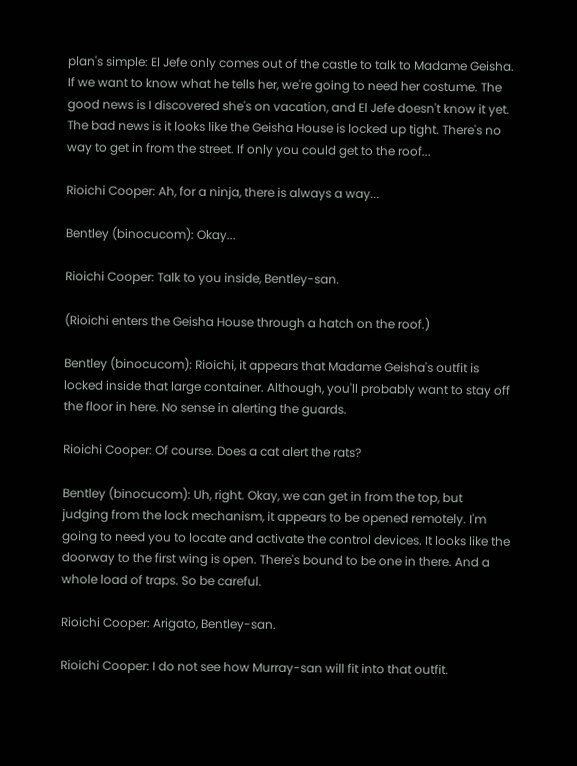plan's simple: El Jefe only comes out of the castle to talk to Madame Geisha. If we want to know what he tells her, we're going to need her costume. The good news is I discovered she's on vacation, and El Jefe doesn't know it yet. The bad news is it looks like the Geisha House is locked up tight. There's no way to get in from the street. If only you could get to the roof...

Rioichi Cooper: Ah, for a ninja, there is always a way...

Bentley (binocucom): Okay...

Rioichi Cooper: Talk to you inside, Bentley-san.

(Rioichi enters the Geisha House through a hatch on the roof.)

Bentley (binocucom): Rioichi, it appears that Madame Geisha's outfit is locked inside that large container. Although, you'll probably want to stay off the floor in here. No sense in alerting the guards.

Rioichi Cooper: Of course. Does a cat alert the rats?

Bentley (binocucom): Uh, right. Okay, we can get in from the top, but judging from the lock mechanism, it appears to be opened remotely. I'm going to need you to locate and activate the control devices. It looks like the doorway to the first wing is open. There's bound to be one in there. And a whole load of traps. So be careful.

Rioichi Cooper: Arigato, Bentley-san.

Rioichi Cooper: I do not see how Murray-san will fit into that outfit.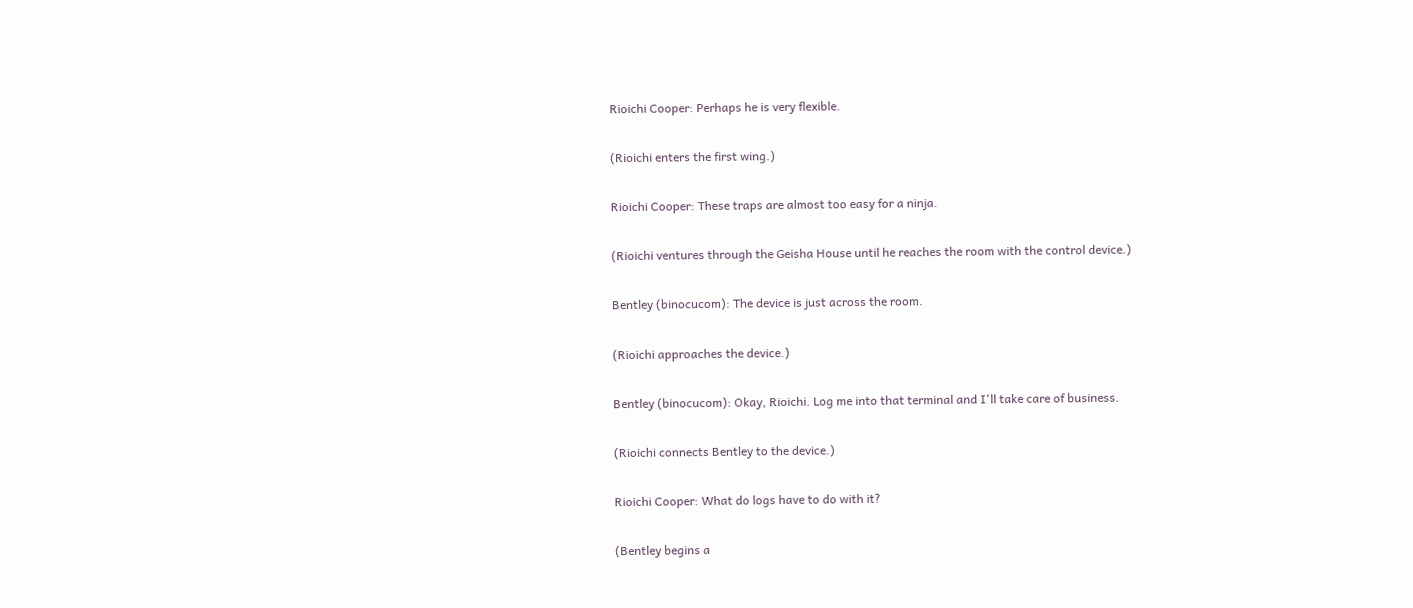Rioichi Cooper: Perhaps he is very flexible.

(Rioichi enters the first wing.)

Rioichi Cooper: These traps are almost too easy for a ninja.

(Rioichi ventures through the Geisha House until he reaches the room with the control device.)

Bentley (binocucom): The device is just across the room.

(Rioichi approaches the device.)

Bentley (binocucom): Okay, Rioichi. Log me into that terminal and I'll take care of business.

(Rioichi connects Bentley to the device.)

Rioichi Cooper: What do logs have to do with it?

(Bentley begins a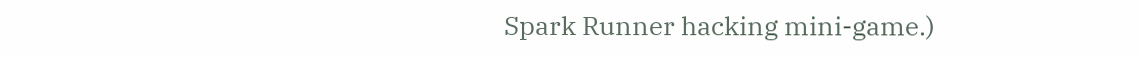Spark Runner hacking mini-game.)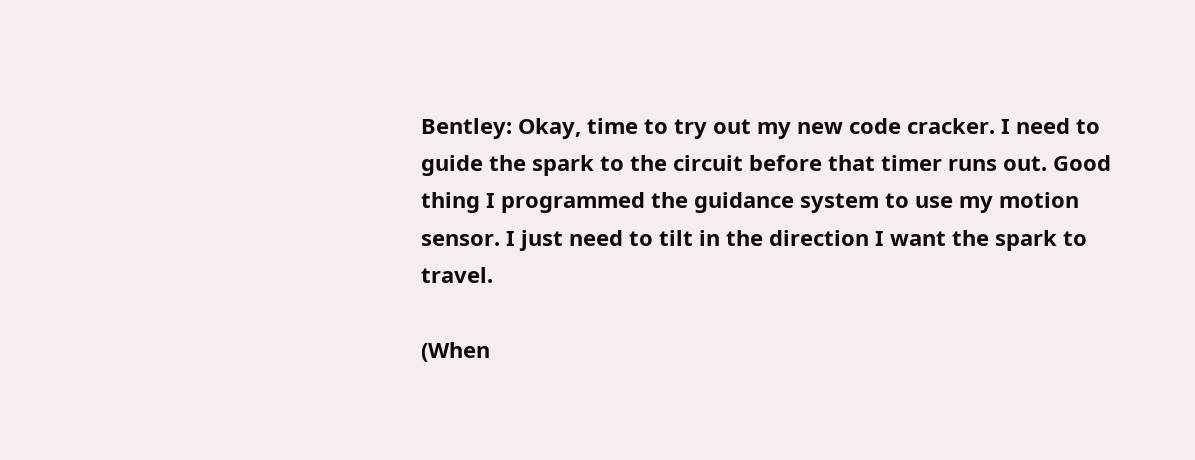Bentley: Okay, time to try out my new code cracker. I need to guide the spark to the circuit before that timer runs out. Good thing I programmed the guidance system to use my motion sensor. I just need to tilt in the direction I want the spark to travel.

(When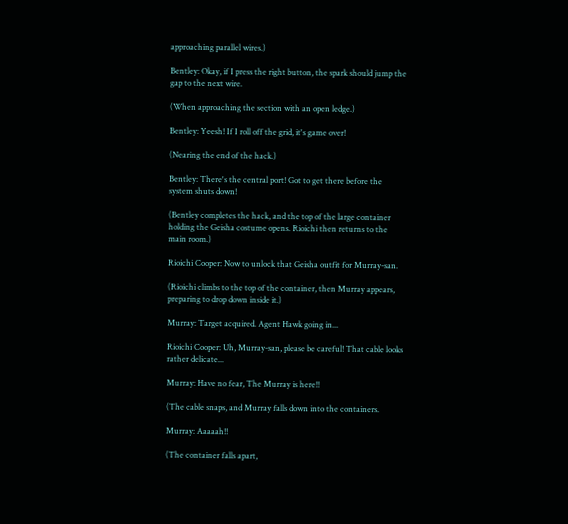approaching parallel wires.)

Bentley: Okay, if I press the right button, the spark should jump the gap to the next wire.

(When approaching the section with an open ledge.)

Bentley: Yeesh! If I roll off the grid, it's game over!

(Nearing the end of the hack.)

Bentley: There's the central port! Got to get there before the system shuts down!

(Bentley completes the hack, and the top of the large container holding the Geisha costume opens. Rioichi then returns to the main room.)

Rioichi Cooper: Now to unlock that Geisha outfit for Murray-san.

(Rioichi climbs to the top of the container, then Murray appears, preparing to drop down inside it.)

Murray: Target acquired. Agent Hawk going in...

Rioichi Cooper: Uh, Murray-san, please be careful! That cable looks rather delicate...

Murray: Have no fear, The Murray is here!!

(The cable snaps, and Murray falls down into the containers.

Murray: Aaaaah!!

(The container falls apart,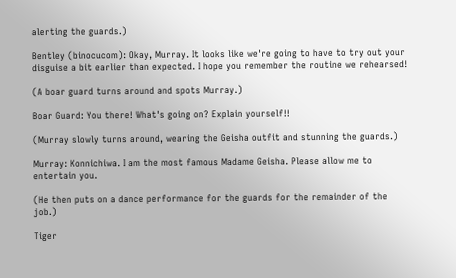alerting the guards.)

Bentley (binocucom): Okay, Murray. It looks like we're going to have to try out your disguise a bit earlier than expected. I hope you remember the routine we rehearsed!

(A boar guard turns around and spots Murray.)

Boar Guard: You there! What's going on? Explain yourself!!

(Murray slowly turns around, wearing the Geisha outfit and stunning the guards.)

Murray: Konnichiwa. I am the most famous Madame Geisha. Please allow me to entertain you.

(He then puts on a dance performance for the guards for the remainder of the job.)

Tiger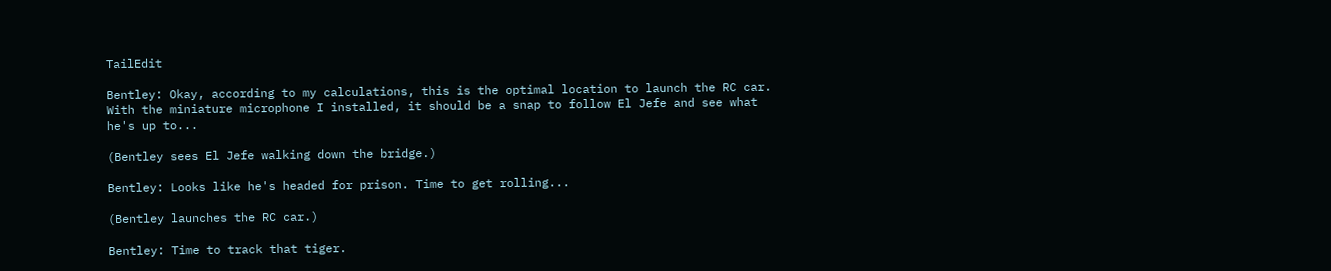TailEdit

Bentley: Okay, according to my calculations, this is the optimal location to launch the RC car. With the miniature microphone I installed, it should be a snap to follow El Jefe and see what he's up to...

(Bentley sees El Jefe walking down the bridge.)

Bentley: Looks like he's headed for prison. Time to get rolling...

(Bentley launches the RC car.)

Bentley: Time to track that tiger.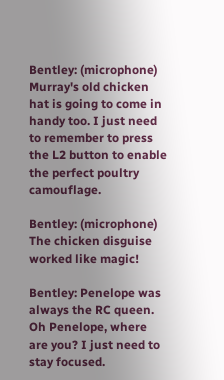Bentley: (microphone) Murray's old chicken hat is going to come in handy too. I just need to remember to press the L2 button to enable the perfect poultry camouflage.

Bentley: (microphone) The chicken disguise worked like magic!

Bentley: Penelope was always the RC queen. Oh Penelope, where are you? I just need to stay focused.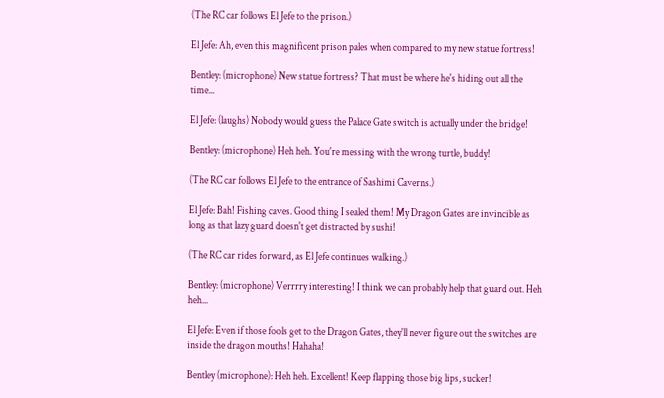(The RC car follows El Jefe to the prison.)

El Jefe: Ah, even this magnificent prison pales when compared to my new statue fortress!

Bentley: (microphone) New statue fortress? That must be where he's hiding out all the time...

El Jefe: (laughs) Nobody would guess the Palace Gate switch is actually under the bridge!

Bentley: (microphone) Heh heh. You're messing with the wrong turtle, buddy!

(The RC car follows El Jefe to the entrance of Sashimi Caverns.)

El Jefe: Bah! Fishing caves. Good thing I sealed them! My Dragon Gates are invincible as long as that lazy guard doesn't get distracted by sushi!

(The RC car rides forward, as El Jefe continues walking.)

Bentley: (microphone) Verrrry interesting! I think we can probably help that guard out. Heh heh...

El Jefe: Even if those fools get to the Dragon Gates, they'll never figure out the switches are inside the dragon mouths! Hahaha!

Bentley (microphone): Heh heh. Excellent! Keep flapping those big lips, sucker!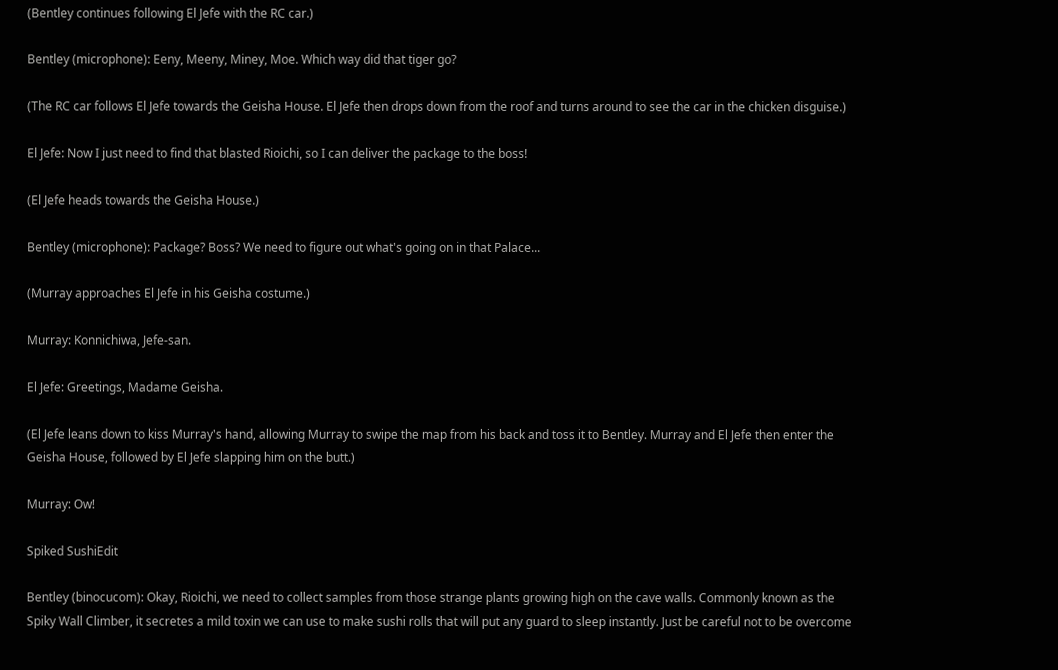(Bentley continues following El Jefe with the RC car.)

Bentley (microphone): Eeny, Meeny, Miney, Moe. Which way did that tiger go?

(The RC car follows El Jefe towards the Geisha House. El Jefe then drops down from the roof and turns around to see the car in the chicken disguise.)

El Jefe: Now I just need to find that blasted Rioichi, so I can deliver the package to the boss!

(El Jefe heads towards the Geisha House.)

Bentley (microphone): Package? Boss? We need to figure out what's going on in that Palace...

(Murray approaches El Jefe in his Geisha costume.)

Murray: Konnichiwa, Jefe-san.

El Jefe: Greetings, Madame Geisha.

(El Jefe leans down to kiss Murray's hand, allowing Murray to swipe the map from his back and toss it to Bentley. Murray and El Jefe then enter the Geisha House, followed by El Jefe slapping him on the butt.)

Murray: Ow!

Spiked SushiEdit

Bentley (binocucom): Okay, Rioichi, we need to collect samples from those strange plants growing high on the cave walls. Commonly known as the Spiky Wall Climber, it secretes a mild toxin we can use to make sushi rolls that will put any guard to sleep instantly. Just be careful not to be overcome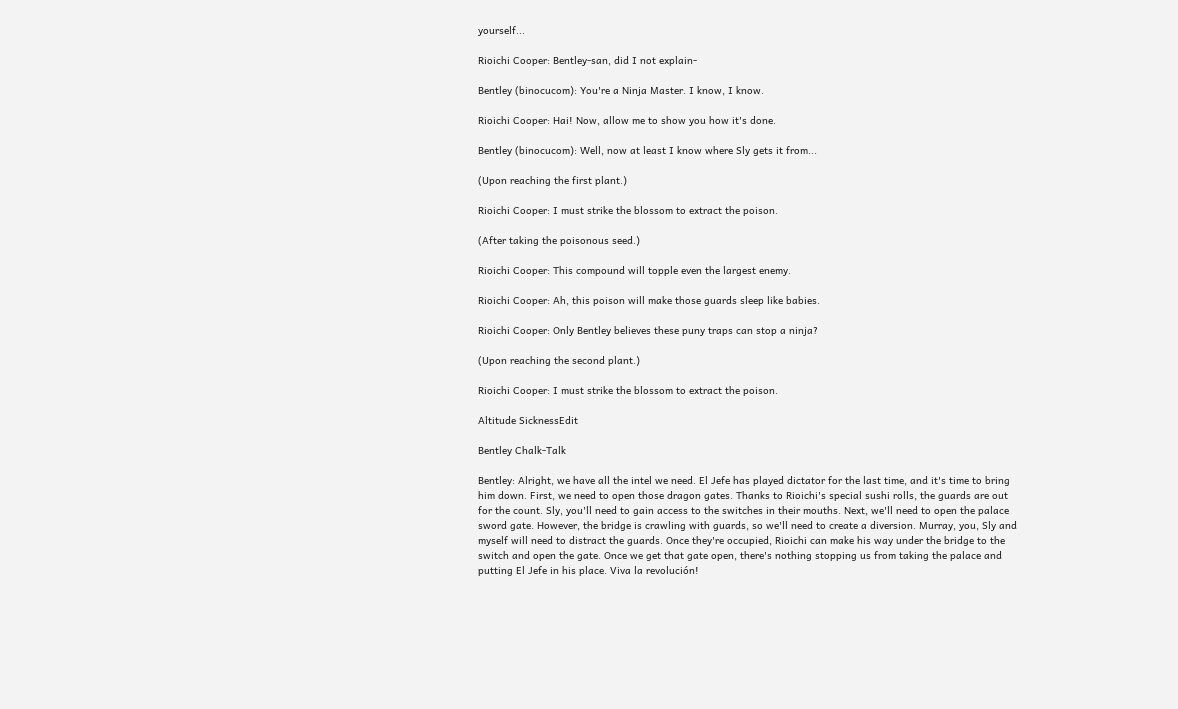yourself...

Rioichi Cooper: Bentley-san, did I not explain-

Bentley (binocucom): You're a Ninja Master. I know, I know.

Rioichi Cooper: Hai! Now, allow me to show you how it's done.

Bentley (binocucom): Well, now at least I know where Sly gets it from...

(Upon reaching the first plant.)

Rioichi Cooper: I must strike the blossom to extract the poison.

(After taking the poisonous seed.)

Rioichi Cooper: This compound will topple even the largest enemy.

Rioichi Cooper: Ah, this poison will make those guards sleep like babies.

Rioichi Cooper: Only Bentley believes these puny traps can stop a ninja?

(Upon reaching the second plant.)

Rioichi Cooper: I must strike the blossom to extract the poison.

Altitude SicknessEdit

Bentley Chalk-Talk

Bentley: Alright, we have all the intel we need. El Jefe has played dictator for the last time, and it's time to bring him down. First, we need to open those dragon gates. Thanks to Rioichi's special sushi rolls, the guards are out for the count. Sly, you'll need to gain access to the switches in their mouths. Next, we'll need to open the palace sword gate. However, the bridge is crawling with guards, so we'll need to create a diversion. Murray, you, Sly and myself will need to distract the guards. Once they're occupied, Rioichi can make his way under the bridge to the switch and open the gate. Once we get that gate open, there's nothing stopping us from taking the palace and putting El Jefe in his place. Viva la revolución!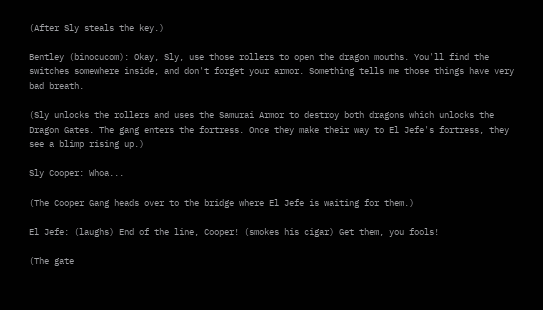(After Sly steals the key.)

Bentley (binocucom): Okay, Sly, use those rollers to open the dragon mouths. You'll find the switches somewhere inside, and don't forget your armor. Something tells me those things have very bad breath.

(Sly unlocks the rollers and uses the Samurai Armor to destroy both dragons which unlocks the Dragon Gates. The gang enters the fortress. Once they make their way to El Jefe's fortress, they see a blimp rising up.)

Sly Cooper: Whoa...

(The Cooper Gang heads over to the bridge where El Jefe is waiting for them.)

El Jefe: (laughs) End of the line, Cooper! (smokes his cigar) Get them, you fools!

(The gate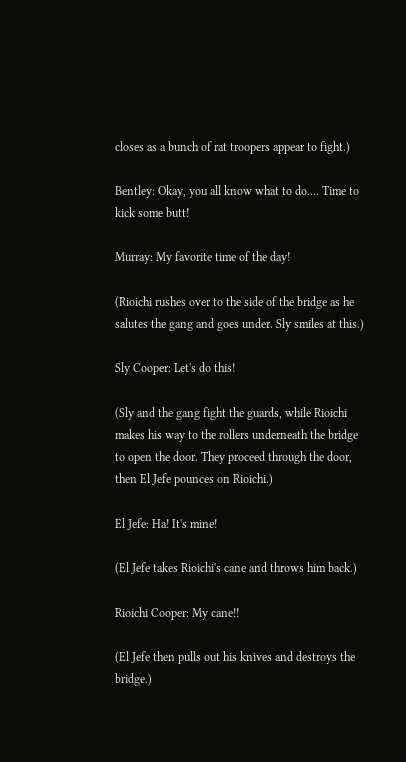closes as a bunch of rat troopers appear to fight.)

Bentley: Okay, you all know what to do.... Time to kick some butt!

Murray: My favorite time of the day!

(Rioichi rushes over to the side of the bridge as he salutes the gang and goes under. Sly smiles at this.)

Sly Cooper: Let's do this!

(Sly and the gang fight the guards, while Rioichi makes his way to the rollers underneath the bridge to open the door. They proceed through the door, then El Jefe pounces on Rioichi.)

El Jefe: Ha! It's mine!

(El Jefe takes Rioichi's cane and throws him back.)

Rioichi Cooper: My cane!!

(El Jefe then pulls out his knives and destroys the bridge.)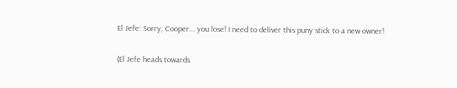El Jefe: Sorry, Cooper... you lose! I need to deliver this puny stick to a new owner!

(El Jefe heads towards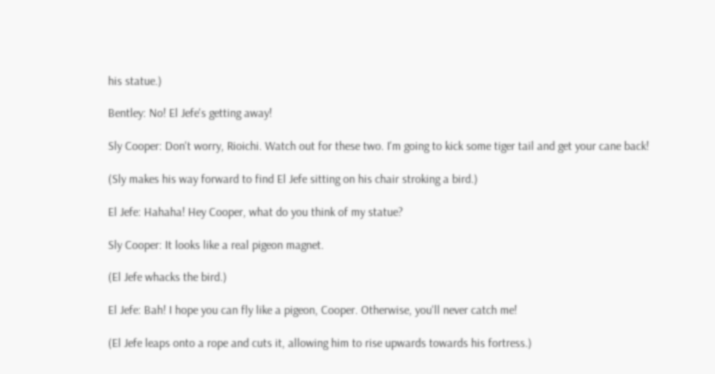his statue.)

Bentley: No! El Jefe's getting away!

Sly Cooper: Don't worry, Rioichi. Watch out for these two. I'm going to kick some tiger tail and get your cane back!

(Sly makes his way forward to find El Jefe sitting on his chair stroking a bird.)

El Jefe: Hahaha! Hey Cooper, what do you think of my statue?

Sly Cooper: It looks like a real pigeon magnet.

(El Jefe whacks the bird.)

El Jefe: Bah! I hope you can fly like a pigeon, Cooper. Otherwise, you'll never catch me!

(El Jefe leaps onto a rope and cuts it, allowing him to rise upwards towards his fortress.)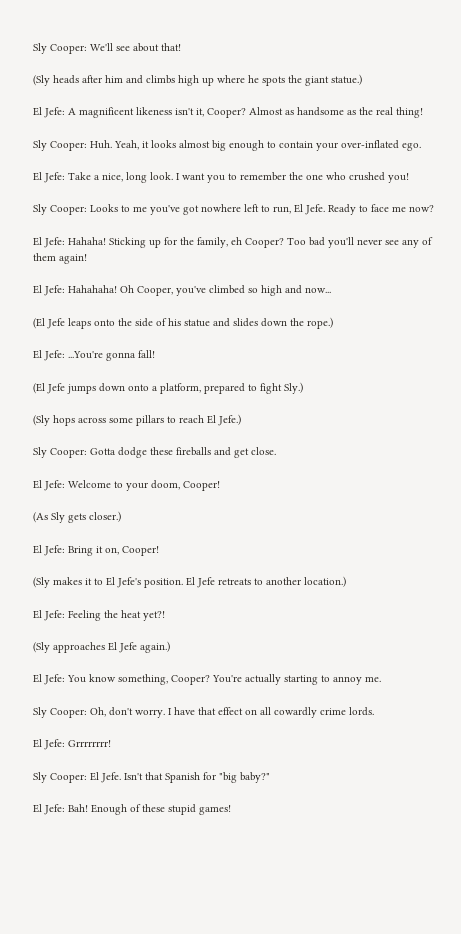Sly Cooper: We'll see about that!

(Sly heads after him and climbs high up where he spots the giant statue.)

El Jefe: A magnificent likeness isn't it, Cooper? Almost as handsome as the real thing!

Sly Cooper: Huh. Yeah, it looks almost big enough to contain your over-inflated ego.

El Jefe: Take a nice, long look. I want you to remember the one who crushed you!

Sly Cooper: Looks to me you've got nowhere left to run, El Jefe. Ready to face me now?

El Jefe: Hahaha! Sticking up for the family, eh Cooper? Too bad you'll never see any of them again!

El Jefe: Hahahaha! Oh Cooper, you've climbed so high and now...

(El Jefe leaps onto the side of his statue and slides down the rope.)

El Jefe: ...You're gonna fall!

(El Jefe jumps down onto a platform, prepared to fight Sly.)

(Sly hops across some pillars to reach El Jefe.)

Sly Cooper: Gotta dodge these fireballs and get close.

El Jefe: Welcome to your doom, Cooper!

(As Sly gets closer.)

El Jefe: Bring it on, Cooper!

(Sly makes it to El Jefe's position. El Jefe retreats to another location.)

El Jefe: Feeling the heat yet?!

(Sly approaches El Jefe again.)

El Jefe: You know something, Cooper? You're actually starting to annoy me.

Sly Cooper: Oh, don't worry. I have that effect on all cowardly crime lords.

El Jefe: Grrrrrrrr!

Sly Cooper: El Jefe. Isn't that Spanish for "big baby?"

El Jefe: Bah! Enough of these stupid games!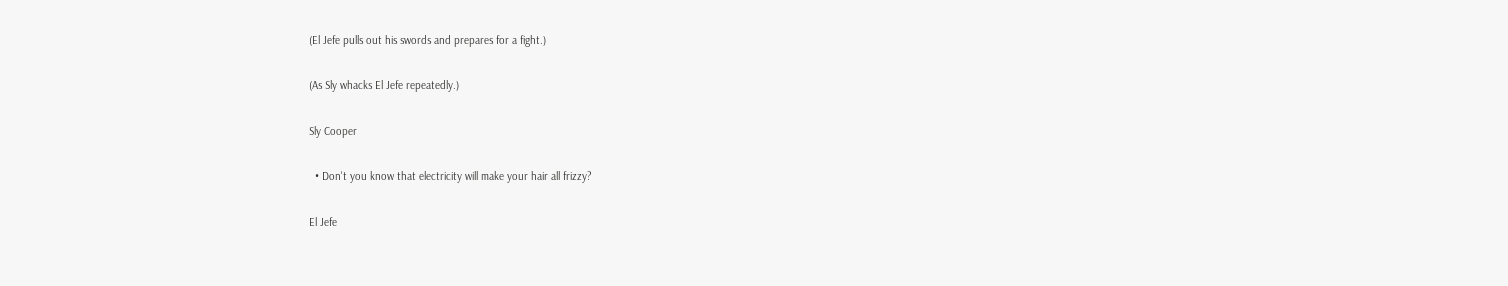(El Jefe pulls out his swords and prepares for a fight.)

(As Sly whacks El Jefe repeatedly.)

Sly Cooper

  • Don't you know that electricity will make your hair all frizzy?

El Jefe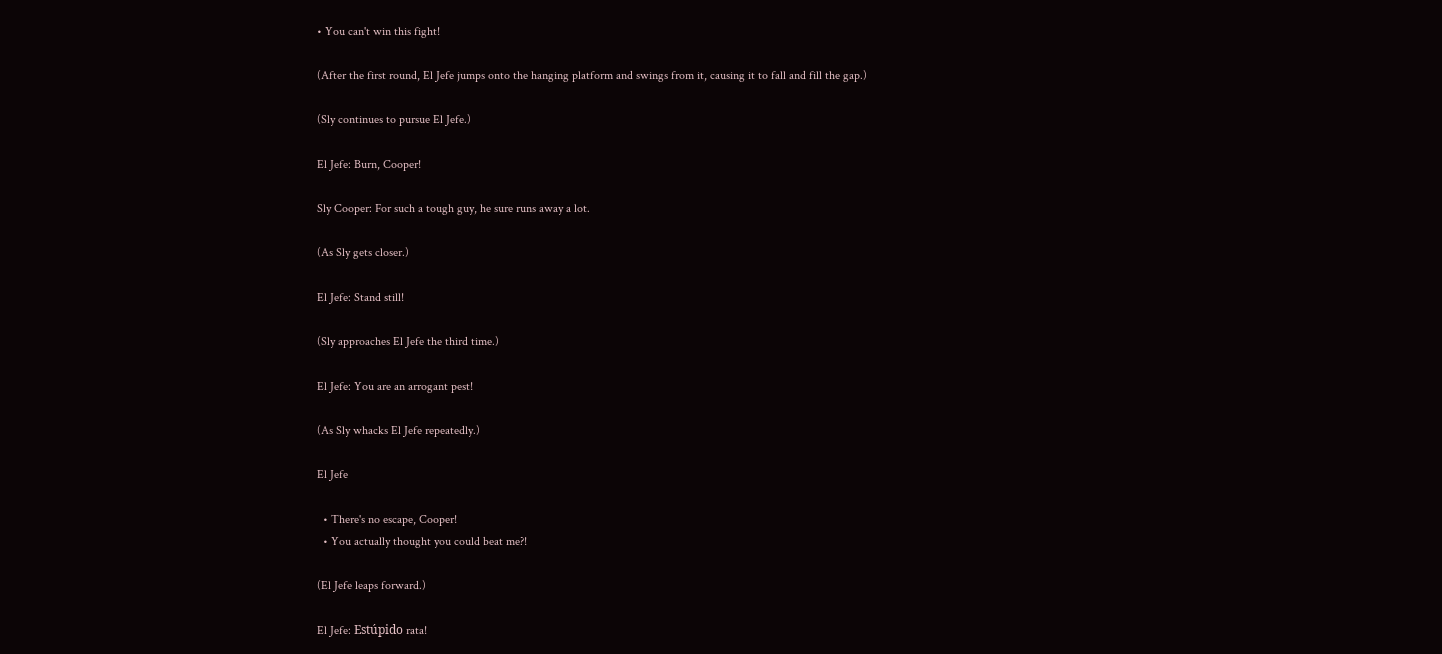• You can't win this fight!

(After the first round, El Jefe jumps onto the hanging platform and swings from it, causing it to fall and fill the gap.)

(Sly continues to pursue El Jefe.)

El Jefe: Burn, Cooper!

Sly Cooper: For such a tough guy, he sure runs away a lot.

(As Sly gets closer.)

El Jefe: Stand still!

(Sly approaches El Jefe the third time.)

El Jefe: You are an arrogant pest!

(As Sly whacks El Jefe repeatedly.)

El Jefe

  • There's no escape, Cooper!
  • You actually thought you could beat me?!

(El Jefe leaps forward.)

El Jefe: Estúpido rata!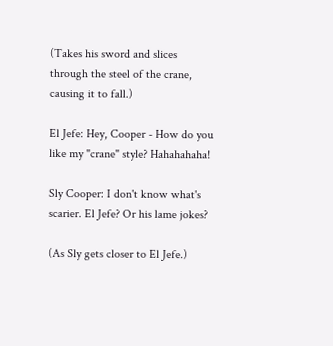(Takes his sword and slices through the steel of the crane, causing it to fall.)

El Jefe: Hey, Cooper - How do you like my "crane" style? Hahahahaha!

Sly Cooper: I don't know what's scarier. El Jefe? Or his lame jokes?

(As Sly gets closer to El Jefe.)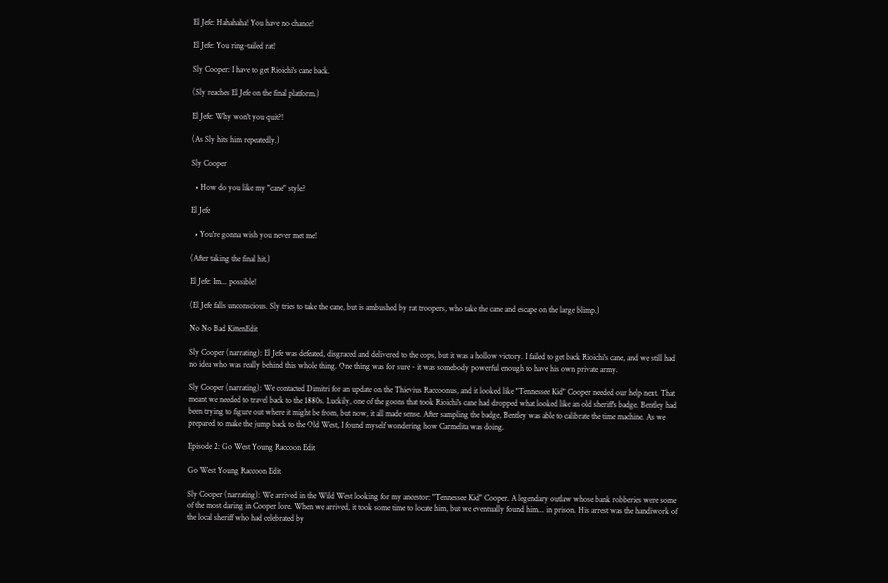El Jefe: Hahahaha! You have no chance!

El Jefe: You ring-tailed rat!

Sly Cooper: I have to get Rioichi's cane back.

(Sly reaches El Jefe on the final platform.)

El Jefe: Why won't you quit?!

(As Sly hits him repeatedly.)

Sly Cooper

  • How do you like my "cane" style?

El Jefe

  • You're gonna wish you never met me!

(After taking the final hit.)

El Jefe: Im... possible!

(El Jefe falls unconscious. Sly tries to take the cane, but is ambushed by rat troopers, who take the cane and escape on the large blimp.)

No No Bad KittenEdit

Sly Cooper (narrating): El Jefe was defeated, disgraced and delivered to the cops, but it was a hollow victory. I failed to get back Rioichi's cane, and we still had no idea who was really behind this whole thing. One thing was for sure - it was somebody powerful enough to have his own private army.

Sly Cooper (narrating): We contacted Dimitri for an update on the Thievius Raccoonus, and it looked like "Tennessee Kid" Cooper needed our help next. That meant we needed to travel back to the 1880s. Luckily, one of the goons that took Rioichi's cane had dropped what looked like an old sheriff's badge. Bentley had been trying to figure out where it might be from, but now, it all made sense. After sampling the badge, Bentley was able to calibrate the time machine. As we prepared to make the jump back to the Old West, I found myself wondering how Carmelita was doing.

Episode 2: Go West Young Raccoon Edit

Go West Young Raccoon Edit

Sly Cooper (narrating): We arrived in the Wild West looking for my ancestor: "Tennessee Kid" Cooper. A legendary outlaw whose bank robberies were some of the most daring in Cooper lore. When we arrived, it took some time to locate him, but we eventually found him... in prison. His arrest was the handiwork of the local sheriff who had celebrated by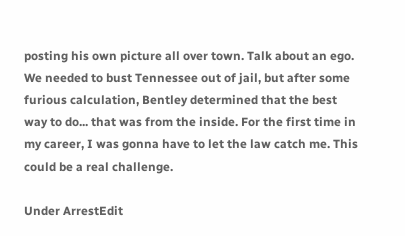posting his own picture all over town. Talk about an ego. We needed to bust Tennessee out of jail, but after some furious calculation, Bentley determined that the best way to do... that was from the inside. For the first time in my career, I was gonna have to let the law catch me. This could be a real challenge.

Under ArrestEdit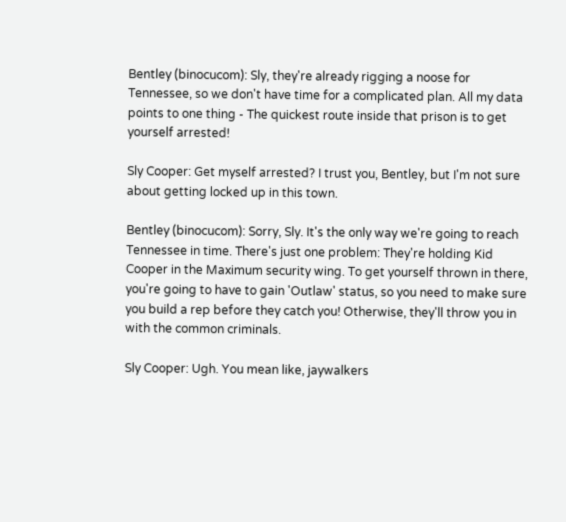Bentley (binocucom): Sly, they're already rigging a noose for Tennessee, so we don't have time for a complicated plan. All my data points to one thing - The quickest route inside that prison is to get yourself arrested!

Sly Cooper: Get myself arrested? I trust you, Bentley, but I'm not sure about getting locked up in this town.

Bentley (binocucom): Sorry, Sly. It's the only way we're going to reach Tennessee in time. There's just one problem: They're holding Kid Cooper in the Maximum security wing. To get yourself thrown in there, you're going to have to gain 'Outlaw' status, so you need to make sure you build a rep before they catch you! Otherwise, they'll throw you in with the common criminals.

Sly Cooper: Ugh. You mean like, jaywalkers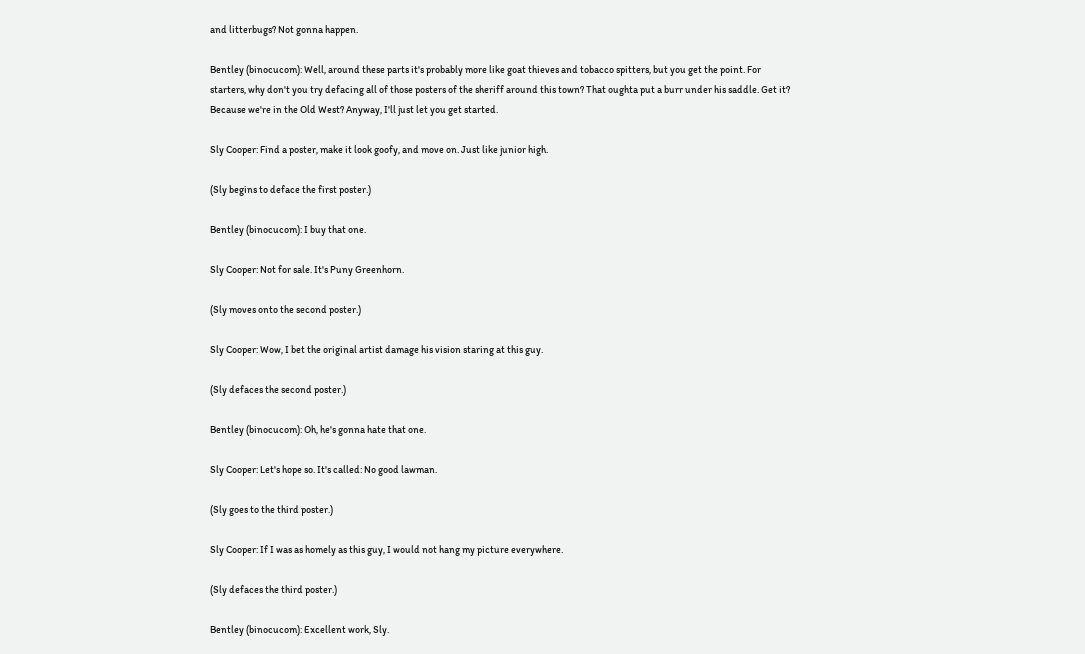and litterbugs? Not gonna happen.

Bentley (binocucom): Well, around these parts it's probably more like goat thieves and tobacco spitters, but you get the point. For starters, why don't you try defacing all of those posters of the sheriff around this town? That oughta put a burr under his saddle. Get it? Because we're in the Old West? Anyway, I'll just let you get started.

Sly Cooper: Find a poster, make it look goofy, and move on. Just like junior high.

(Sly begins to deface the first poster.)

Bentley (binocucom): I buy that one.

Sly Cooper: Not for sale. It's Puny Greenhorn.

(Sly moves onto the second poster.)

Sly Cooper: Wow, I bet the original artist damage his vision staring at this guy.

(Sly defaces the second poster.)

Bentley (binocucom): Oh, he's gonna hate that one.

Sly Cooper: Let's hope so. It's called: No good lawman.

(Sly goes to the third poster.)

Sly Cooper: If I was as homely as this guy, I would not hang my picture everywhere.

(Sly defaces the third poster.)

Bentley (binocucom): Excellent work, Sly.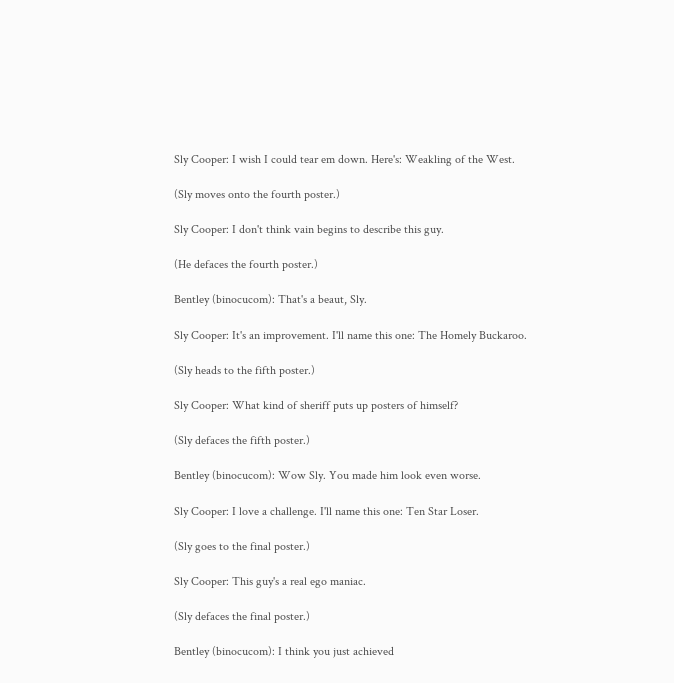Sly Cooper: I wish I could tear em down. Here's: Weakling of the West.

(Sly moves onto the fourth poster.)

Sly Cooper: I don't think vain begins to describe this guy.

(He defaces the fourth poster.)

Bentley (binocucom): That's a beaut, Sly.

Sly Cooper: It's an improvement. I'll name this one: The Homely Buckaroo.

(Sly heads to the fifth poster.)

Sly Cooper: What kind of sheriff puts up posters of himself?

(Sly defaces the fifth poster.)

Bentley (binocucom): Wow Sly. You made him look even worse.

Sly Cooper: I love a challenge. I'll name this one: Ten Star Loser.

(Sly goes to the final poster.)

Sly Cooper: This guy's a real ego maniac.

(Sly defaces the final poster.)

Bentley (binocucom): I think you just achieved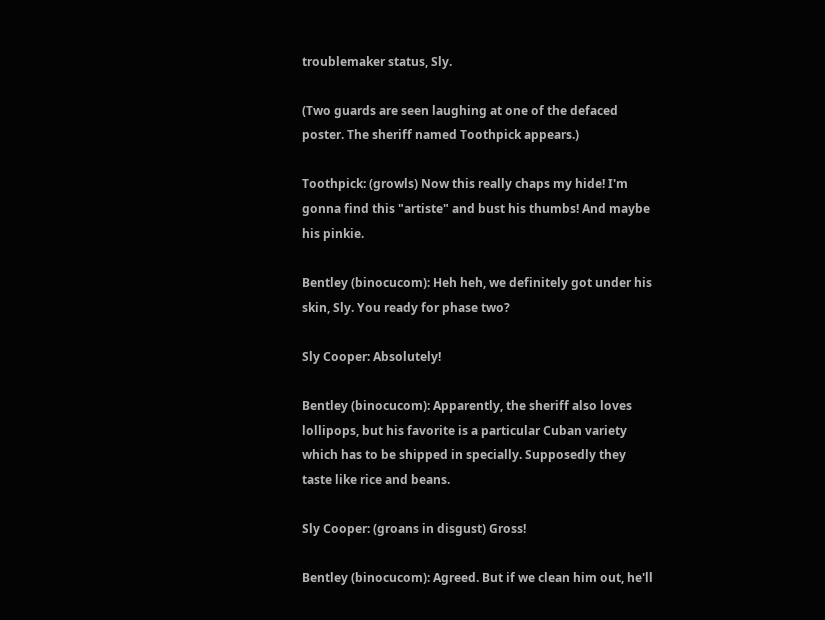troublemaker status, Sly.

(Two guards are seen laughing at one of the defaced poster. The sheriff named Toothpick appears.)

Toothpick: (growls) Now this really chaps my hide! I'm gonna find this "artiste" and bust his thumbs! And maybe his pinkie.

Bentley (binocucom): Heh heh, we definitely got under his skin, Sly. You ready for phase two?

Sly Cooper: Absolutely!

Bentley (binocucom): Apparently, the sheriff also loves lollipops, but his favorite is a particular Cuban variety which has to be shipped in specially. Supposedly they taste like rice and beans.

Sly Cooper: (groans in disgust) Gross!

Bentley (binocucom): Agreed. But if we clean him out, he'll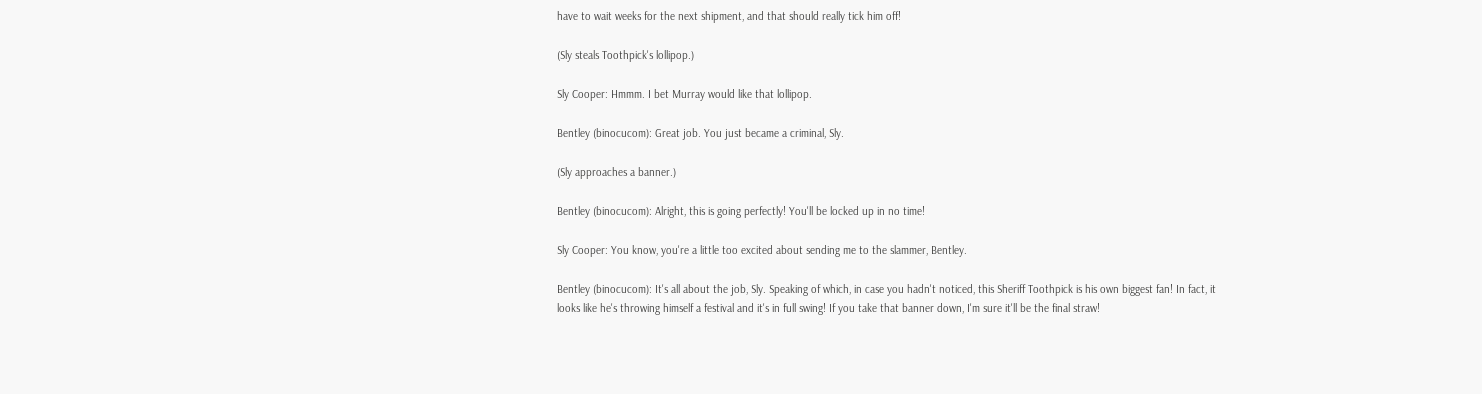have to wait weeks for the next shipment, and that should really tick him off!

(Sly steals Toothpick's lollipop.)

Sly Cooper: Hmmm. I bet Murray would like that lollipop.

Bentley (binocucom): Great job. You just became a criminal, Sly.

(Sly approaches a banner.)

Bentley (binocucom): Alright, this is going perfectly! You'll be locked up in no time!

Sly Cooper: You know, you're a little too excited about sending me to the slammer, Bentley.

Bentley (binocucom): It's all about the job, Sly. Speaking of which, in case you hadn't noticed, this Sheriff Toothpick is his own biggest fan! In fact, it looks like he's throwing himself a festival and it's in full swing! If you take that banner down, I'm sure it'll be the final straw!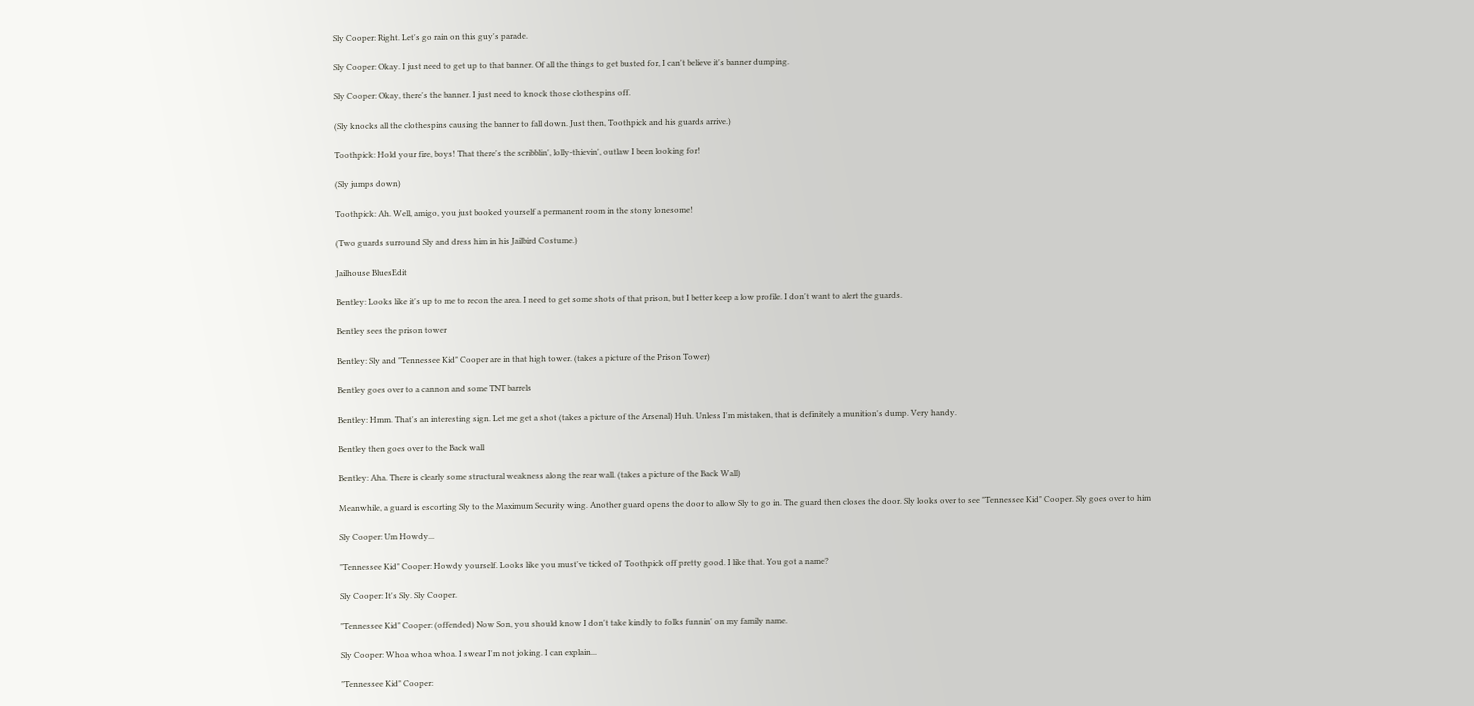Sly Cooper: Right. Let's go rain on this guy's parade.

Sly Cooper: Okay. I just need to get up to that banner. Of all the things to get busted for, I can't believe it's banner dumping.

Sly Cooper: Okay, there's the banner. I just need to knock those clothespins off.

(Sly knocks all the clothespins causing the banner to fall down. Just then, Toothpick and his guards arrive.)

Toothpick: Hold your fire, boys! That there's the scribblin', lolly-thievin', outlaw I been looking for!

(Sly jumps down)

Toothpick: Ah. Well, amigo, you just booked yourself a permanent room in the stony lonesome!

(Two guards surround Sly and dress him in his Jailbird Costume.)

Jailhouse BluesEdit

Bentley: Looks like it's up to me to recon the area. I need to get some shots of that prison, but I better keep a low profile. I don't want to alert the guards.

Bentley sees the prison tower

Bentley: Sly and "Tennessee Kid" Cooper are in that high tower. (takes a picture of the Prison Tower)

Bentley goes over to a cannon and some TNT barrels

Bentley: Hmm. That's an interesting sign. Let me get a shot (takes a picture of the Arsenal) Huh. Unless I'm mistaken, that is definitely a munition's dump. Very handy.

Bentley then goes over to the Back wall

Bentley: Aha. There is clearly some structural weakness along the rear wall. (takes a picture of the Back Wall)

Meanwhile, a guard is escorting Sly to the Maximum Security wing. Another guard opens the door to allow Sly to go in. The guard then closes the door. Sly looks over to see "Tennessee Kid" Cooper. Sly goes over to him

Sly Cooper: Um Howdy...

"Tennessee Kid" Cooper: Howdy yourself. Looks like you must've ticked ol' Toothpick off pretty good. I like that. You got a name?

Sly Cooper: It's Sly. Sly Cooper.

"Tennessee Kid" Cooper: (offended) Now Son, you should know I don't take kindly to folks funnin' on my family name.

Sly Cooper: Whoa whoa whoa. I swear I'm not joking. I can explain...

"Tennessee Kid" Cooper: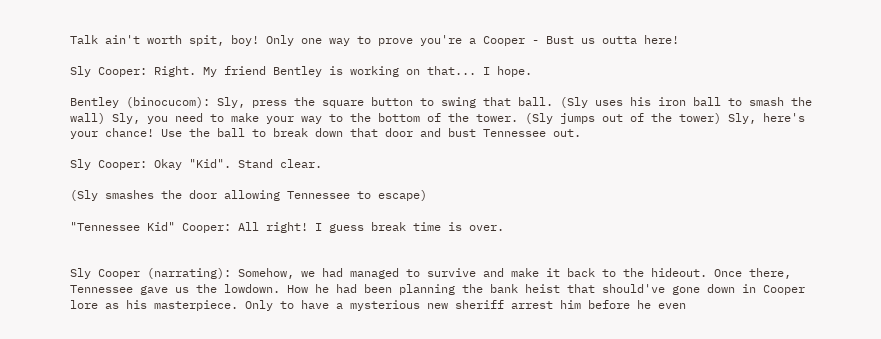Talk ain't worth spit, boy! Only one way to prove you're a Cooper - Bust us outta here!

Sly Cooper: Right. My friend Bentley is working on that... I hope.

Bentley (binocucom): Sly, press the square button to swing that ball. (Sly uses his iron ball to smash the wall) Sly, you need to make your way to the bottom of the tower. (Sly jumps out of the tower) Sly, here's your chance! Use the ball to break down that door and bust Tennessee out.

Sly Cooper: Okay "Kid". Stand clear.

(Sly smashes the door allowing Tennessee to escape)

"Tennessee Kid" Cooper: All right! I guess break time is over.


Sly Cooper (narrating): Somehow, we had managed to survive and make it back to the hideout. Once there, Tennessee gave us the lowdown. How he had been planning the bank heist that should've gone down in Cooper lore as his masterpiece. Only to have a mysterious new sheriff arrest him before he even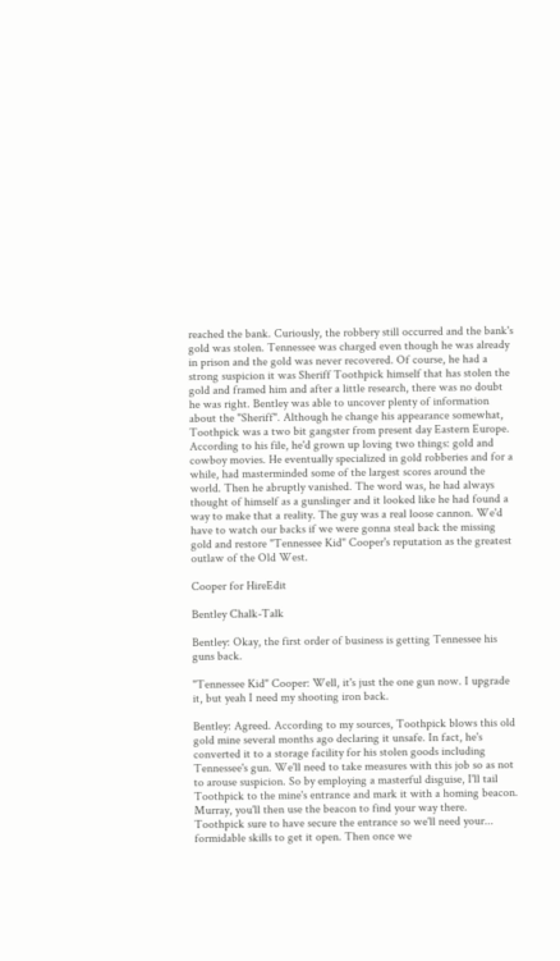reached the bank. Curiously, the robbery still occurred and the bank's gold was stolen. Tennessee was charged even though he was already in prison and the gold was never recovered. Of course, he had a strong suspicion it was Sheriff Toothpick himself that has stolen the gold and framed him and after a little research, there was no doubt he was right. Bentley was able to uncover plenty of information about the "Sheriff". Although he change his appearance somewhat, Toothpick was a two bit gangster from present day Eastern Europe. According to his file, he'd grown up loving two things: gold and cowboy movies. He eventually specialized in gold robberies and for a while, had masterminded some of the largest scores around the world. Then he abruptly vanished. The word was, he had always thought of himself as a gunslinger and it looked like he had found a way to make that a reality. The guy was a real loose cannon. We'd have to watch our backs if we were gonna steal back the missing gold and restore "Tennessee Kid" Cooper's reputation as the greatest outlaw of the Old West.

Cooper for HireEdit

Bentley Chalk-Talk

Bentley: Okay, the first order of business is getting Tennessee his guns back.

"Tennessee Kid" Cooper: Well, it's just the one gun now. I upgrade it, but yeah I need my shooting iron back.

Bentley: Agreed. According to my sources, Toothpick blows this old gold mine several months ago declaring it unsafe. In fact, he's converted it to a storage facility for his stolen goods including Tennessee's gun. We'll need to take measures with this job so as not to arouse suspicion. So by employing a masterful disguise, I'll tail Toothpick to the mine's entrance and mark it with a homing beacon. Murray, you'll then use the beacon to find your way there. Toothpick sure to have secure the entrance so we'll need your... formidable skills to get it open. Then once we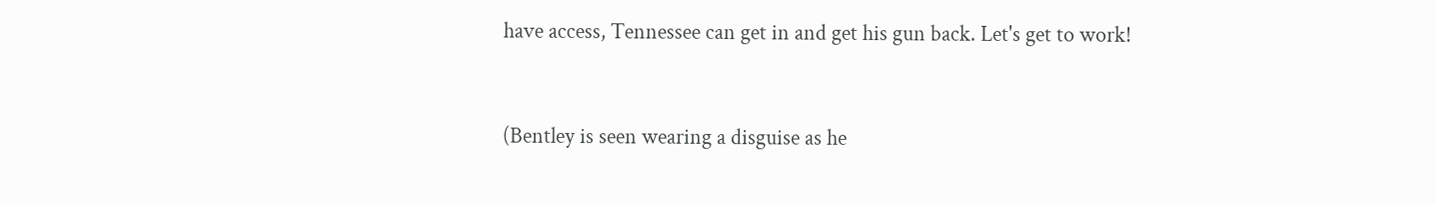have access, Tennessee can get in and get his gun back. Let's get to work!


(Bentley is seen wearing a disguise as he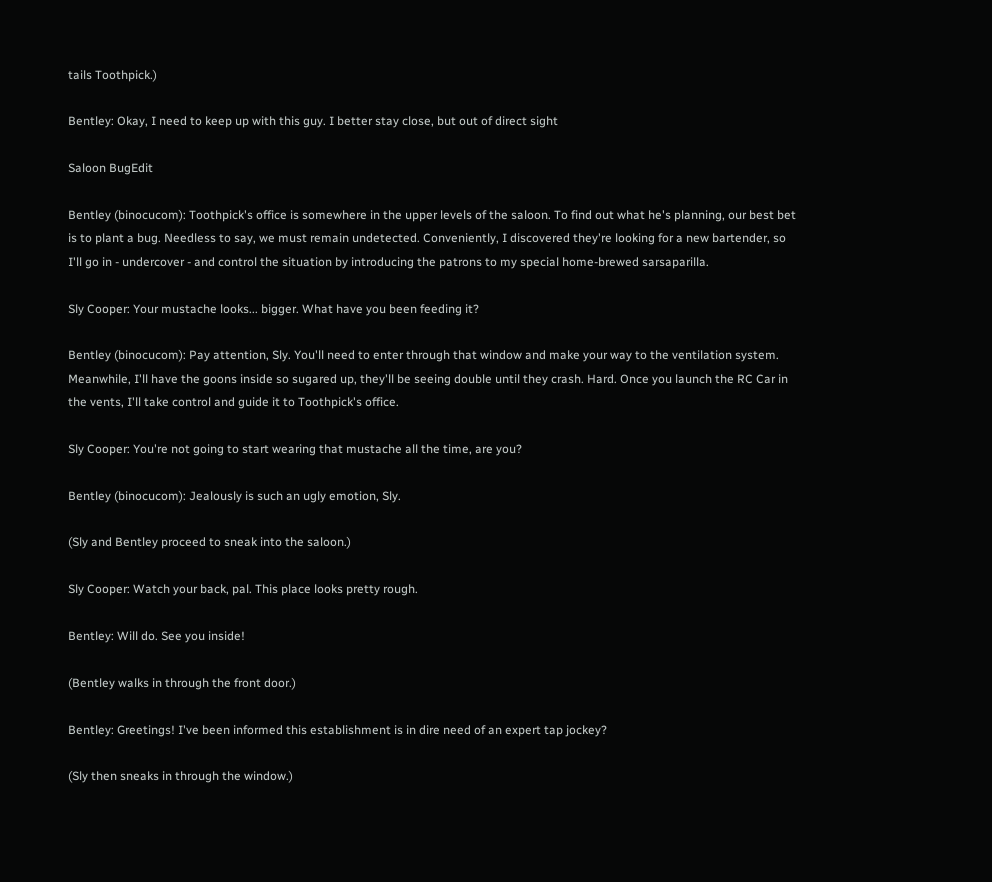tails Toothpick.)

Bentley: Okay, I need to keep up with this guy. I better stay close, but out of direct sight

Saloon BugEdit

Bentley (binocucom): Toothpick's office is somewhere in the upper levels of the saloon. To find out what he's planning, our best bet is to plant a bug. Needless to say, we must remain undetected. Conveniently, I discovered they're looking for a new bartender, so I'll go in - undercover - and control the situation by introducing the patrons to my special home-brewed sarsaparilla.

Sly Cooper: Your mustache looks... bigger. What have you been feeding it?

Bentley (binocucom): Pay attention, Sly. You'll need to enter through that window and make your way to the ventilation system. Meanwhile, I'll have the goons inside so sugared up, they'll be seeing double until they crash. Hard. Once you launch the RC Car in the vents, I'll take control and guide it to Toothpick's office.

Sly Cooper: You're not going to start wearing that mustache all the time, are you?

Bentley (binocucom): Jealously is such an ugly emotion, Sly.

(Sly and Bentley proceed to sneak into the saloon.)

Sly Cooper: Watch your back, pal. This place looks pretty rough.

Bentley: Will do. See you inside!

(Bentley walks in through the front door.)

Bentley: Greetings! I've been informed this establishment is in dire need of an expert tap jockey?

(Sly then sneaks in through the window.)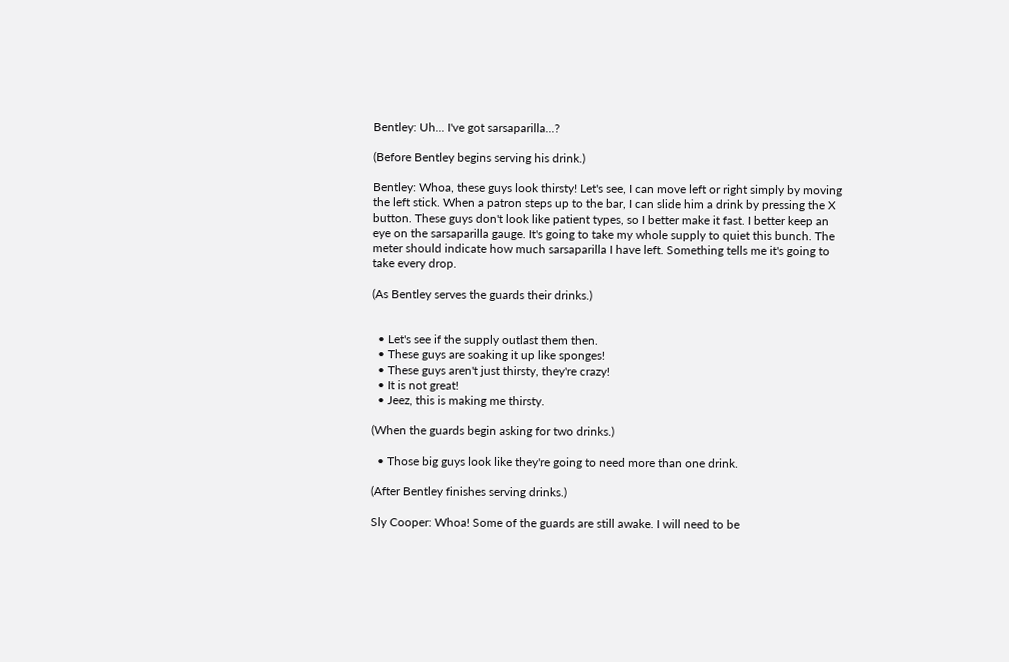Bentley: Uh... I've got sarsaparilla...?

(Before Bentley begins serving his drink.)

Bentley: Whoa, these guys look thirsty! Let's see, I can move left or right simply by moving the left stick. When a patron steps up to the bar, I can slide him a drink by pressing the X button. These guys don't look like patient types, so I better make it fast. I better keep an eye on the sarsaparilla gauge. It's going to take my whole supply to quiet this bunch. The meter should indicate how much sarsaparilla I have left. Something tells me it's going to take every drop.

(As Bentley serves the guards their drinks.)


  • Let's see if the supply outlast them then.
  • These guys are soaking it up like sponges!
  • These guys aren't just thirsty, they're crazy!
  • It is not great!
  • Jeez, this is making me thirsty.

(When the guards begin asking for two drinks.)

  • Those big guys look like they're going to need more than one drink.

(After Bentley finishes serving drinks.)

Sly Cooper: Whoa! Some of the guards are still awake. I will need to be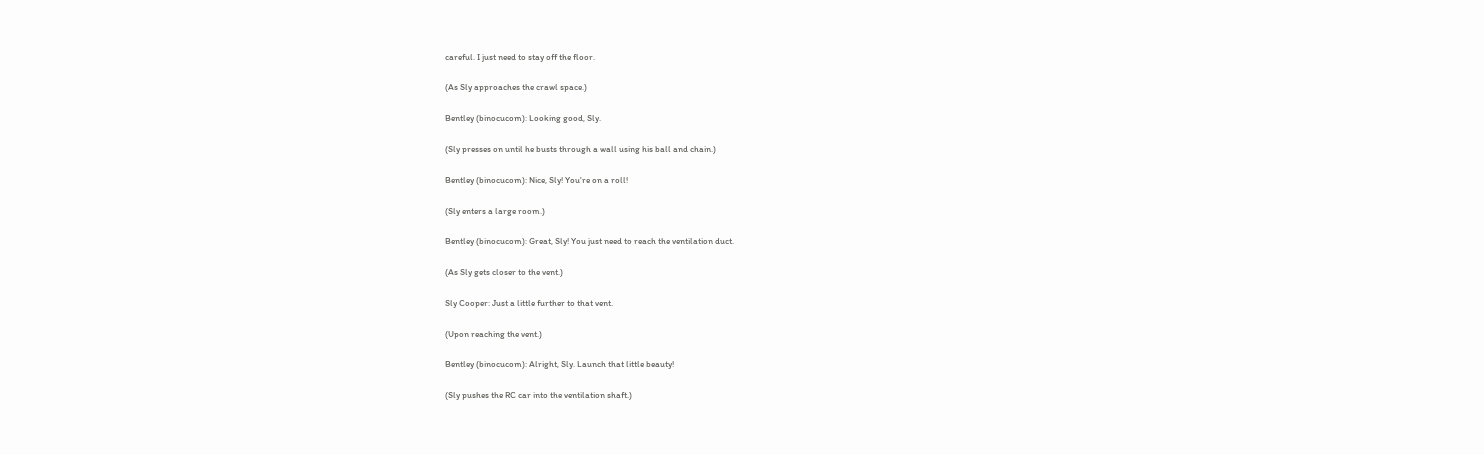careful. I just need to stay off the floor.

(As Sly approaches the crawl space.)

Bentley (binocucom): Looking good, Sly.

(Sly presses on until he busts through a wall using his ball and chain.)

Bentley (binocucom): Nice, Sly! You're on a roll!

(Sly enters a large room.)

Bentley (binocucom): Great, Sly! You just need to reach the ventilation duct.

(As Sly gets closer to the vent.)

Sly Cooper: Just a little further to that vent.

(Upon reaching the vent.)

Bentley (binocucom): Alright, Sly. Launch that little beauty!

(Sly pushes the RC car into the ventilation shaft.)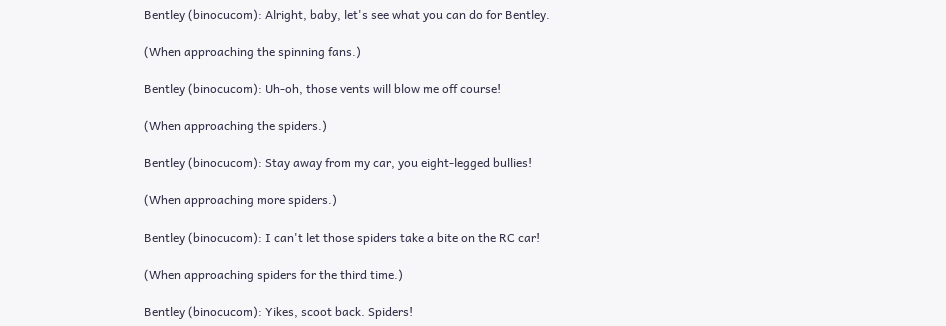Bentley (binocucom): Alright, baby, let's see what you can do for Bentley.

(When approaching the spinning fans.)

Bentley (binocucom): Uh-oh, those vents will blow me off course!

(When approaching the spiders.)

Bentley (binocucom): Stay away from my car, you eight-legged bullies!

(When approaching more spiders.)

Bentley (binocucom): I can't let those spiders take a bite on the RC car!

(When approaching spiders for the third time.)

Bentley (binocucom): Yikes, scoot back. Spiders!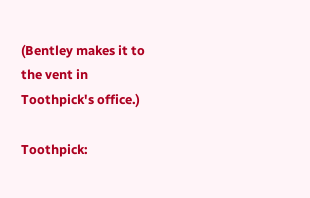(Bentley makes it to the vent in Toothpick's office.)

Toothpick: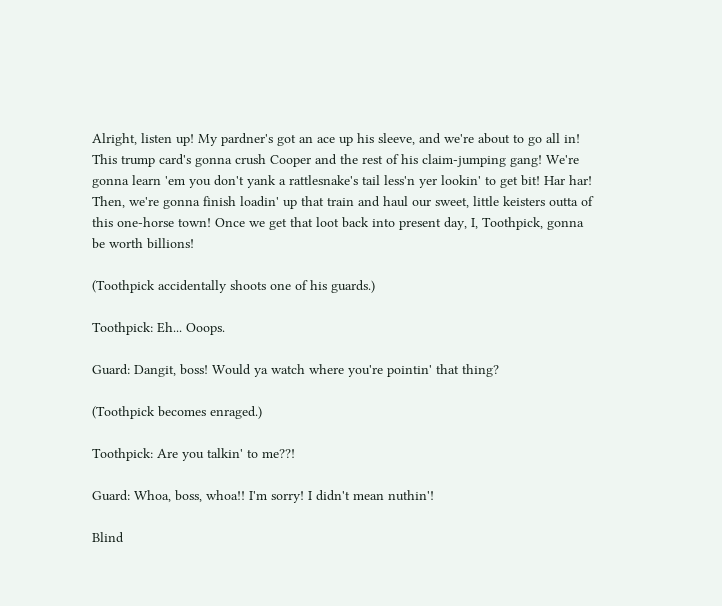Alright, listen up! My pardner's got an ace up his sleeve, and we're about to go all in! This trump card's gonna crush Cooper and the rest of his claim-jumping gang! We're gonna learn 'em you don't yank a rattlesnake's tail less'n yer lookin' to get bit! Har har! Then, we're gonna finish loadin' up that train and haul our sweet, little keisters outta of this one-horse town! Once we get that loot back into present day, I, Toothpick, gonna be worth billions!

(Toothpick accidentally shoots one of his guards.)

Toothpick: Eh... Ooops.

Guard: Dangit, boss! Would ya watch where you're pointin' that thing?

(Toothpick becomes enraged.)

Toothpick: Are you talkin' to me??!

Guard: Whoa, boss, whoa!! I'm sorry! I didn't mean nuthin'!

Blind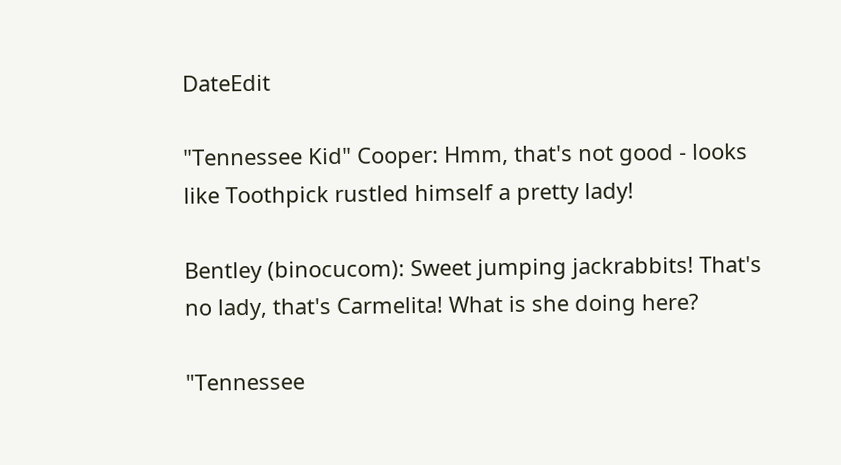DateEdit

"Tennessee Kid" Cooper: Hmm, that's not good - looks like Toothpick rustled himself a pretty lady!

Bentley (binocucom): Sweet jumping jackrabbits! That's no lady, that's Carmelita! What is she doing here?

"Tennessee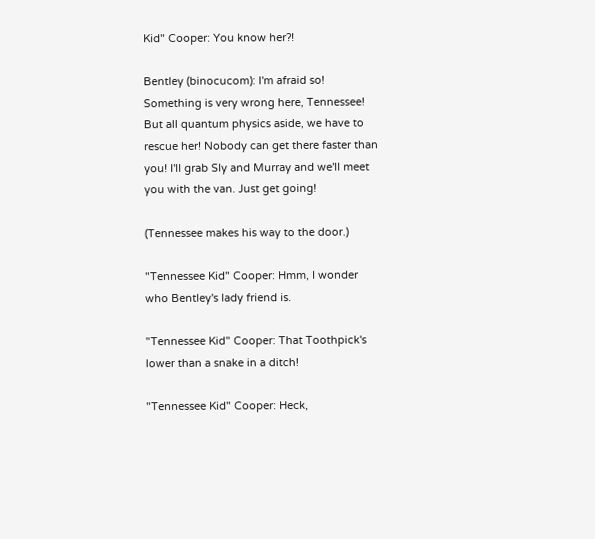Kid" Cooper: You know her?!

Bentley (binocucom): I'm afraid so! Something is very wrong here, Tennessee! But all quantum physics aside, we have to rescue her! Nobody can get there faster than you! I'll grab Sly and Murray and we'll meet you with the van. Just get going!

(Tennessee makes his way to the door.)

"Tennessee Kid" Cooper: Hmm, I wonder who Bentley's lady friend is.

"Tennessee Kid" Cooper: That Toothpick's lower than a snake in a ditch!

"Tennessee Kid" Cooper: Heck,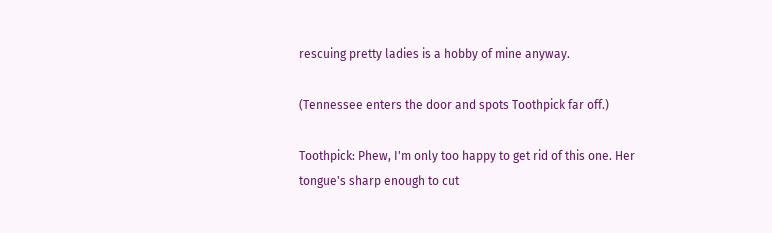rescuing pretty ladies is a hobby of mine anyway.

(Tennessee enters the door and spots Toothpick far off.)

Toothpick: Phew, I'm only too happy to get rid of this one. Her tongue's sharp enough to cut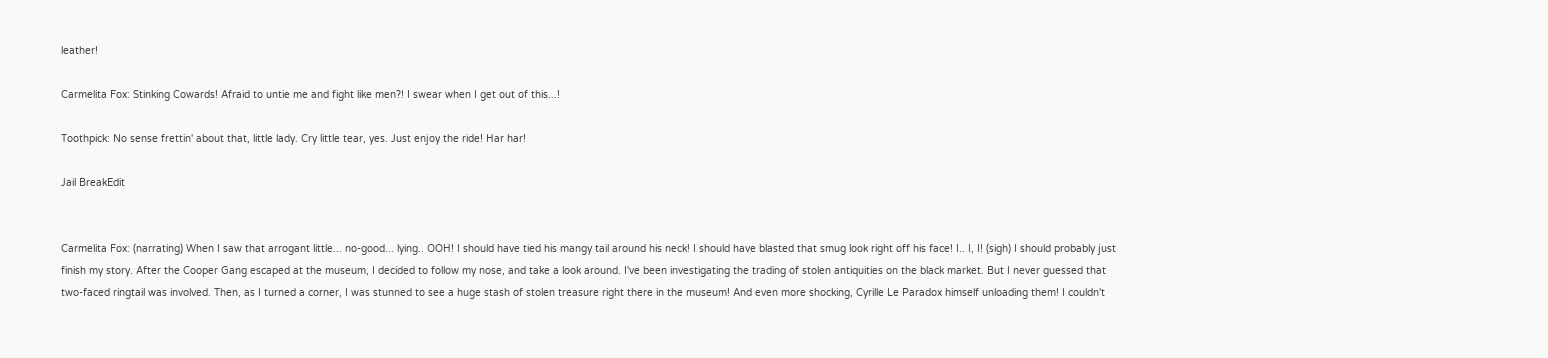leather!

Carmelita Fox: Stinking Cowards! Afraid to untie me and fight like men?! I swear when I get out of this...!

Toothpick: No sense frettin' about that, little lady. Cry little tear, yes. Just enjoy the ride! Har har!

Jail BreakEdit


Carmelita Fox: (narrating) When I saw that arrogant little... no-good... lying.. OOH! I should have tied his mangy tail around his neck! I should have blasted that smug look right off his face! I.. I, I! (sigh) I should probably just finish my story. After the Cooper Gang escaped at the museum, I decided to follow my nose, and take a look around. I've been investigating the trading of stolen antiquities on the black market. But I never guessed that two-faced ringtail was involved. Then, as I turned a corner, I was stunned to see a huge stash of stolen treasure right there in the museum! And even more shocking, Cyrille Le Paradox himself unloading them! I couldn't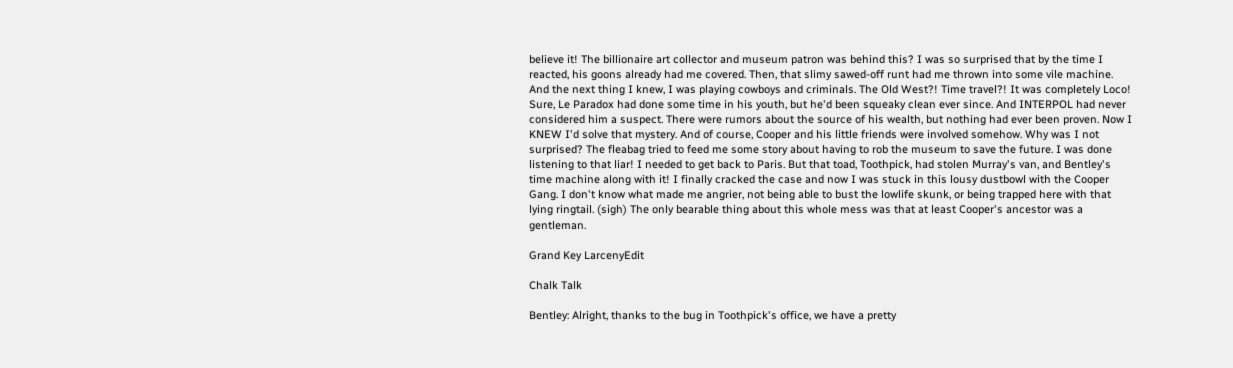believe it! The billionaire art collector and museum patron was behind this? I was so surprised that by the time I reacted, his goons already had me covered. Then, that slimy sawed-off runt had me thrown into some vile machine. And the next thing I knew, I was playing cowboys and criminals. The Old West?! Time travel?! It was completely Loco! Sure, Le Paradox had done some time in his youth, but he'd been squeaky clean ever since. And INTERPOL had never considered him a suspect. There were rumors about the source of his wealth, but nothing had ever been proven. Now I KNEW I'd solve that mystery. And of course, Cooper and his little friends were involved somehow. Why was I not surprised? The fleabag tried to feed me some story about having to rob the museum to save the future. I was done listening to that liar! I needed to get back to Paris. But that toad, Toothpick, had stolen Murray's van, and Bentley's time machine along with it! I finally cracked the case and now I was stuck in this lousy dustbowl with the Cooper Gang. I don't know what made me angrier, not being able to bust the lowlife skunk, or being trapped here with that lying ringtail. (sigh) The only bearable thing about this whole mess was that at least Cooper's ancestor was a gentleman.

Grand Key LarcenyEdit

Chalk Talk

Bentley: Alright, thanks to the bug in Toothpick's office, we have a pretty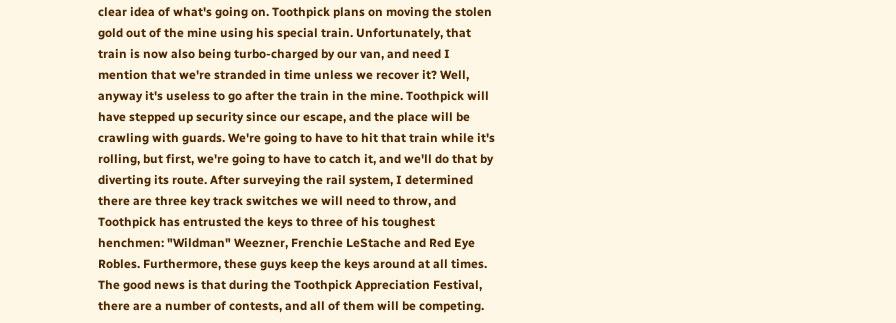clear idea of what's going on. Toothpick plans on moving the stolen gold out of the mine using his special train. Unfortunately, that train is now also being turbo-charged by our van, and need I mention that we're stranded in time unless we recover it? Well, anyway it's useless to go after the train in the mine. Toothpick will have stepped up security since our escape, and the place will be crawling with guards. We're going to have to hit that train while it's rolling, but first, we're going to have to catch it, and we'll do that by diverting its route. After surveying the rail system, I determined there are three key track switches we will need to throw, and Toothpick has entrusted the keys to three of his toughest henchmen: "Wildman" Weezner, Frenchie LeStache and Red Eye Robles. Furthermore, these guys keep the keys around at all times. The good news is that during the Toothpick Appreciation Festival, there are a number of contests, and all of them will be competing.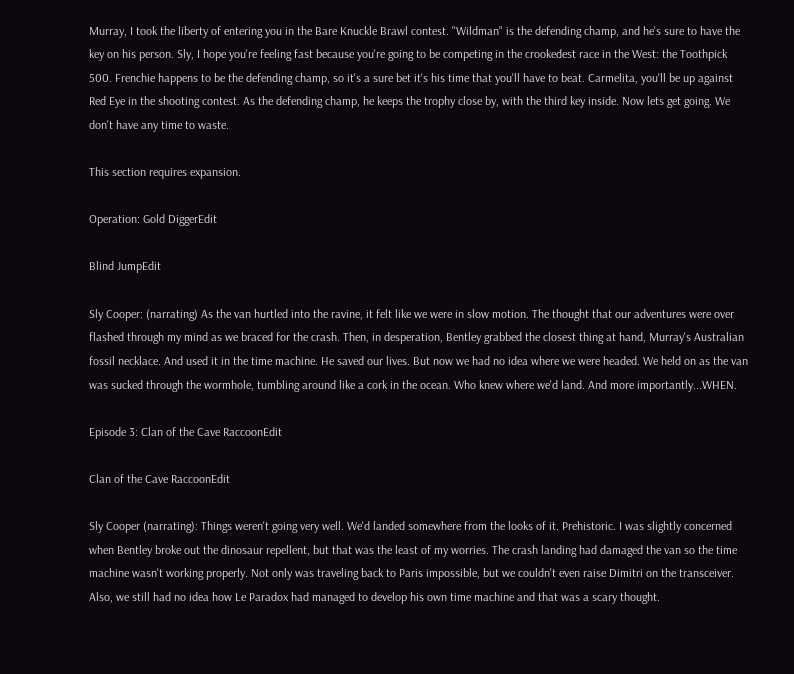Murray, I took the liberty of entering you in the Bare Knuckle Brawl contest. "Wildman" is the defending champ, and he's sure to have the key on his person. Sly, I hope you're feeling fast because you're going to be competing in the crookedest race in the West: the Toothpick 500. Frenchie happens to be the defending champ, so it's a sure bet it's his time that you'll have to beat. Carmelita, you'll be up against Red Eye in the shooting contest. As the defending champ, he keeps the trophy close by, with the third key inside. Now lets get going. We don't have any time to waste.

This section requires expansion.

Operation: Gold DiggerEdit

Blind JumpEdit

Sly Cooper: (narrating) As the van hurtled into the ravine, it felt like we were in slow motion. The thought that our adventures were over flashed through my mind as we braced for the crash. Then, in desperation, Bentley grabbed the closest thing at hand, Murray's Australian fossil necklace. And used it in the time machine. He saved our lives. But now we had no idea where we were headed. We held on as the van was sucked through the wormhole, tumbling around like a cork in the ocean. Who knew where we'd land. And more importantly...WHEN.

Episode 3: Clan of the Cave RaccoonEdit

Clan of the Cave RaccoonEdit

Sly Cooper (narrating): Things weren't going very well. We'd landed somewhere from the looks of it. Prehistoric. I was slightly concerned when Bentley broke out the dinosaur repellent, but that was the least of my worries. The crash landing had damaged the van so the time machine wasn't working properly. Not only was traveling back to Paris impossible, but we couldn't even raise Dimitri on the transceiver. Also, we still had no idea how Le Paradox had managed to develop his own time machine and that was a scary thought.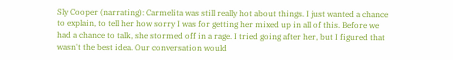Sly Cooper (narrating): Carmelita was still really hot about things. I just wanted a chance to explain, to tell her how sorry I was for getting her mixed up in all of this. Before we had a chance to talk, she stormed off in a rage. I tried going after her, but I figured that wasn't the best idea. Our conversation would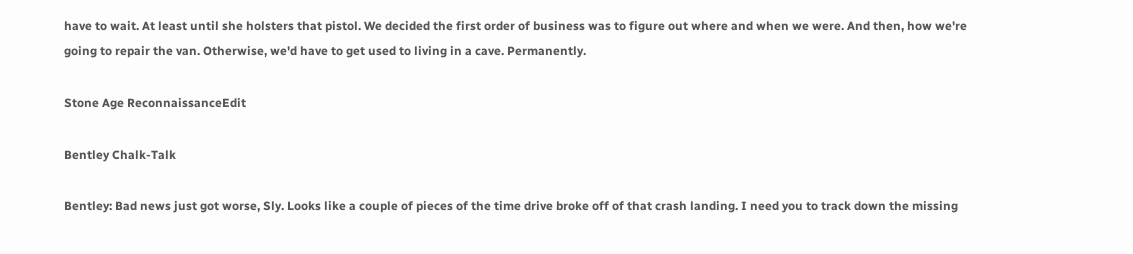have to wait. At least until she holsters that pistol. We decided the first order of business was to figure out where and when we were. And then, how we're going to repair the van. Otherwise, we'd have to get used to living in a cave. Permanently.

Stone Age ReconnaissanceEdit

Bentley Chalk-Talk

Bentley: Bad news just got worse, Sly. Looks like a couple of pieces of the time drive broke off of that crash landing. I need you to track down the missing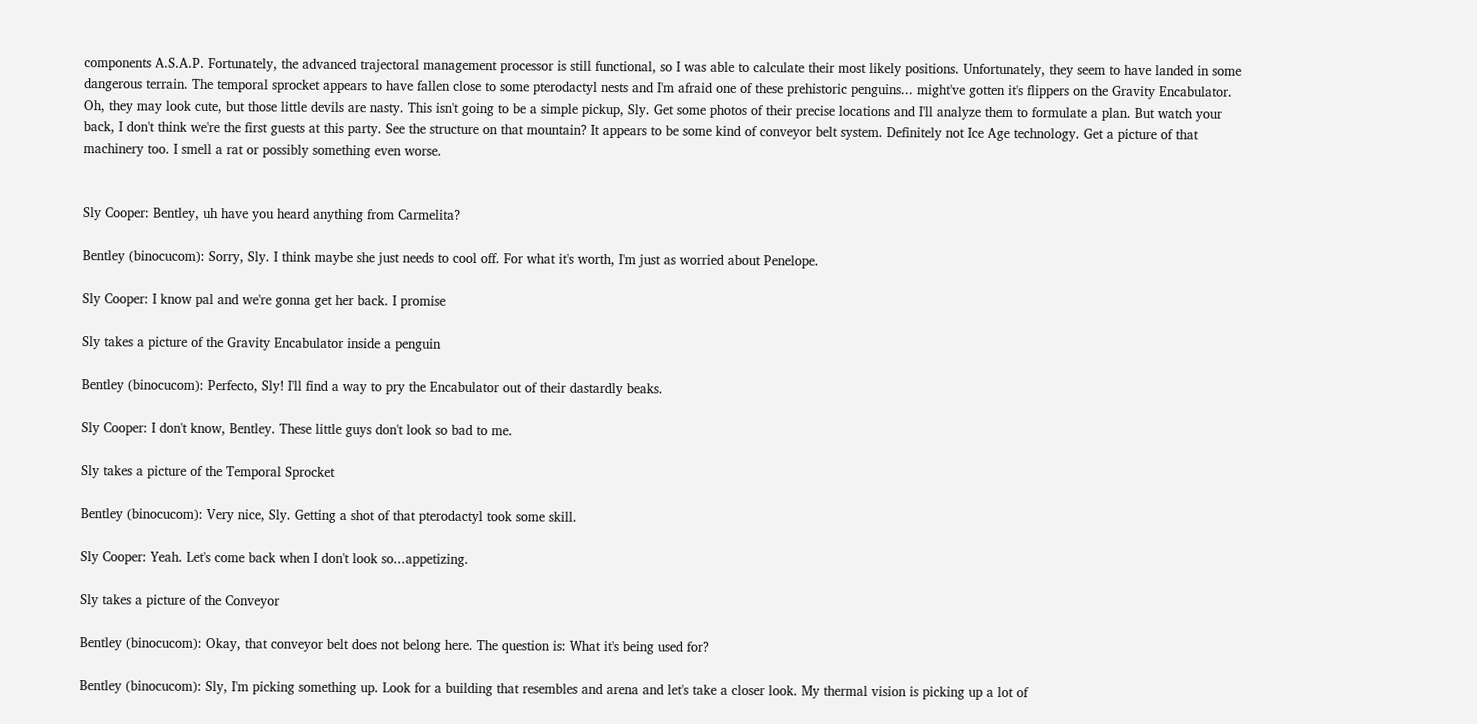components A.S.A.P. Fortunately, the advanced trajectoral management processor is still functional, so I was able to calculate their most likely positions. Unfortunately, they seem to have landed in some dangerous terrain. The temporal sprocket appears to have fallen close to some pterodactyl nests and I'm afraid one of these prehistoric penguins... might've gotten it's flippers on the Gravity Encabulator. Oh, they may look cute, but those little devils are nasty. This isn't going to be a simple pickup, Sly. Get some photos of their precise locations and I'll analyze them to formulate a plan. But watch your back, I don't think we're the first guests at this party. See the structure on that mountain? It appears to be some kind of conveyor belt system. Definitely not Ice Age technology. Get a picture of that machinery too. I smell a rat or possibly something even worse.


Sly Cooper: Bentley, uh have you heard anything from Carmelita?

Bentley (binocucom): Sorry, Sly. I think maybe she just needs to cool off. For what it's worth, I'm just as worried about Penelope.

Sly Cooper: I know pal and we're gonna get her back. I promise

Sly takes a picture of the Gravity Encabulator inside a penguin

Bentley (binocucom): Perfecto, Sly! I'll find a way to pry the Encabulator out of their dastardly beaks.

Sly Cooper: I don't know, Bentley. These little guys don't look so bad to me.

Sly takes a picture of the Temporal Sprocket

Bentley (binocucom): Very nice, Sly. Getting a shot of that pterodactyl took some skill.

Sly Cooper: Yeah. Let's come back when I don't look so...appetizing.

Sly takes a picture of the Conveyor

Bentley (binocucom): Okay, that conveyor belt does not belong here. The question is: What it's being used for?

Bentley (binocucom): Sly, I'm picking something up. Look for a building that resembles and arena and let's take a closer look. My thermal vision is picking up a lot of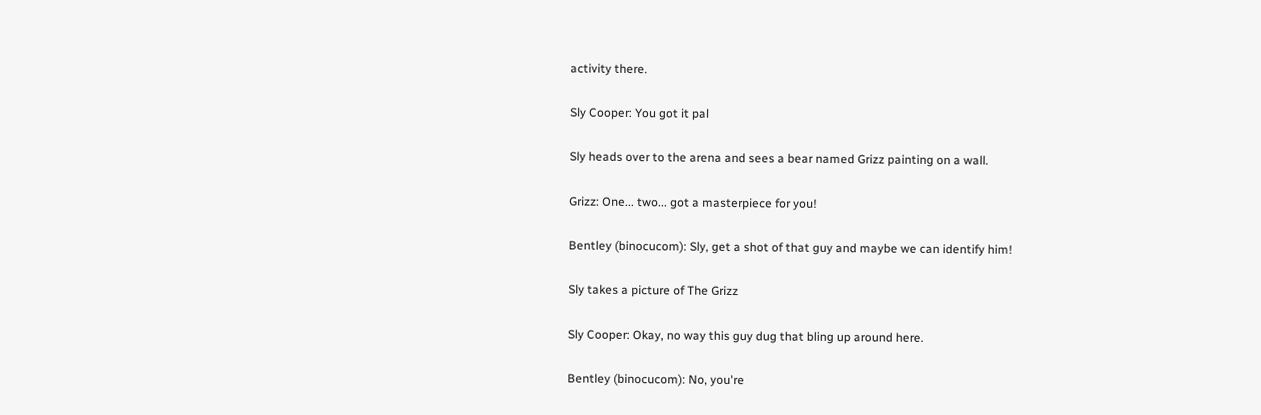activity there.

Sly Cooper: You got it pal

Sly heads over to the arena and sees a bear named Grizz painting on a wall.

Grizz: One... two... got a masterpiece for you!

Bentley (binocucom): Sly, get a shot of that guy and maybe we can identify him!

Sly takes a picture of The Grizz

Sly Cooper: Okay, no way this guy dug that bling up around here.

Bentley (binocucom): No, you're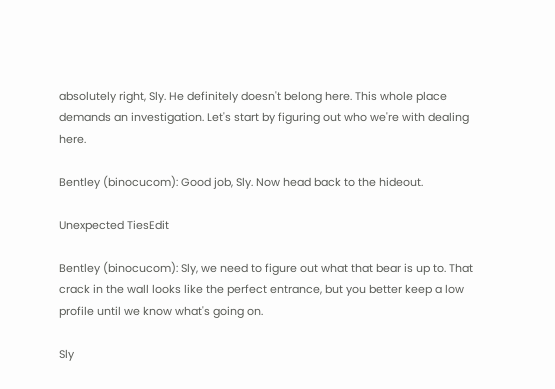absolutely right, Sly. He definitely doesn't belong here. This whole place demands an investigation. Let's start by figuring out who we're with dealing here.

Bentley (binocucom): Good job, Sly. Now head back to the hideout.

Unexpected TiesEdit

Bentley (binocucom): Sly, we need to figure out what that bear is up to. That crack in the wall looks like the perfect entrance, but you better keep a low profile until we know what's going on.

Sly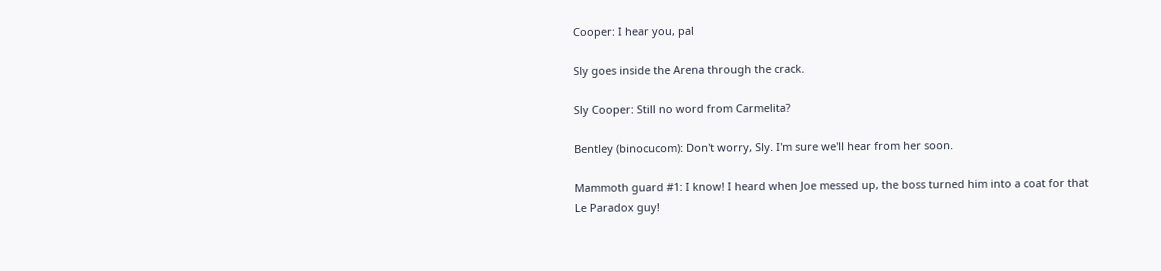Cooper: I hear you, pal

Sly goes inside the Arena through the crack.

Sly Cooper: Still no word from Carmelita?

Bentley (binocucom): Don't worry, Sly. I'm sure we'll hear from her soon.

Mammoth guard #1: I know! I heard when Joe messed up, the boss turned him into a coat for that Le Paradox guy!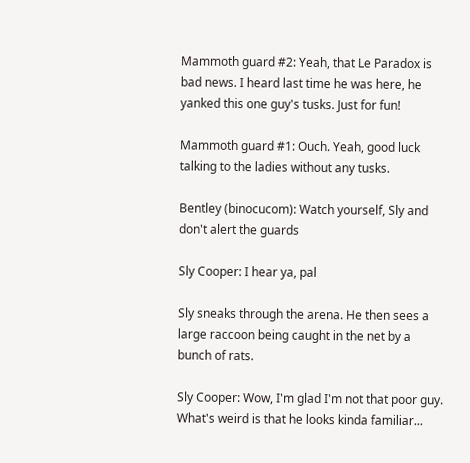Mammoth guard #2: Yeah, that Le Paradox is bad news. I heard last time he was here, he yanked this one guy's tusks. Just for fun!

Mammoth guard #1: Ouch. Yeah, good luck talking to the ladies without any tusks.

Bentley (binocucom): Watch yourself, Sly and don't alert the guards

Sly Cooper: I hear ya, pal

Sly sneaks through the arena. He then sees a large raccoon being caught in the net by a bunch of rats.

Sly Cooper: Wow, I'm glad I'm not that poor guy. What's weird is that he looks kinda familiar...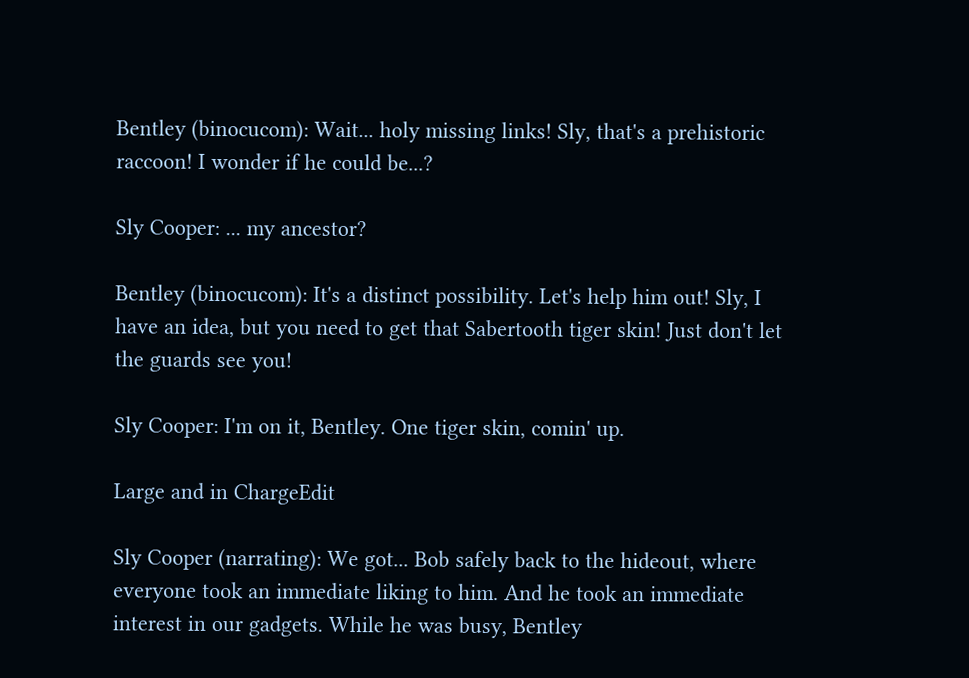Bentley (binocucom): Wait... holy missing links! Sly, that's a prehistoric raccoon! I wonder if he could be...?

Sly Cooper: ... my ancestor?

Bentley (binocucom): It's a distinct possibility. Let's help him out! Sly, I have an idea, but you need to get that Sabertooth tiger skin! Just don't let the guards see you!

Sly Cooper: I'm on it, Bentley. One tiger skin, comin' up.

Large and in ChargeEdit

Sly Cooper (narrating): We got... Bob safely back to the hideout, where everyone took an immediate liking to him. And he took an immediate interest in our gadgets. While he was busy, Bentley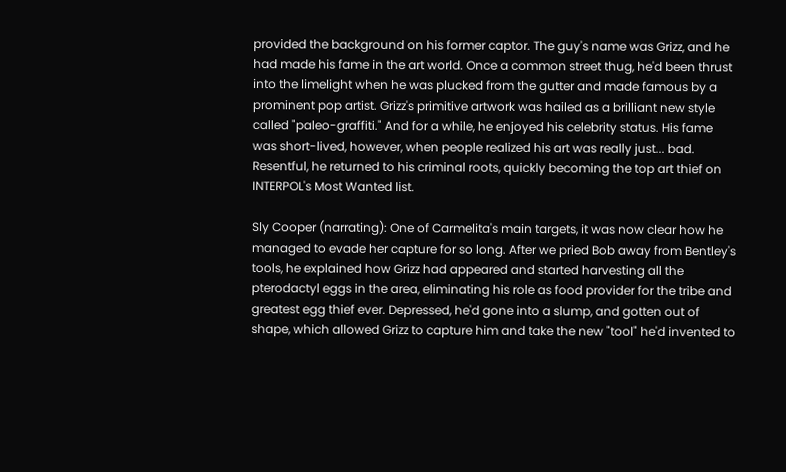provided the background on his former captor. The guy's name was Grizz, and he had made his fame in the art world. Once a common street thug, he'd been thrust into the limelight when he was plucked from the gutter and made famous by a prominent pop artist. Grizz's primitive artwork was hailed as a brilliant new style called "paleo-graffiti." And for a while, he enjoyed his celebrity status. His fame was short-lived, however, when people realized his art was really just... bad. Resentful, he returned to his criminal roots, quickly becoming the top art thief on INTERPOL's Most Wanted list.

Sly Cooper (narrating): One of Carmelita's main targets, it was now clear how he managed to evade her capture for so long. After we pried Bob away from Bentley's tools, he explained how Grizz had appeared and started harvesting all the pterodactyl eggs in the area, eliminating his role as food provider for the tribe and greatest egg thief ever. Depressed, he'd gone into a slump, and gotten out of shape, which allowed Grizz to capture him and take the new "tool" he'd invented to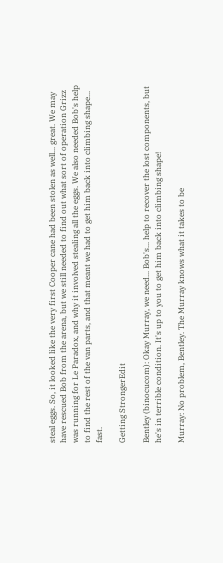steal eggs. So, it looked like the very first Cooper cane had been stolen as well... great. We may have rescued Bob from the arena, but we still needed to find out what sort of operation Grizz was running for Le Paradox, and why it involved stealing all the eggs. We also needed Bob's help to find the rest of the van parts, and that meant we had to get him back into climbing shape... fast.

Getting StrongerEdit

Bentley (binocucom): Okay Murray, we need... Bob's... help to recover the lost components, but he's in terrible condition. It's up to you to get him back into climbing shape!

Murray: No problem, Bentley. The Murray knows what it takes to be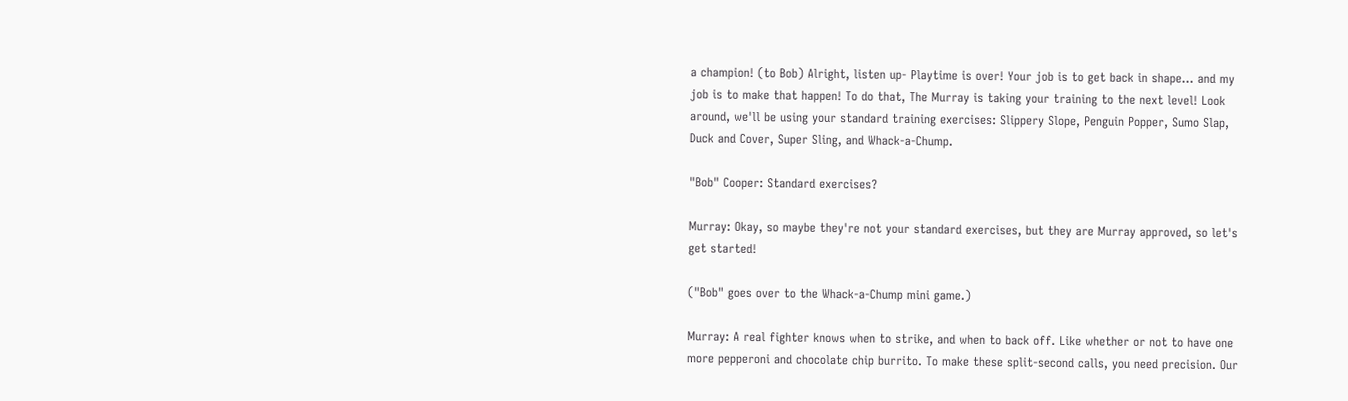a champion! (to Bob) Alright, listen up- Playtime is over! Your job is to get back in shape... and my job is to make that happen! To do that, The Murray is taking your training to the next level! Look around, we'll be using your standard training exercises: Slippery Slope, Penguin Popper, Sumo Slap, Duck and Cover, Super Sling, and Whack-a-Chump.

"Bob" Cooper: Standard exercises?

Murray: Okay, so maybe they're not your standard exercises, but they are Murray approved, so let's get started!

("Bob" goes over to the Whack-a-Chump mini game.)

Murray: A real fighter knows when to strike, and when to back off. Like whether or not to have one more pepperoni and chocolate chip burrito. To make these split-second calls, you need precision. Our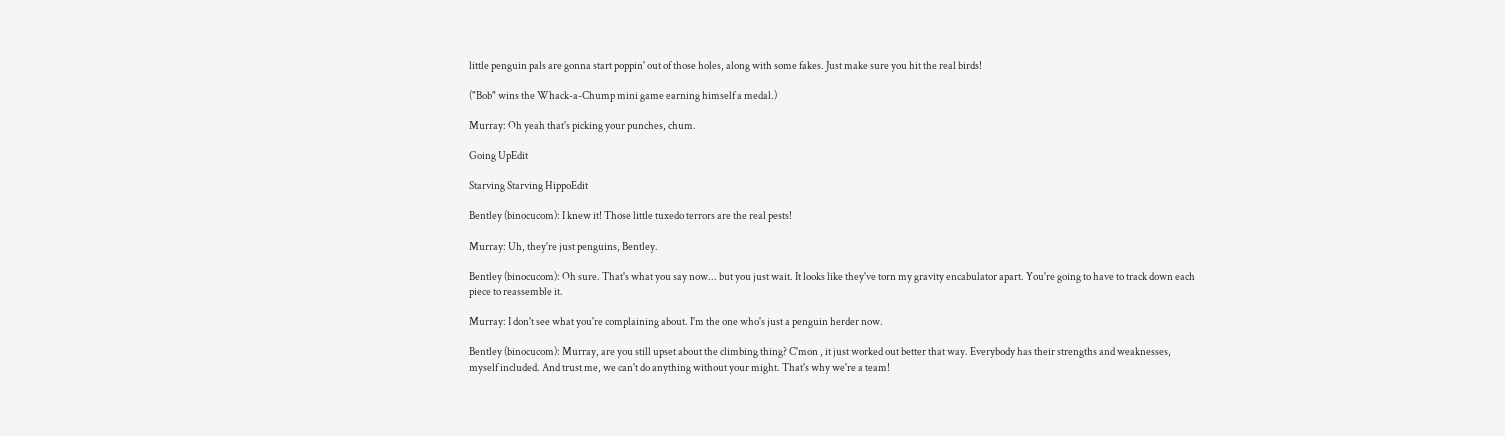little penguin pals are gonna start poppin' out of those holes, along with some fakes. Just make sure you hit the real birds!

("Bob" wins the Whack-a-Chump mini game earning himself a medal.)

Murray: Oh yeah that's picking your punches, chum.

Going UpEdit

Starving Starving HippoEdit

Bentley (binocucom): I knew it! Those little tuxedo terrors are the real pests!

Murray: Uh, they're just penguins, Bentley.

Bentley (binocucom): Oh sure. That's what you say now... but you just wait. It looks like they've torn my gravity encabulator apart. You're going to have to track down each piece to reassemble it.

Murray: I don't see what you're complaining about. I'm the one who's just a penguin herder now.

Bentley (binocucom): Murray, are you still upset about the climbing thing? C'mon , it just worked out better that way. Everybody has their strengths and weaknesses, myself included. And trust me, we can't do anything without your might. That's why we're a team!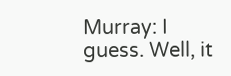Murray: I guess. Well, it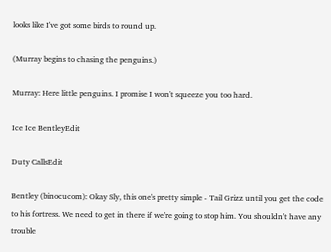looks like I've got some birds to round up.

(Murray begins to chasing the penguins.)

Murray: Here little penguins. I promise I won't squeeze you too hard.

Ice Ice BentleyEdit

Duty CallsEdit

Bentley (binocucom): Okay Sly, this one's pretty simple - Tail Grizz until you get the code to his fortress. We need to get in there if we're going to stop him. You shouldn't have any trouble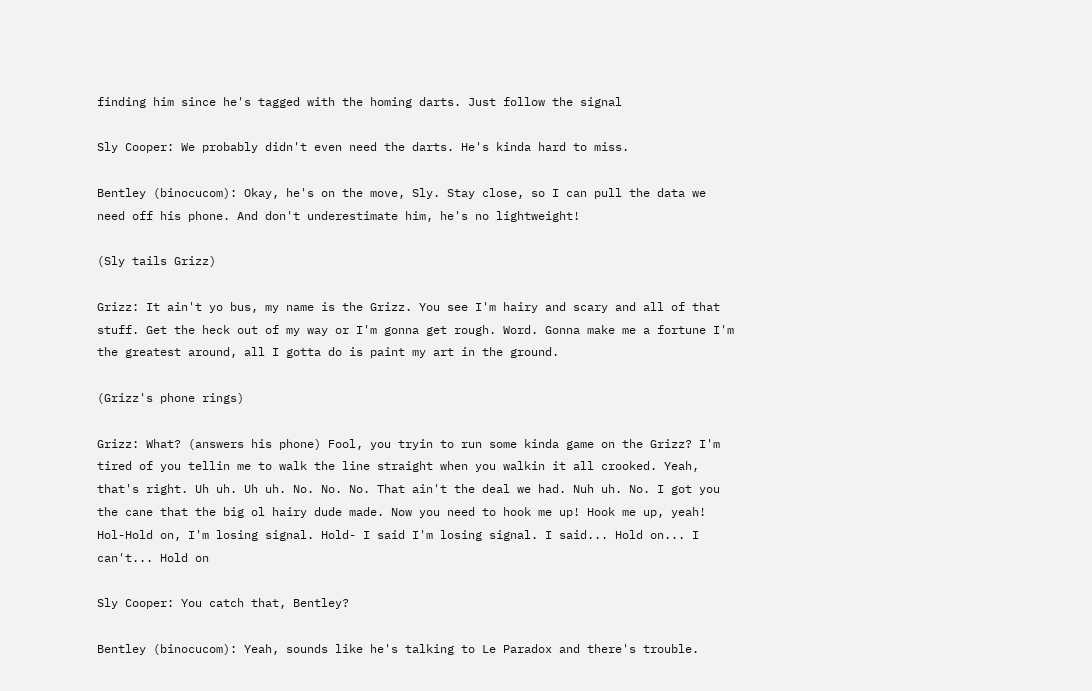finding him since he's tagged with the homing darts. Just follow the signal

Sly Cooper: We probably didn't even need the darts. He's kinda hard to miss.

Bentley (binocucom): Okay, he's on the move, Sly. Stay close, so I can pull the data we need off his phone. And don't underestimate him, he's no lightweight!

(Sly tails Grizz)

Grizz: It ain't yo bus, my name is the Grizz. You see I'm hairy and scary and all of that stuff. Get the heck out of my way or I'm gonna get rough. Word. Gonna make me a fortune I'm the greatest around, all I gotta do is paint my art in the ground.

(Grizz's phone rings)

Grizz: What? (answers his phone) Fool, you tryin to run some kinda game on the Grizz? I'm tired of you tellin me to walk the line straight when you walkin it all crooked. Yeah, that's right. Uh uh. Uh uh. No. No. No. That ain't the deal we had. Nuh uh. No. I got you the cane that the big ol hairy dude made. Now you need to hook me up! Hook me up, yeah! Hol-Hold on, I'm losing signal. Hold- I said I'm losing signal. I said... Hold on... I can't... Hold on

Sly Cooper: You catch that, Bentley?

Bentley (binocucom): Yeah, sounds like he's talking to Le Paradox and there's trouble.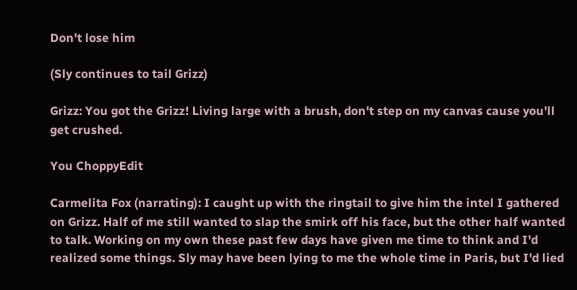Don't lose him

(Sly continues to tail Grizz)

Grizz: You got the Grizz! Living large with a brush, don't step on my canvas cause you'll get crushed.

You ChoppyEdit

Carmelita Fox (narrating): I caught up with the ringtail to give him the intel I gathered on Grizz. Half of me still wanted to slap the smirk off his face, but the other half wanted to talk. Working on my own these past few days have given me time to think and I'd realized some things. Sly may have been lying to me the whole time in Paris, but I'd lied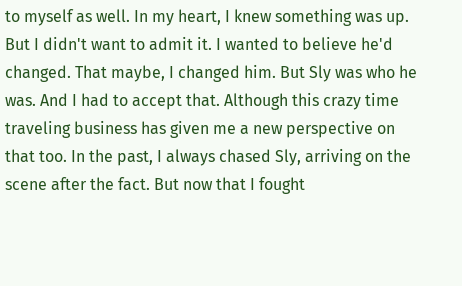to myself as well. In my heart, I knew something was up. But I didn't want to admit it. I wanted to believe he'd changed. That maybe, I changed him. But Sly was who he was. And I had to accept that. Although this crazy time traveling business has given me a new perspective on that too. In the past, I always chased Sly, arriving on the scene after the fact. But now that I fought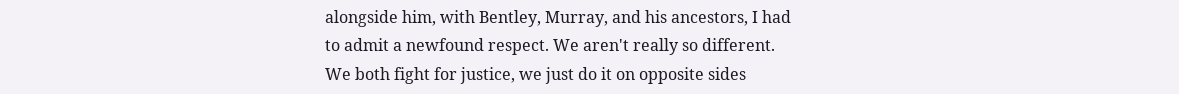alongside him, with Bentley, Murray, and his ancestors, I had to admit a newfound respect. We aren't really so different. We both fight for justice, we just do it on opposite sides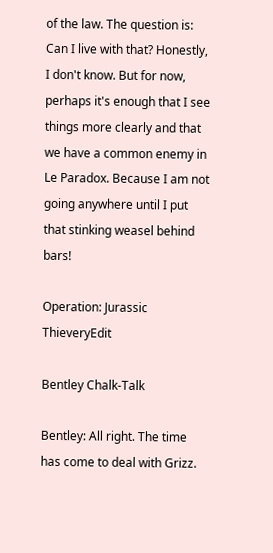of the law. The question is: Can I live with that? Honestly, I don't know. But for now, perhaps it's enough that I see things more clearly and that we have a common enemy in Le Paradox. Because I am not going anywhere until I put that stinking weasel behind bars!

Operation: Jurassic ThieveryEdit

Bentley Chalk-Talk

Bentley: All right. The time has come to deal with Grizz.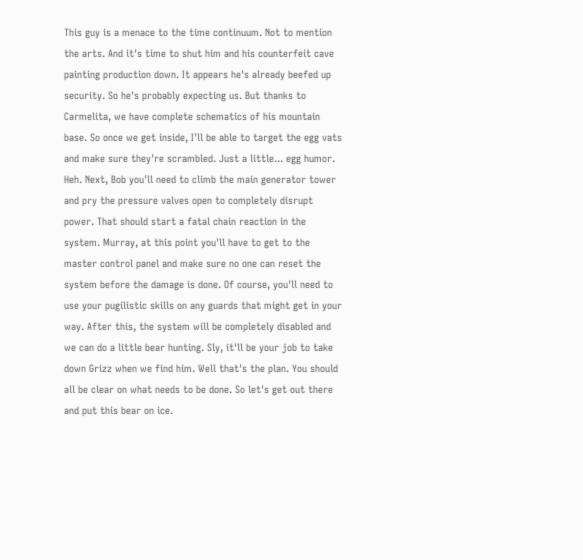This guy is a menace to the time continuum. Not to mention the arts. And it's time to shut him and his counterfeit cave painting production down. It appears he's already beefed up security. So he's probably expecting us. But thanks to Carmelita, we have complete schematics of his mountain base. So once we get inside, I'll be able to target the egg vats and make sure they're scrambled. Just a little... egg humor. Heh. Next, Bob you'll need to climb the main generator tower and pry the pressure valves open to completely disrupt power. That should start a fatal chain reaction in the system. Murray, at this point you'll have to get to the master control panel and make sure no one can reset the system before the damage is done. Of course, you'll need to use your pugilistic skills on any guards that might get in your way. After this, the system will be completely disabled and we can do a little bear hunting. Sly, it'll be your job to take down Grizz when we find him. Well that's the plan. You should all be clear on what needs to be done. So let's get out there and put this bear on ice.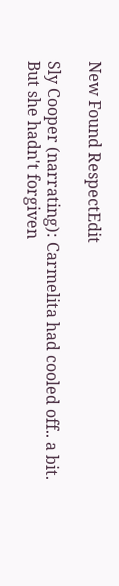New Found RespectEdit

Sly Cooper (narrating): Carmelita had cooled off.. a bit. But she hadn't forgiven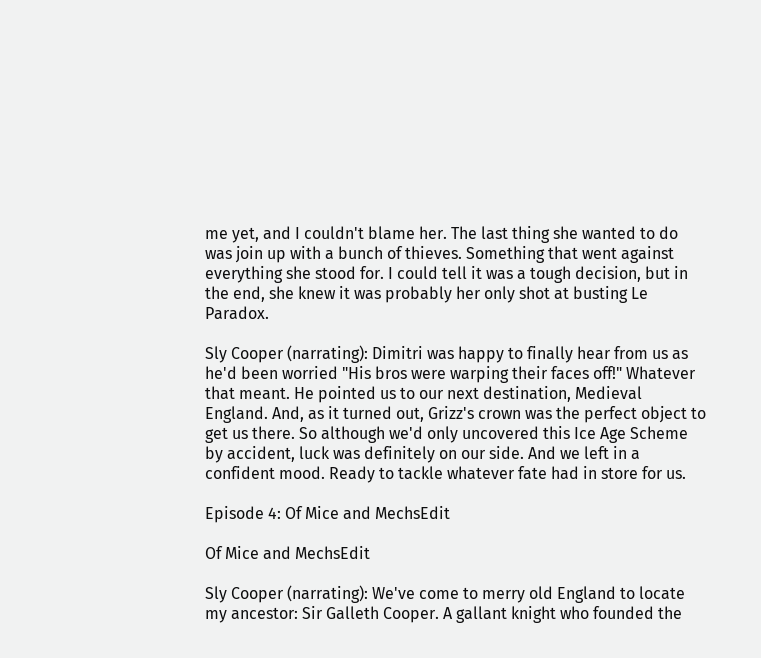me yet, and I couldn't blame her. The last thing she wanted to do was join up with a bunch of thieves. Something that went against everything she stood for. I could tell it was a tough decision, but in the end, she knew it was probably her only shot at busting Le Paradox.

Sly Cooper (narrating): Dimitri was happy to finally hear from us as he'd been worried "His bros were warping their faces off!" Whatever that meant. He pointed us to our next destination, Medieval England. And, as it turned out, Grizz's crown was the perfect object to get us there. So although we'd only uncovered this Ice Age Scheme by accident, luck was definitely on our side. And we left in a confident mood. Ready to tackle whatever fate had in store for us.

Episode 4: Of Mice and MechsEdit

Of Mice and MechsEdit

Sly Cooper (narrating): We've come to merry old England to locate my ancestor: Sir Galleth Cooper. A gallant knight who founded the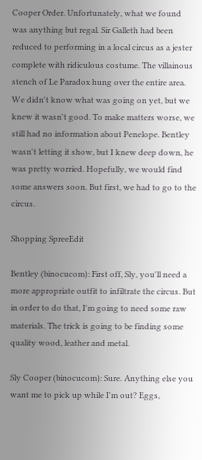Cooper Order. Unfortunately, what we found was anything but regal. Sir Galleth had been reduced to performing in a local circus as a jester complete with ridiculous costume. The villainous stench of Le Paradox hung over the entire area. We didn't know what was going on yet, but we knew it wasn't good. To make matters worse, we still had no information about Penelope. Bentley wasn't letting it show, but I knew deep down, he was pretty worried. Hopefully, we would find some answers soon. But first, we had to go to the circus.

Shopping SpreeEdit

Bentley (binocucom): First off, Sly, you'll need a more appropriate outfit to infiltrate the circus. But in order to do that, I'm going to need some raw materials. The trick is going to be finding some quality wood, leather and metal.

Sly Cooper (binocucom): Sure. Anything else you want me to pick up while I'm out? Eggs,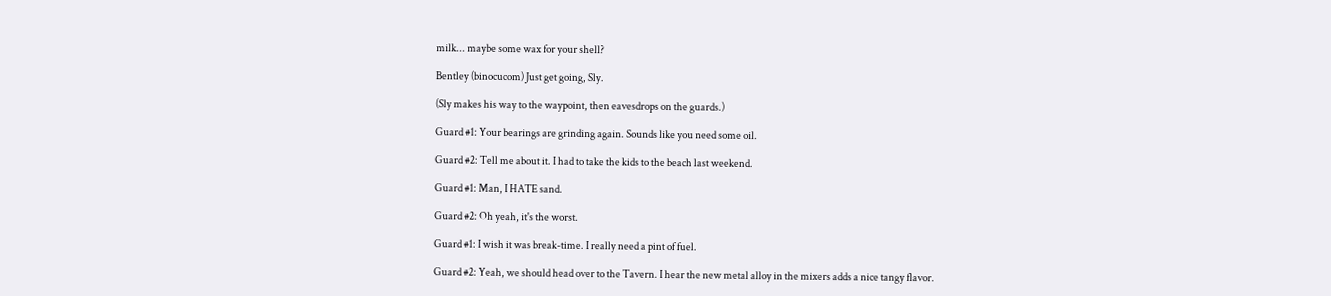milk... maybe some wax for your shell?

Bentley (binocucom) Just get going, Sly.

(Sly makes his way to the waypoint, then eavesdrops on the guards.)

Guard #1: Your bearings are grinding again. Sounds like you need some oil.

Guard #2: Tell me about it. I had to take the kids to the beach last weekend.

Guard #1: Man, I HATE sand.

Guard #2: Oh yeah, it's the worst.

Guard #1: I wish it was break-time. I really need a pint of fuel.

Guard #2: Yeah, we should head over to the Tavern. I hear the new metal alloy in the mixers adds a nice tangy flavor.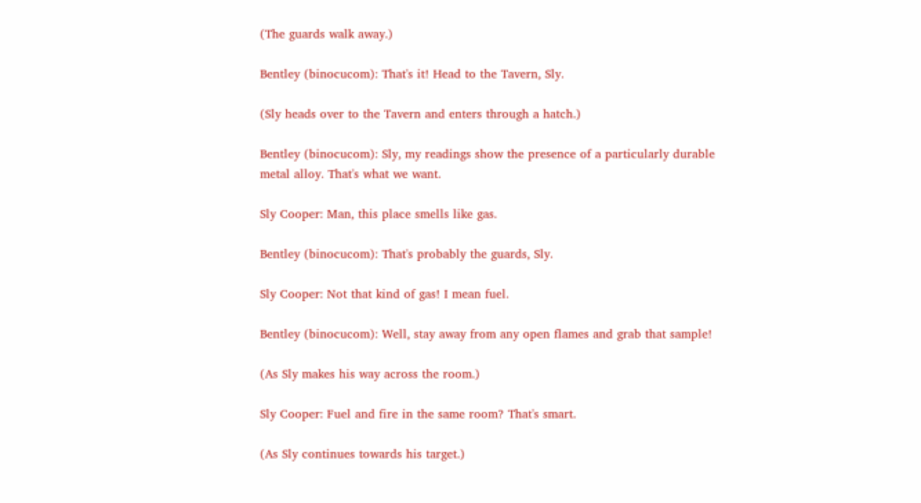(The guards walk away.)

Bentley (binocucom): That's it! Head to the Tavern, Sly.

(Sly heads over to the Tavern and enters through a hatch.)

Bentley (binocucom): Sly, my readings show the presence of a particularly durable metal alloy. That's what we want.

Sly Cooper: Man, this place smells like gas.

Bentley (binocucom): That's probably the guards, Sly.

Sly Cooper: Not that kind of gas! I mean fuel.

Bentley (binocucom): Well, stay away from any open flames and grab that sample!

(As Sly makes his way across the room.)

Sly Cooper: Fuel and fire in the same room? That's smart.

(As Sly continues towards his target.)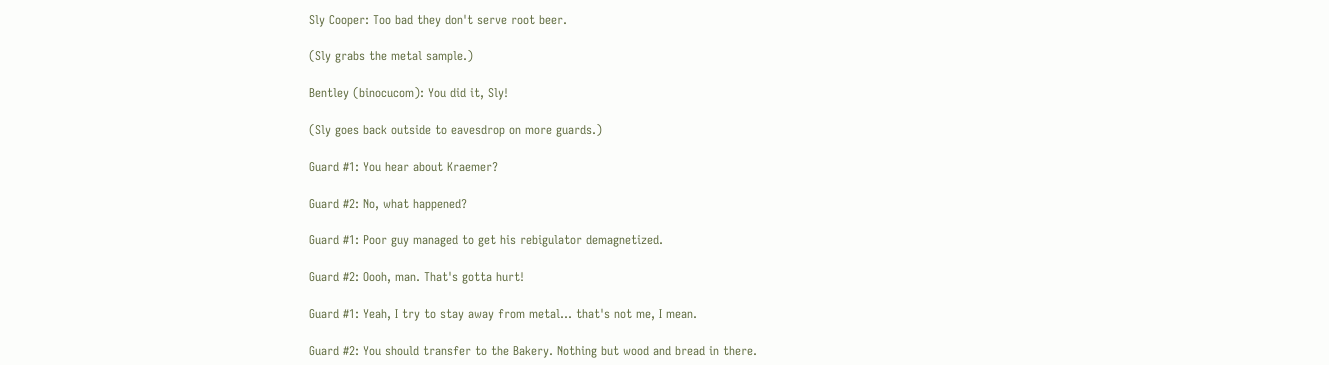Sly Cooper: Too bad they don't serve root beer.

(Sly grabs the metal sample.)

Bentley (binocucom): You did it, Sly!

(Sly goes back outside to eavesdrop on more guards.)

Guard #1: You hear about Kraemer?

Guard #2: No, what happened?

Guard #1: Poor guy managed to get his rebigulator demagnetized.

Guard #2: Oooh, man. That's gotta hurt!

Guard #1: Yeah, I try to stay away from metal... that's not me, I mean.

Guard #2: You should transfer to the Bakery. Nothing but wood and bread in there.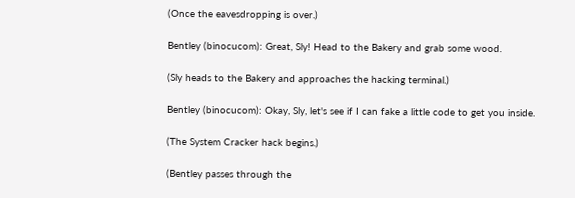(Once the eavesdropping is over.)

Bentley (binocucom): Great, Sly! Head to the Bakery and grab some wood.

(Sly heads to the Bakery and approaches the hacking terminal.)

Bentley (binocucom): Okay, Sly, let's see if I can fake a little code to get you inside.

(The System Cracker hack begins.)

(Bentley passes through the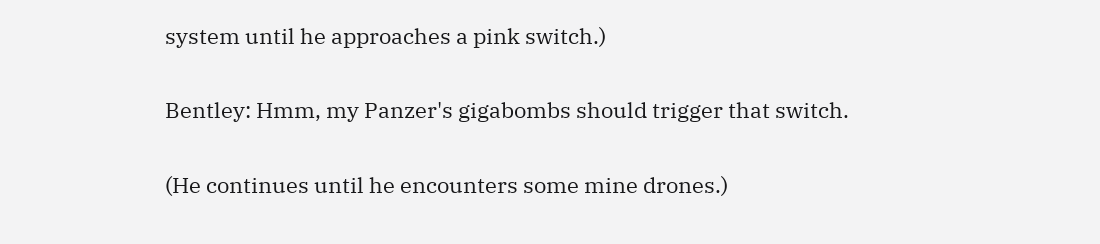system until he approaches a pink switch.)

Bentley: Hmm, my Panzer's gigabombs should trigger that switch.

(He continues until he encounters some mine drones.)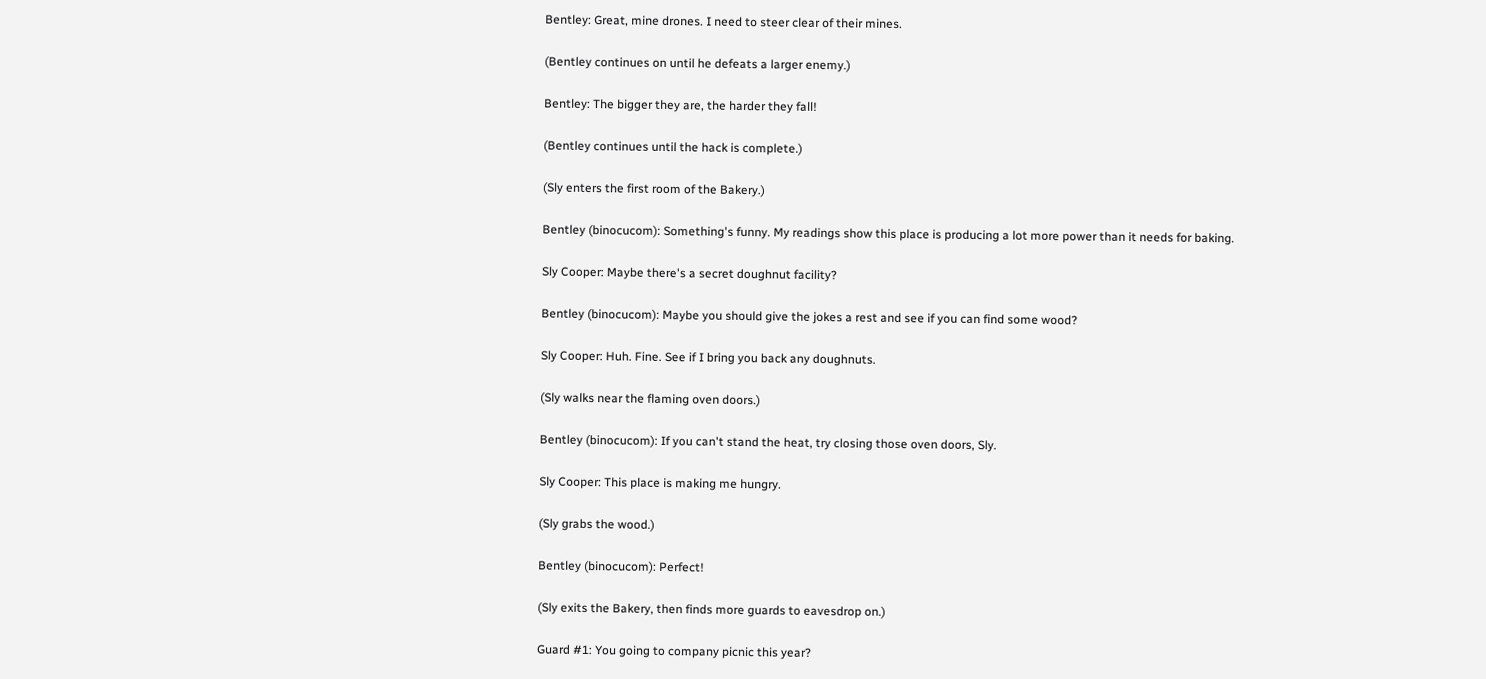Bentley: Great, mine drones. I need to steer clear of their mines.

(Bentley continues on until he defeats a larger enemy.)

Bentley: The bigger they are, the harder they fall!

(Bentley continues until the hack is complete.)

(Sly enters the first room of the Bakery.)

Bentley (binocucom): Something's funny. My readings show this place is producing a lot more power than it needs for baking.

Sly Cooper: Maybe there's a secret doughnut facility?

Bentley (binocucom): Maybe you should give the jokes a rest and see if you can find some wood?

Sly Cooper: Huh. Fine. See if I bring you back any doughnuts.

(Sly walks near the flaming oven doors.)

Bentley (binocucom): If you can't stand the heat, try closing those oven doors, Sly.

Sly Cooper: This place is making me hungry.

(Sly grabs the wood.)

Bentley (binocucom): Perfect!

(Sly exits the Bakery, then finds more guards to eavesdrop on.)

Guard #1: You going to company picnic this year?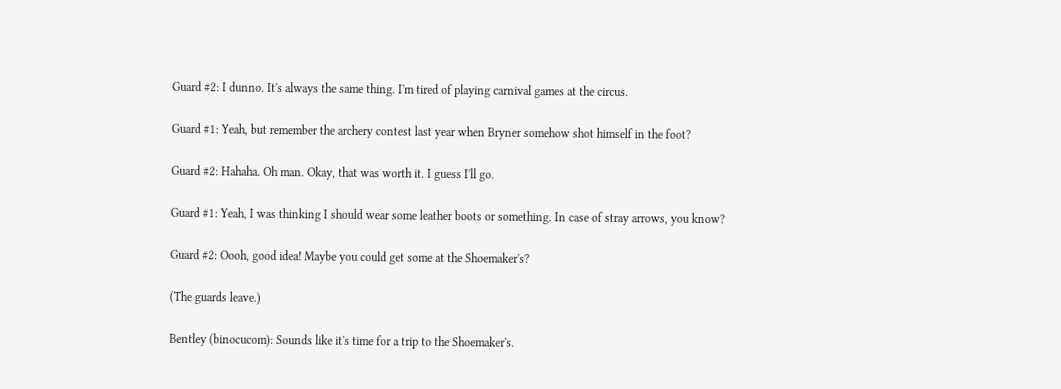Guard #2: I dunno. It's always the same thing. I'm tired of playing carnival games at the circus.

Guard #1: Yeah, but remember the archery contest last year when Bryner somehow shot himself in the foot?

Guard #2: Hahaha. Oh man. Okay, that was worth it. I guess I'll go.

Guard #1: Yeah, I was thinking I should wear some leather boots or something. In case of stray arrows, you know?

Guard #2: Oooh, good idea! Maybe you could get some at the Shoemaker's?

(The guards leave.)

Bentley (binocucom): Sounds like it's time for a trip to the Shoemaker's.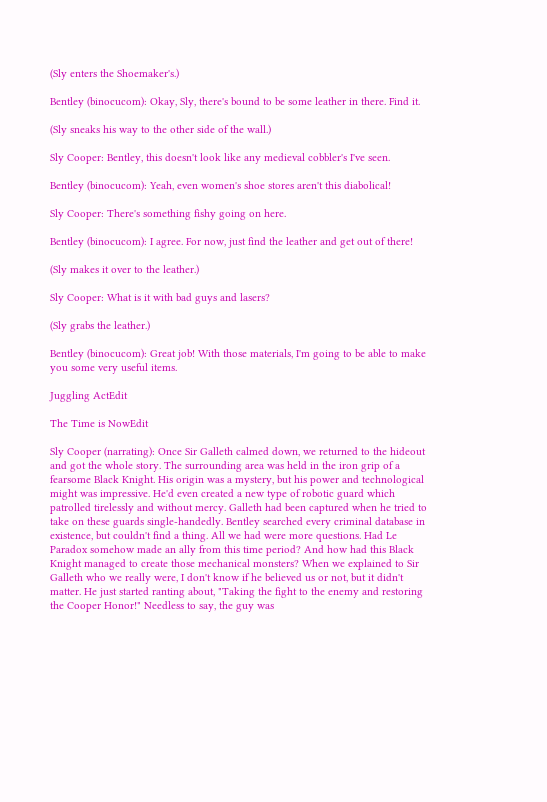(Sly enters the Shoemaker's.)

Bentley (binocucom): Okay, Sly, there's bound to be some leather in there. Find it.

(Sly sneaks his way to the other side of the wall.)

Sly Cooper: Bentley, this doesn't look like any medieval cobbler's I've seen.

Bentley (binocucom): Yeah, even women's shoe stores aren't this diabolical!

Sly Cooper: There's something fishy going on here.

Bentley (binocucom): I agree. For now, just find the leather and get out of there!

(Sly makes it over to the leather.)

Sly Cooper: What is it with bad guys and lasers?

(Sly grabs the leather.)

Bentley (binocucom): Great job! With those materials, I'm going to be able to make you some very useful items.

Juggling ActEdit

The Time is NowEdit

Sly Cooper (narrating): Once Sir Galleth calmed down, we returned to the hideout and got the whole story. The surrounding area was held in the iron grip of a fearsome Black Knight. His origin was a mystery, but his power and technological might was impressive. He'd even created a new type of robotic guard which patrolled tirelessly and without mercy. Galleth had been captured when he tried to take on these guards single-handedly. Bentley searched every criminal database in existence, but couldn't find a thing. All we had were more questions. Had Le Paradox somehow made an ally from this time period? And how had this Black Knight managed to create those mechanical monsters? When we explained to Sir Galleth who we really were, I don't know if he believed us or not, but it didn't matter. He just started ranting about, "Taking the fight to the enemy and restoring the Cooper Honor!" Needless to say, the guy was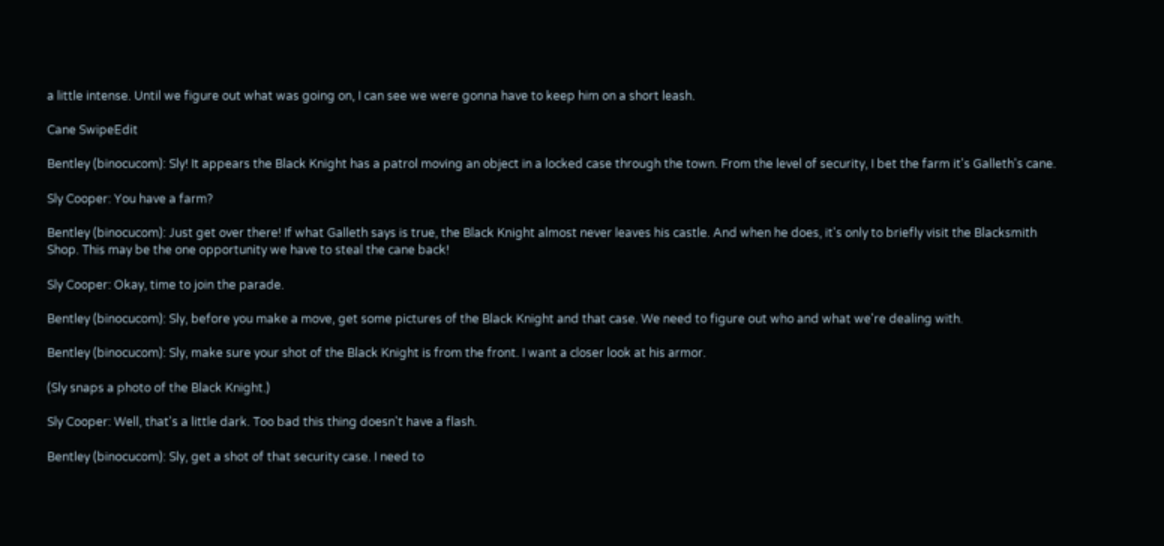a little intense. Until we figure out what was going on, I can see we were gonna have to keep him on a short leash.

Cane SwipeEdit

Bentley (binocucom): Sly! It appears the Black Knight has a patrol moving an object in a locked case through the town. From the level of security, I bet the farm it's Galleth's cane.

Sly Cooper: You have a farm?

Bentley (binocucom): Just get over there! If what Galleth says is true, the Black Knight almost never leaves his castle. And when he does, it's only to briefly visit the Blacksmith Shop. This may be the one opportunity we have to steal the cane back!

Sly Cooper: Okay, time to join the parade.

Bentley (binocucom): Sly, before you make a move, get some pictures of the Black Knight and that case. We need to figure out who and what we're dealing with.

Bentley (binocucom): Sly, make sure your shot of the Black Knight is from the front. I want a closer look at his armor.

(Sly snaps a photo of the Black Knight.)

Sly Cooper: Well, that's a little dark. Too bad this thing doesn't have a flash.

Bentley (binocucom): Sly, get a shot of that security case. I need to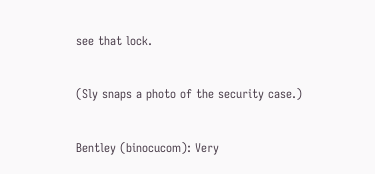see that lock.

(Sly snaps a photo of the security case.)

Bentley (binocucom): Very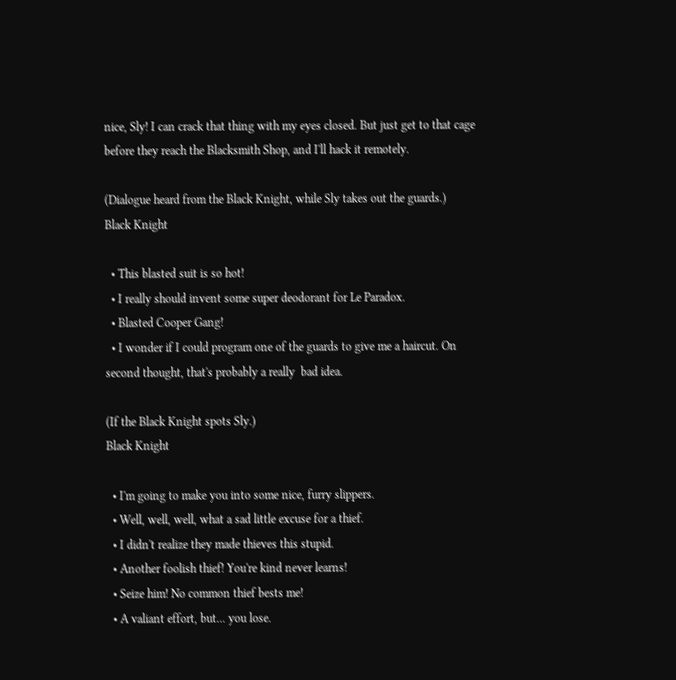nice, Sly! I can crack that thing with my eyes closed. But just get to that cage before they reach the Blacksmith Shop, and I'll hack it remotely.

(Dialogue heard from the Black Knight, while Sly takes out the guards.)
Black Knight

  • This blasted suit is so hot!
  • I really should invent some super deodorant for Le Paradox.
  • Blasted Cooper Gang!
  • I wonder if I could program one of the guards to give me a haircut. On second thought, that's probably a really  bad idea.

(If the Black Knight spots Sly.)
Black Knight

  • I'm going to make you into some nice, furry slippers.
  • Well, well, well, what a sad little excuse for a thief.
  • I didn't realize they made thieves this stupid.
  • Another foolish thief! You're kind never learns!
  • Seize him! No common thief bests me!
  • A valiant effort, but... you lose.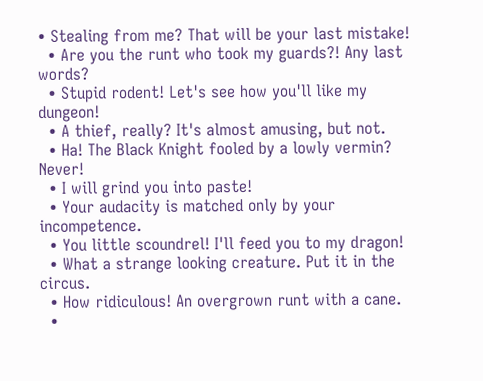• Stealing from me? That will be your last mistake!
  • Are you the runt who took my guards?! Any last words?
  • Stupid rodent! Let's see how you'll like my dungeon!
  • A thief, really? It's almost amusing, but not.
  • Ha! The Black Knight fooled by a lowly vermin? Never!
  • I will grind you into paste!
  • Your audacity is matched only by your incompetence.
  • You little scoundrel! I'll feed you to my dragon!
  • What a strange looking creature. Put it in the circus.
  • How ridiculous! An overgrown runt with a cane.
  •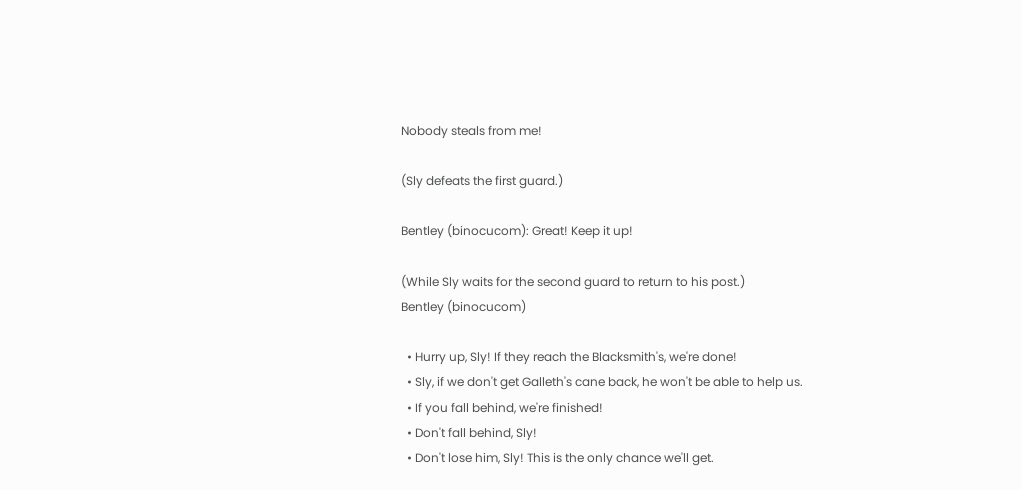Nobody steals from me!

(Sly defeats the first guard.)

Bentley (binocucom): Great! Keep it up!

(While Sly waits for the second guard to return to his post.)
Bentley (binocucom)

  • Hurry up, Sly! If they reach the Blacksmith's, we're done!
  • Sly, if we don't get Galleth's cane back, he won't be able to help us.
  • If you fall behind, we're finished!
  • Don't fall behind, Sly!
  • Don't lose him, Sly! This is the only chance we'll get.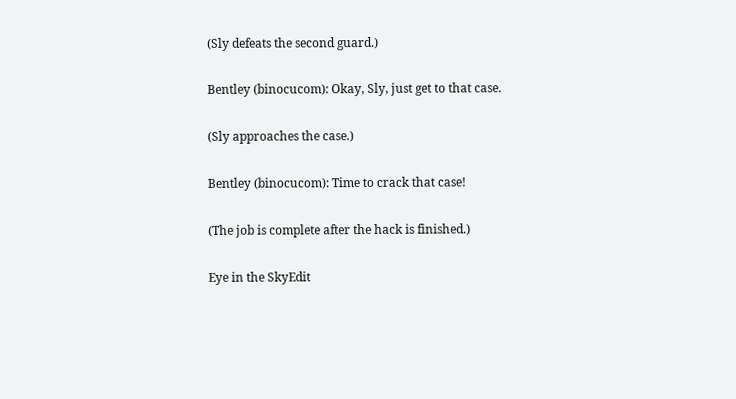(Sly defeats the second guard.)

Bentley (binocucom): Okay, Sly, just get to that case.

(Sly approaches the case.)

Bentley (binocucom): Time to crack that case!

(The job is complete after the hack is finished.)

Eye in the SkyEdit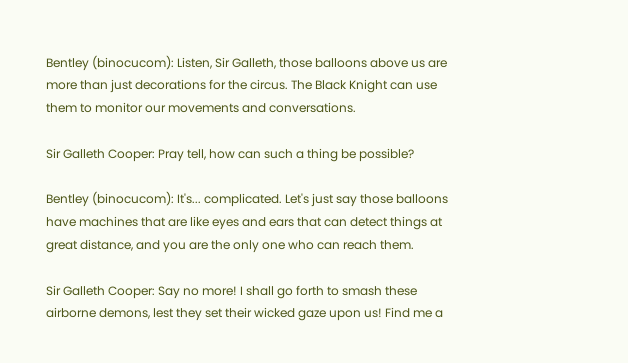Bentley (binocucom): Listen, Sir Galleth, those balloons above us are more than just decorations for the circus. The Black Knight can use them to monitor our movements and conversations.

Sir Galleth Cooper: Pray tell, how can such a thing be possible?

Bentley (binocucom): It's... complicated. Let's just say those balloons have machines that are like eyes and ears that can detect things at great distance, and you are the only one who can reach them.

Sir Galleth Cooper: Say no more! I shall go forth to smash these airborne demons, lest they set their wicked gaze upon us! Find me a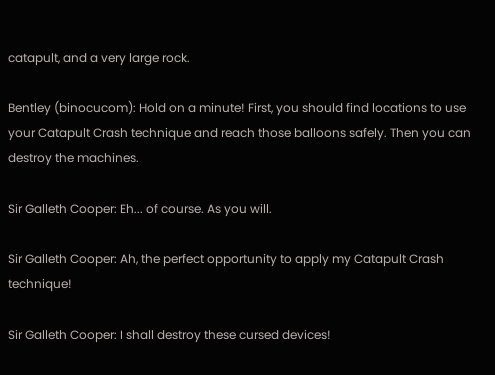catapult, and a very large rock.

Bentley (binocucom): Hold on a minute! First, you should find locations to use your Catapult Crash technique and reach those balloons safely. Then you can destroy the machines.

Sir Galleth Cooper: Eh... of course. As you will.

Sir Galleth Cooper: Ah, the perfect opportunity to apply my Catapult Crash technique!

Sir Galleth Cooper: I shall destroy these cursed devices!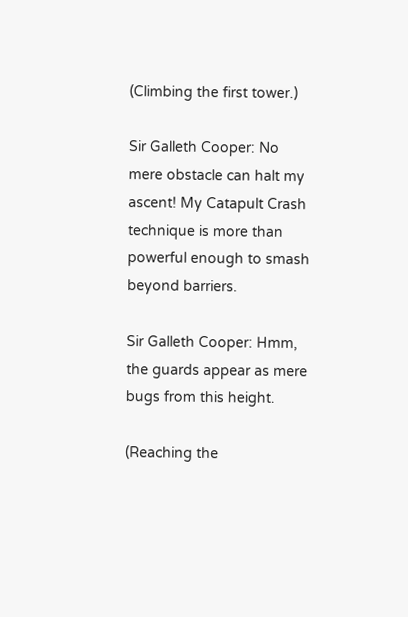(Climbing the first tower.)

Sir Galleth Cooper: No mere obstacle can halt my ascent! My Catapult Crash technique is more than powerful enough to smash beyond barriers.

Sir Galleth Cooper: Hmm, the guards appear as mere bugs from this height.

(Reaching the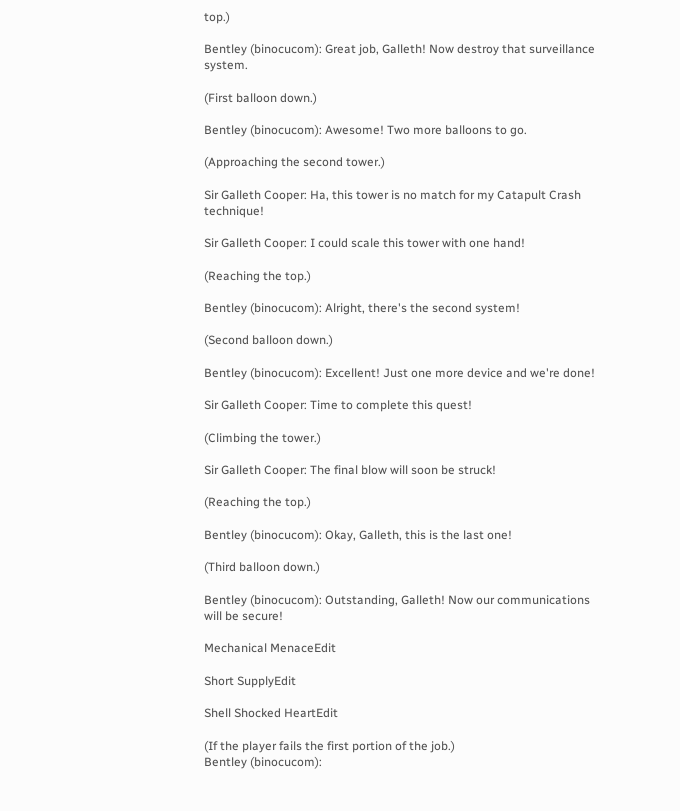top.)

Bentley (binocucom): Great job, Galleth! Now destroy that surveillance system.

(First balloon down.)

Bentley (binocucom): Awesome! Two more balloons to go.

(Approaching the second tower.)

Sir Galleth Cooper: Ha, this tower is no match for my Catapult Crash technique!

Sir Galleth Cooper: I could scale this tower with one hand!

(Reaching the top.)

Bentley (binocucom): Alright, there's the second system!

(Second balloon down.)

Bentley (binocucom): Excellent! Just one more device and we're done!

Sir Galleth Cooper: Time to complete this quest!

(Climbing the tower.)

Sir Galleth Cooper: The final blow will soon be struck!

(Reaching the top.)

Bentley (binocucom): Okay, Galleth, this is the last one!

(Third balloon down.)

Bentley (binocucom): Outstanding, Galleth! Now our communications will be secure!

Mechanical MenaceEdit

Short SupplyEdit

Shell Shocked HeartEdit

(If the player fails the first portion of the job.)
Bentley (binocucom):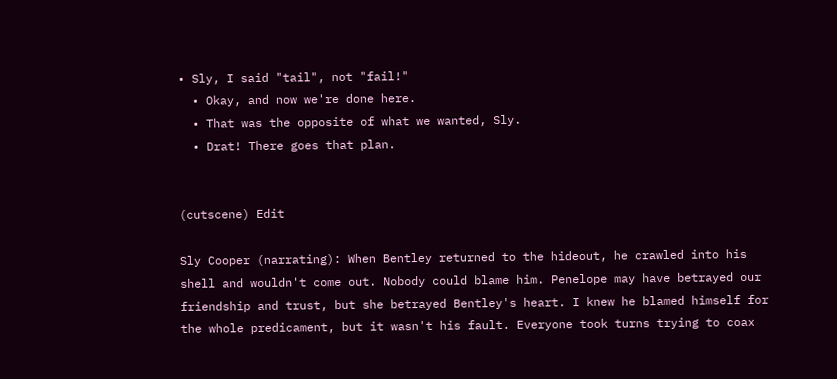• Sly, I said "tail", not "fail!"
  • Okay, and now we're done here.
  • That was the opposite of what we wanted, Sly.
  • Drat! There goes that plan.


(cutscene) Edit

Sly Cooper (narrating): When Bentley returned to the hideout, he crawled into his shell and wouldn't come out. Nobody could blame him. Penelope may have betrayed our friendship and trust, but she betrayed Bentley's heart. I knew he blamed himself for the whole predicament, but it wasn't his fault. Everyone took turns trying to coax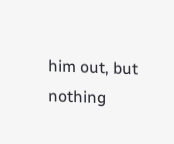him out, but nothing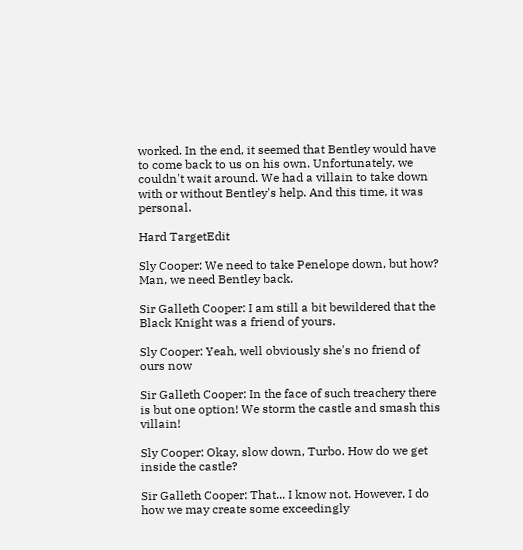worked. In the end, it seemed that Bentley would have to come back to us on his own. Unfortunately, we couldn't wait around. We had a villain to take down with or without Bentley's help. And this time, it was personal.

Hard TargetEdit

Sly Cooper: We need to take Penelope down, but how? Man, we need Bentley back.

Sir Galleth Cooper: I am still a bit bewildered that the Black Knight was a friend of yours.

Sly Cooper: Yeah, well obviously she's no friend of ours now

Sir Galleth Cooper: In the face of such treachery there is but one option! We storm the castle and smash this villain!

Sly Cooper: Okay, slow down, Turbo. How do we get inside the castle?

Sir Galleth Cooper: That... I know not. However, I do how we may create some exceedingly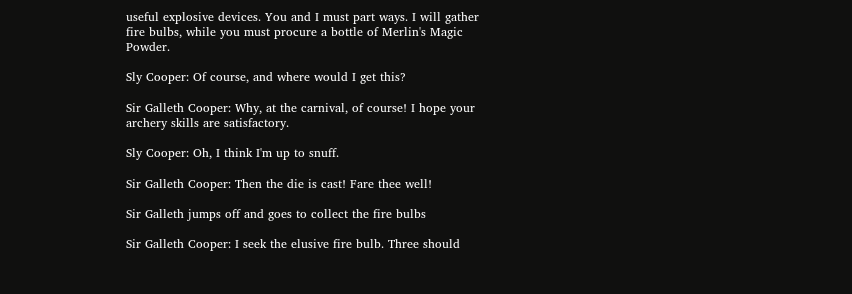useful explosive devices. You and I must part ways. I will gather fire bulbs, while you must procure a bottle of Merlin's Magic Powder.

Sly Cooper: Of course, and where would I get this?

Sir Galleth Cooper: Why, at the carnival, of course! I hope your archery skills are satisfactory.

Sly Cooper: Oh, I think I'm up to snuff.

Sir Galleth Cooper: Then the die is cast! Fare thee well!

Sir Galleth jumps off and goes to collect the fire bulbs

Sir Galleth Cooper: I seek the elusive fire bulb. Three should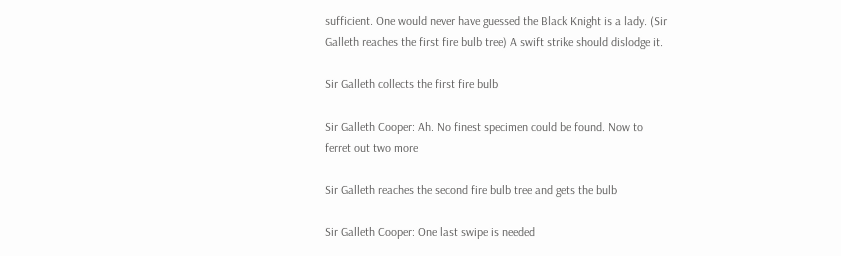sufficient. One would never have guessed the Black Knight is a lady. (Sir Galleth reaches the first fire bulb tree) A swift strike should dislodge it.

Sir Galleth collects the first fire bulb

Sir Galleth Cooper: Ah. No finest specimen could be found. Now to ferret out two more

Sir Galleth reaches the second fire bulb tree and gets the bulb

Sir Galleth Cooper: One last swipe is needed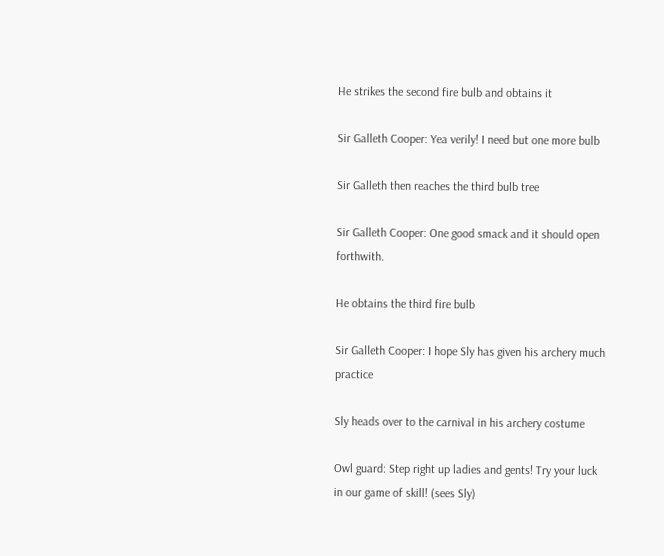He strikes the second fire bulb and obtains it

Sir Galleth Cooper: Yea verily! I need but one more bulb

Sir Galleth then reaches the third bulb tree

Sir Galleth Cooper: One good smack and it should open forthwith.

He obtains the third fire bulb

Sir Galleth Cooper: I hope Sly has given his archery much practice

Sly heads over to the carnival in his archery costume

Owl guard: Step right up ladies and gents! Try your luck in our game of skill! (sees Sly)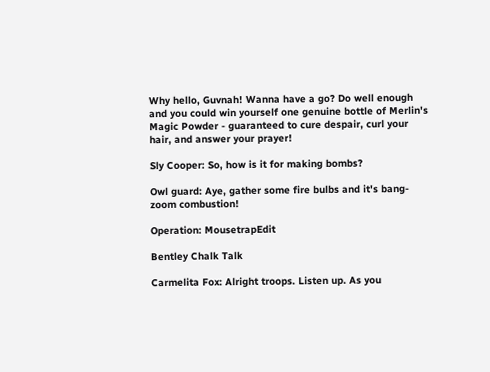Why hello, Guvnah! Wanna have a go? Do well enough and you could win yourself one genuine bottle of Merlin's Magic Powder - guaranteed to cure despair, curl your hair, and answer your prayer!

Sly Cooper: So, how is it for making bombs?

Owl guard: Aye, gather some fire bulbs and it's bang-zoom combustion!

Operation: MousetrapEdit

Bentley Chalk Talk

Carmelita Fox: Alright troops. Listen up. As you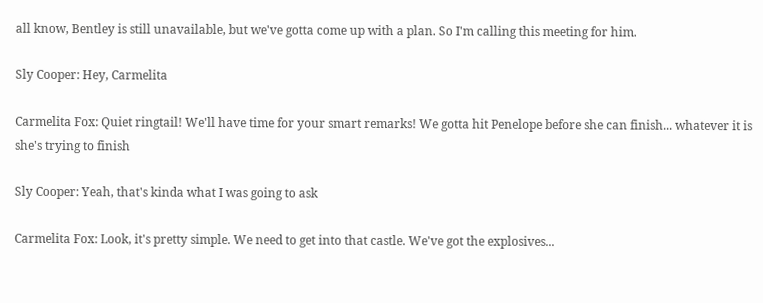all know, Bentley is still unavailable, but we've gotta come up with a plan. So I'm calling this meeting for him.

Sly Cooper: Hey, Carmelita

Carmelita Fox: Quiet ringtail! We'll have time for your smart remarks! We gotta hit Penelope before she can finish... whatever it is she's trying to finish

Sly Cooper: Yeah, that's kinda what I was going to ask

Carmelita Fox: Look, it's pretty simple. We need to get into that castle. We've got the explosives...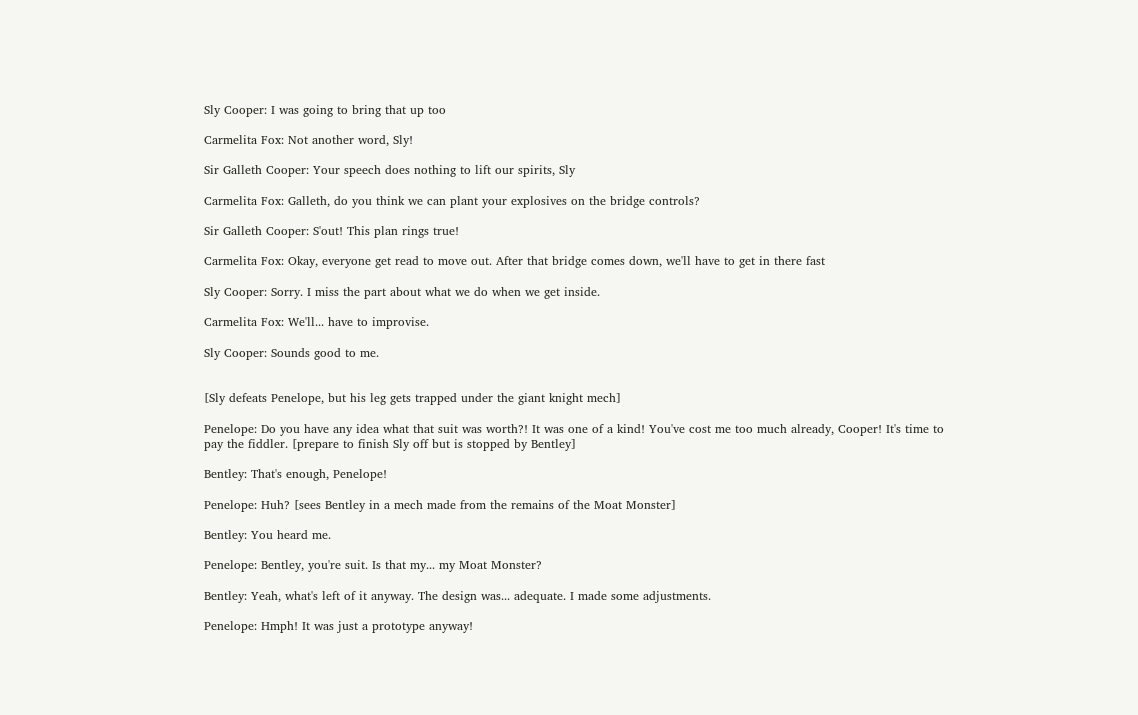Sly Cooper: I was going to bring that up too

Carmelita Fox: Not another word, Sly!

Sir Galleth Cooper: Your speech does nothing to lift our spirits, Sly

Carmelita Fox: Galleth, do you think we can plant your explosives on the bridge controls?

Sir Galleth Cooper: S'out! This plan rings true!

Carmelita Fox: Okay, everyone get read to move out. After that bridge comes down, we'll have to get in there fast

Sly Cooper: Sorry. I miss the part about what we do when we get inside.

Carmelita Fox: We'll... have to improvise.

Sly Cooper: Sounds good to me.


[Sly defeats Penelope, but his leg gets trapped under the giant knight mech]

Penelope: Do you have any idea what that suit was worth?! It was one of a kind! You've cost me too much already, Cooper! It's time to pay the fiddler. [prepare to finish Sly off but is stopped by Bentley]

Bentley: That's enough, Penelope!

Penelope: Huh? [sees Bentley in a mech made from the remains of the Moat Monster]

Bentley: You heard me.

Penelope: Bentley, you're suit. Is that my... my Moat Monster?

Bentley: Yeah, what's left of it anyway. The design was... adequate. I made some adjustments.

Penelope: Hmph! It was just a prototype anyway!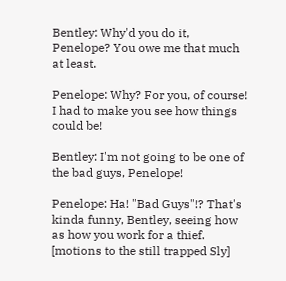Bentley: Why'd you do it, Penelope? You owe me that much at least.

Penelope: Why? For you, of course! I had to make you see how things could be!

Bentley: I'm not going to be one of the bad guys, Penelope!

Penelope: Ha! "Bad Guys"!? That's kinda funny, Bentley, seeing how as how you work for a thief. [motions to the still trapped Sly]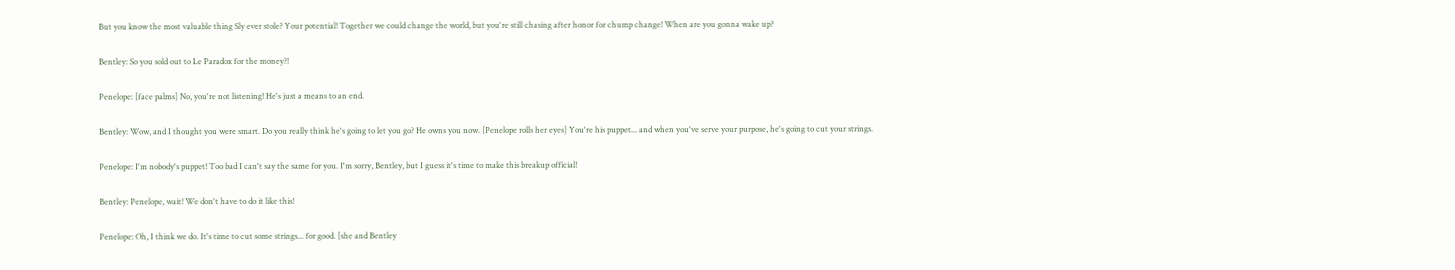But you know the most valuable thing Sly ever stole? Your potential! Together we could change the world, but you're still chasing after honor for chump change! When are you gonna wake up?

Bentley: So you sold out to Le Paradox for the money?!

Penelope: [face palms] No, you're not listening! He's just a means to an end.

Bentley: Wow, and I thought you were smart. Do you really think he's going to let you go? He owns you now. [Penelope rolls her eyes] You're his puppet... and when you've serve your purpose, he's going to cut your strings.

Penelope: I'm nobody's puppet! Too bad I can't say the same for you. I'm sorry, Bentley, but I guess it's time to make this breakup official!

Bentley: Penelope, wait! We don't have to do it like this!

Penelope: Oh, I think we do. It's time to cut some strings... for good. [she and Bentley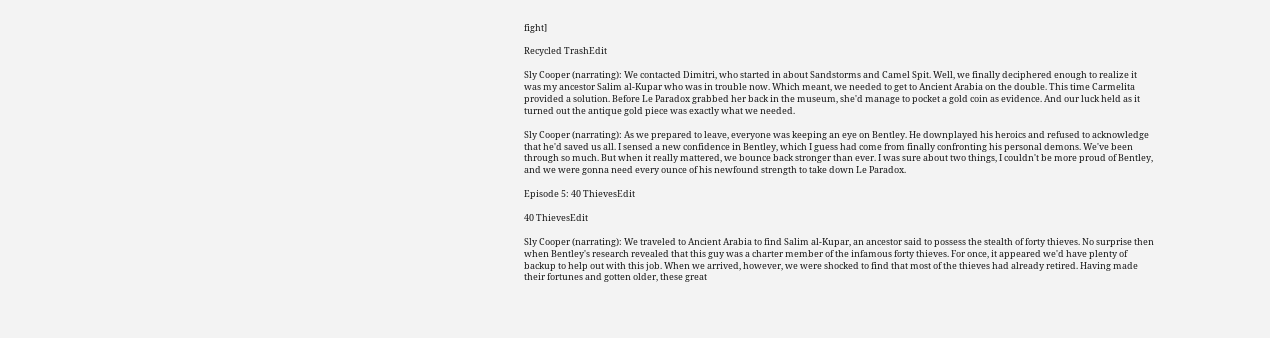fight]

Recycled TrashEdit

Sly Cooper (narrating): We contacted Dimitri, who started in about Sandstorms and Camel Spit. Well, we finally deciphered enough to realize it was my ancestor Salim al-Kupar who was in trouble now. Which meant, we needed to get to Ancient Arabia on the double. This time Carmelita provided a solution. Before Le Paradox grabbed her back in the museum, she'd manage to pocket a gold coin as evidence. And our luck held as it turned out the antique gold piece was exactly what we needed.

Sly Cooper (narrating): As we prepared to leave, everyone was keeping an eye on Bentley. He downplayed his heroics and refused to acknowledge that he'd saved us all. I sensed a new confidence in Bentley, which I guess had come from finally confronting his personal demons. We've been through so much. But when it really mattered, we bounce back stronger than ever. I was sure about two things, I couldn't be more proud of Bentley, and we were gonna need every ounce of his newfound strength to take down Le Paradox.

Episode 5: 40 ThievesEdit

40 ThievesEdit

Sly Cooper (narrating): We traveled to Ancient Arabia to find Salim al-Kupar, an ancestor said to possess the stealth of forty thieves. No surprise then when Bentley's research revealed that this guy was a charter member of the infamous forty thieves. For once, it appeared we'd have plenty of backup to help out with this job. When we arrived, however, we were shocked to find that most of the thieves had already retired. Having made their fortunes and gotten older, these great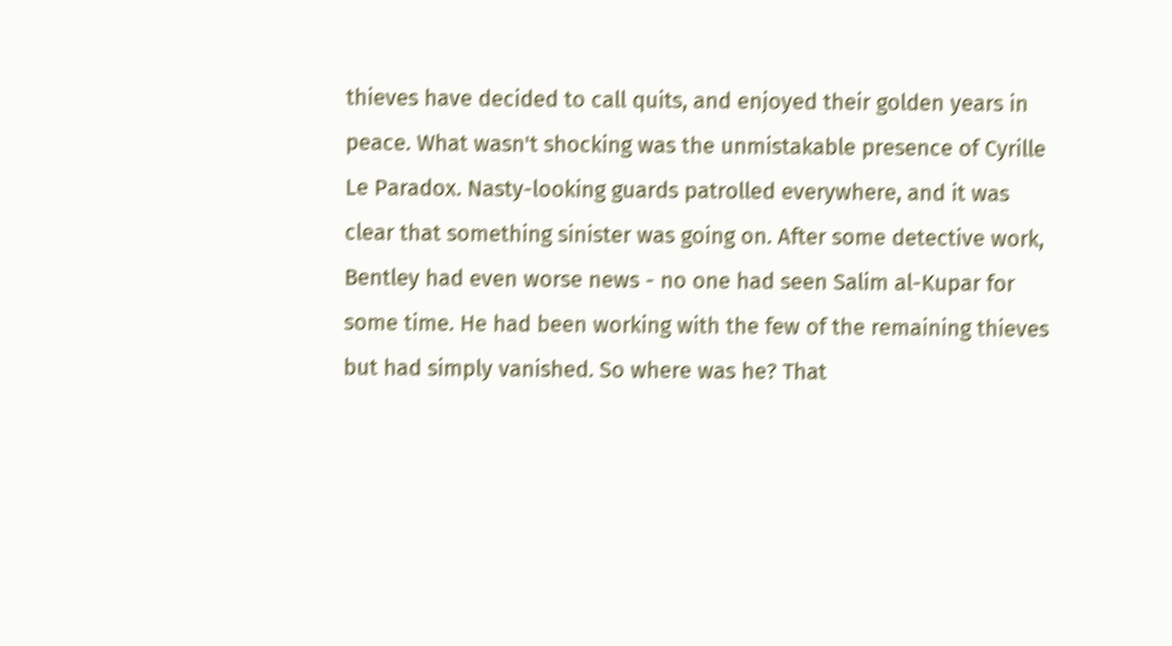thieves have decided to call quits, and enjoyed their golden years in peace. What wasn't shocking was the unmistakable presence of Cyrille Le Paradox. Nasty-looking guards patrolled everywhere, and it was clear that something sinister was going on. After some detective work, Bentley had even worse news - no one had seen Salim al-Kupar for some time. He had been working with the few of the remaining thieves but had simply vanished. So where was he? That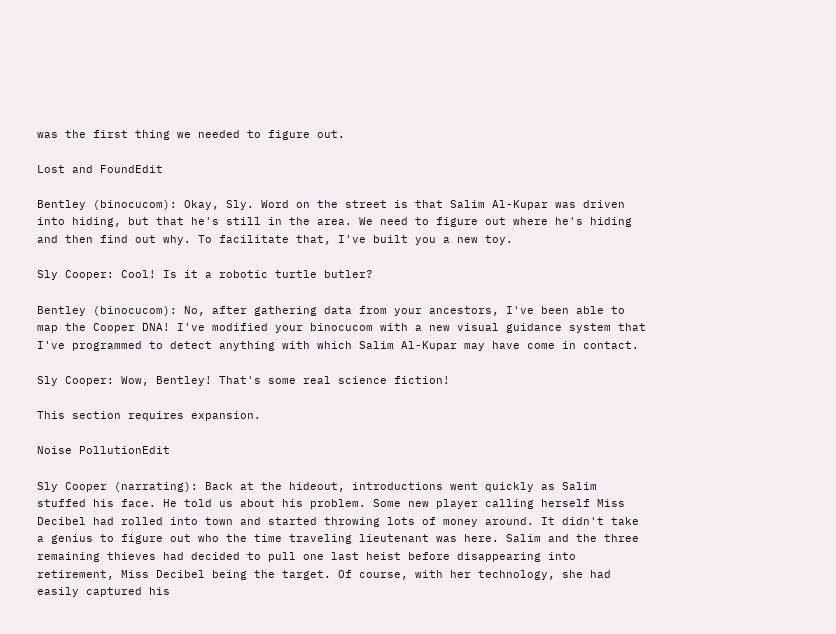was the first thing we needed to figure out.

Lost and FoundEdit

Bentley (binocucom): Okay, Sly. Word on the street is that Salim Al-Kupar was driven into hiding, but that he's still in the area. We need to figure out where he's hiding and then find out why. To facilitate that, I've built you a new toy.

Sly Cooper: Cool! Is it a robotic turtle butler?

Bentley (binocucom): No, after gathering data from your ancestors, I've been able to map the Cooper DNA! I've modified your binocucom with a new visual guidance system that I've programmed to detect anything with which Salim Al-Kupar may have come in contact.

Sly Cooper: Wow, Bentley! That's some real science fiction!

This section requires expansion.

Noise PollutionEdit

Sly Cooper (narrating): Back at the hideout, introductions went quickly as Salim stuffed his face. He told us about his problem. Some new player calling herself Miss Decibel had rolled into town and started throwing lots of money around. It didn't take a genius to figure out who the time traveling lieutenant was here. Salim and the three remaining thieves had decided to pull one last heist before disappearing into retirement, Miss Decibel being the target. Of course, with her technology, she had easily captured his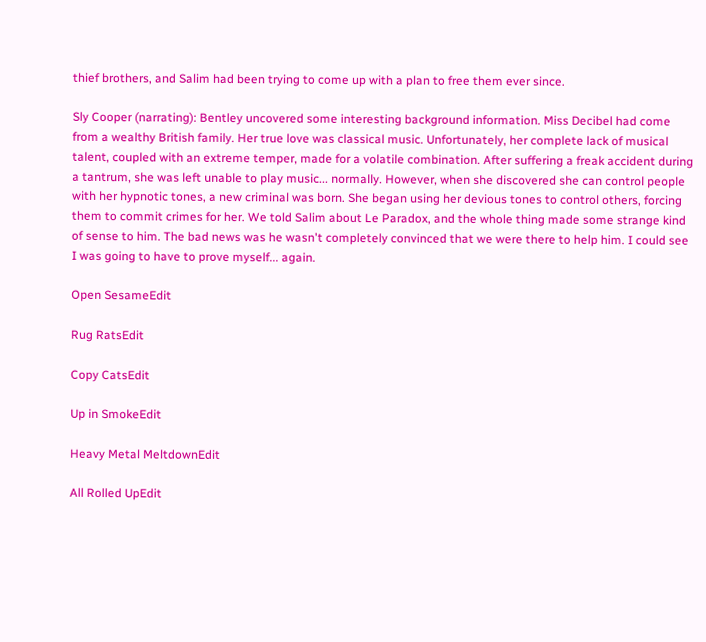thief brothers, and Salim had been trying to come up with a plan to free them ever since.

Sly Cooper (narrating): Bentley uncovered some interesting background information. Miss Decibel had come from a wealthy British family. Her true love was classical music. Unfortunately, her complete lack of musical talent, coupled with an extreme temper, made for a volatile combination. After suffering a freak accident during a tantrum, she was left unable to play music... normally. However, when she discovered she can control people with her hypnotic tones, a new criminal was born. She began using her devious tones to control others, forcing them to commit crimes for her. We told Salim about Le Paradox, and the whole thing made some strange kind of sense to him. The bad news was he wasn't completely convinced that we were there to help him. I could see I was going to have to prove myself... again.

Open SesameEdit

Rug RatsEdit

Copy CatsEdit

Up in SmokeEdit

Heavy Metal MeltdownEdit

All Rolled UpEdit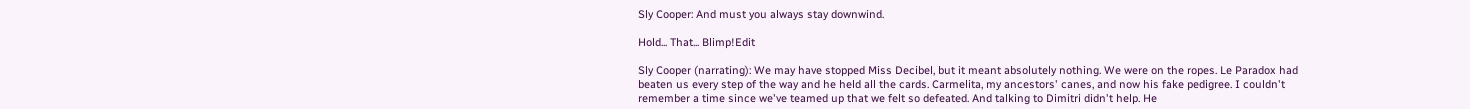Sly Cooper: And must you always stay downwind.

Hold... That... Blimp!Edit

Sly Cooper (narrating): We may have stopped Miss Decibel, but it meant absolutely nothing. We were on the ropes. Le Paradox had beaten us every step of the way and he held all the cards. Carmelita, my ancestors' canes, and now his fake pedigree. I couldn't remember a time since we've teamed up that we felt so defeated. And talking to Dimitri didn't help. He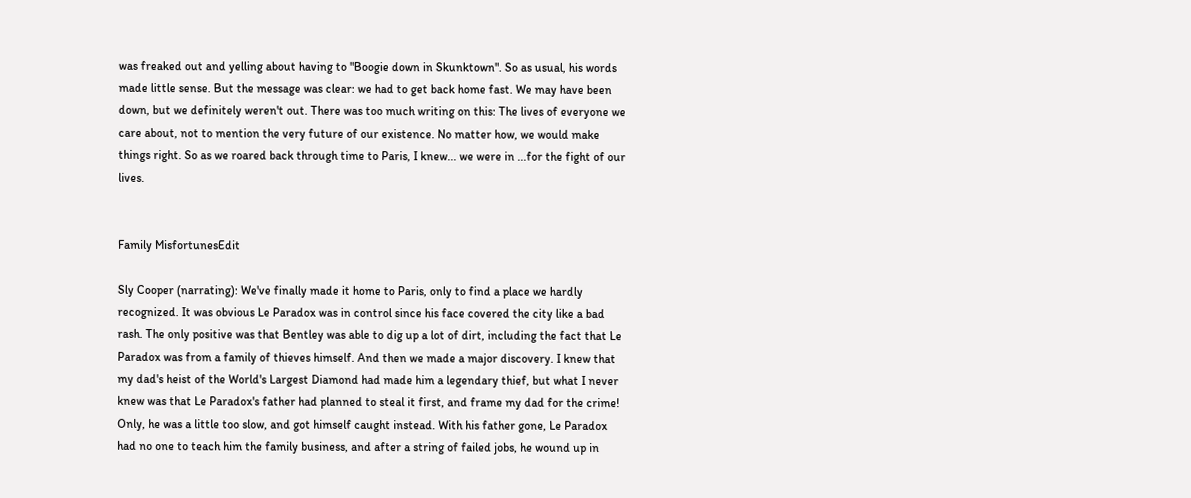was freaked out and yelling about having to "Boogie down in Skunktown". So as usual, his words made little sense. But the message was clear: we had to get back home fast. We may have been down, but we definitely weren't out. There was too much writing on this: The lives of everyone we care about, not to mention the very future of our existence. No matter how, we would make things right. So as we roared back through time to Paris, I knew... we were in ...for the fight of our lives.


Family MisfortunesEdit

Sly Cooper (narrating): We've finally made it home to Paris, only to find a place we hardly recognized. It was obvious Le Paradox was in control since his face covered the city like a bad rash. The only positive was that Bentley was able to dig up a lot of dirt, including the fact that Le Paradox was from a family of thieves himself. And then we made a major discovery. I knew that my dad's heist of the World's Largest Diamond had made him a legendary thief, but what I never knew was that Le Paradox's father had planned to steal it first, and frame my dad for the crime! Only, he was a little too slow, and got himself caught instead. With his father gone, Le Paradox had no one to teach him the family business, and after a string of failed jobs, he wound up in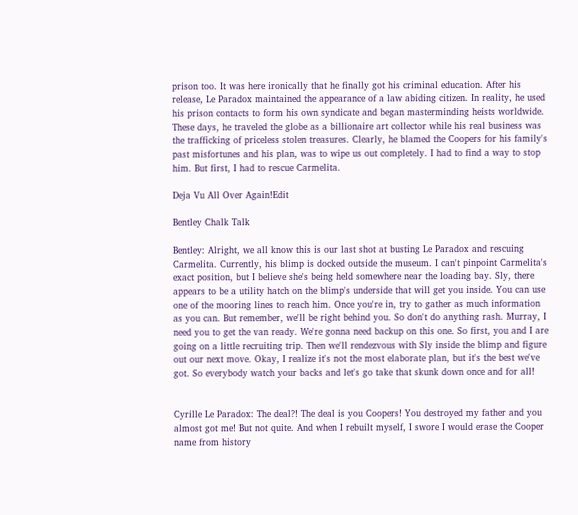prison too. It was here ironically that he finally got his criminal education. After his release, Le Paradox maintained the appearance of a law abiding citizen. In reality, he used his prison contacts to form his own syndicate and began masterminding heists worldwide. These days, he traveled the globe as a billionaire art collector while his real business was the trafficking of priceless stolen treasures. Clearly, he blamed the Coopers for his family's past misfortunes and his plan, was to wipe us out completely. I had to find a way to stop him. But first, I had to rescue Carmelita.

Deja Vu All Over Again!Edit

Bentley Chalk Talk

Bentley: Alright, we all know this is our last shot at busting Le Paradox and rescuing Carmelita. Currently, his blimp is docked outside the museum. I can't pinpoint Carmelita's exact position, but I believe she's being held somewhere near the loading bay. Sly, there appears to be a utility hatch on the blimp's underside that will get you inside. You can use one of the mooring lines to reach him. Once you're in, try to gather as much information as you can. But remember, we'll be right behind you. So don't do anything rash. Murray, I need you to get the van ready. We're gonna need backup on this one. So first, you and I are going on a little recruiting trip. Then we'll rendezvous with Sly inside the blimp and figure out our next move. Okay, I realize it's not the most elaborate plan, but it's the best we've got. So everybody watch your backs and let's go take that skunk down once and for all!


Cyrille Le Paradox: The deal?! The deal is you Coopers! You destroyed my father and you almost got me! But not quite. And when I rebuilt myself, I swore I would erase the Cooper name from history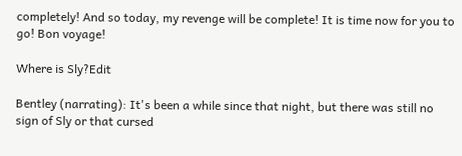completely! And so today, my revenge will be complete! It is time now for you to go! Bon voyage!

Where is Sly?Edit

Bentley (narrating): It's been a while since that night, but there was still no sign of Sly or that cursed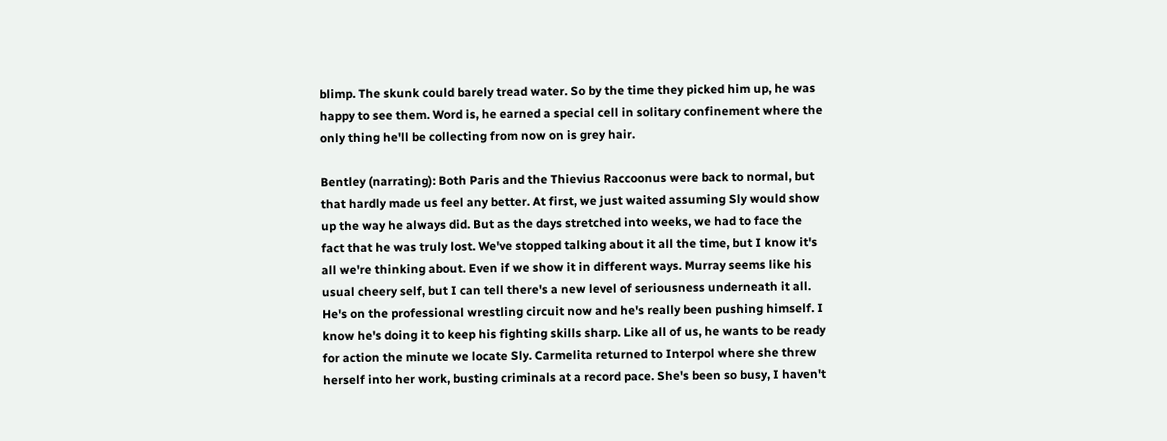blimp. The skunk could barely tread water. So by the time they picked him up, he was happy to see them. Word is, he earned a special cell in solitary confinement where the only thing he'll be collecting from now on is grey hair.

Bentley (narrating): Both Paris and the Thievius Raccoonus were back to normal, but that hardly made us feel any better. At first, we just waited assuming Sly would show up the way he always did. But as the days stretched into weeks, we had to face the fact that he was truly lost. We've stopped talking about it all the time, but I know it's all we're thinking about. Even if we show it in different ways. Murray seems like his usual cheery self, but I can tell there's a new level of seriousness underneath it all. He's on the professional wrestling circuit now and he's really been pushing himself. I know he's doing it to keep his fighting skills sharp. Like all of us, he wants to be ready for action the minute we locate Sly. Carmelita returned to Interpol where she threw herself into her work, busting criminals at a record pace. She's been so busy, I haven't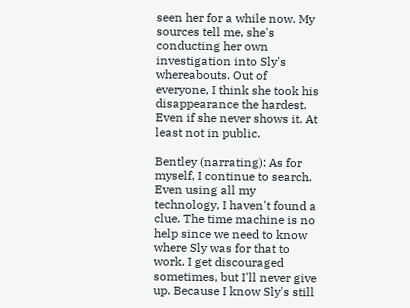seen her for a while now. My sources tell me, she's conducting her own investigation into Sly's whereabouts. Out of everyone, I think she took his disappearance the hardest. Even if she never shows it. At least not in public.

Bentley (narrating): As for myself, I continue to search. Even using all my technology, I haven't found a clue. The time machine is no help since we need to know where Sly was for that to work. I get discouraged sometimes, but I'll never give up. Because I know Sly's still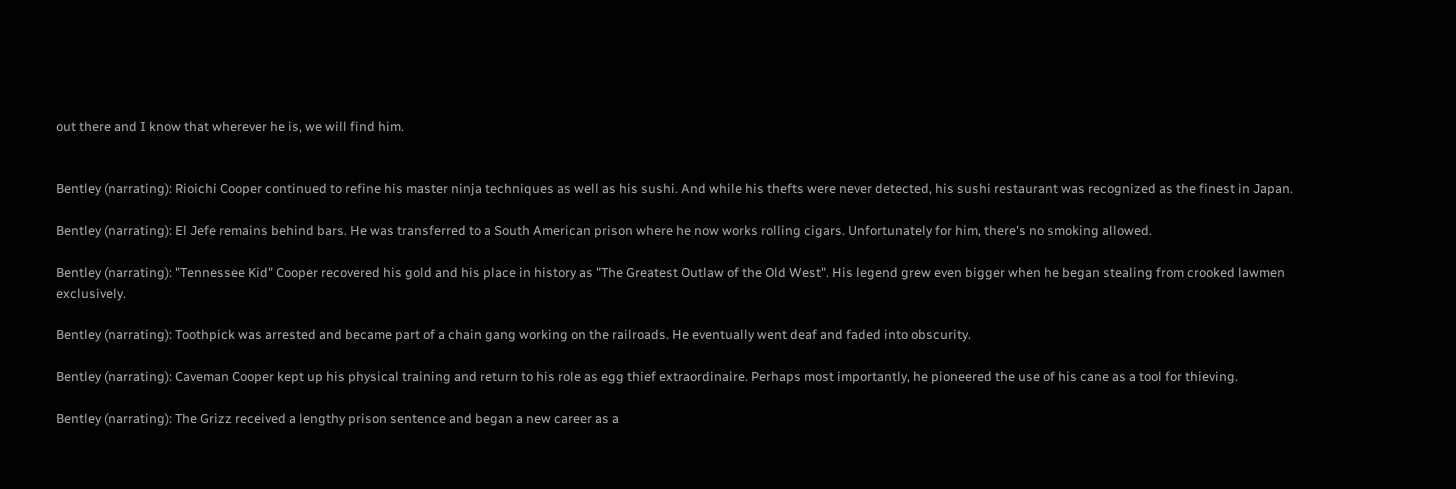out there and I know that wherever he is, we will find him.


Bentley (narrating): Rioichi Cooper continued to refine his master ninja techniques as well as his sushi. And while his thefts were never detected, his sushi restaurant was recognized as the finest in Japan.

Bentley (narrating): El Jefe remains behind bars. He was transferred to a South American prison where he now works rolling cigars. Unfortunately for him, there's no smoking allowed.

Bentley (narrating): "Tennessee Kid" Cooper recovered his gold and his place in history as "The Greatest Outlaw of the Old West". His legend grew even bigger when he began stealing from crooked lawmen exclusively.

Bentley (narrating): Toothpick was arrested and became part of a chain gang working on the railroads. He eventually went deaf and faded into obscurity.

Bentley (narrating): Caveman Cooper kept up his physical training and return to his role as egg thief extraordinaire. Perhaps most importantly, he pioneered the use of his cane as a tool for thieving.

Bentley (narrating): The Grizz received a lengthy prison sentence and began a new career as a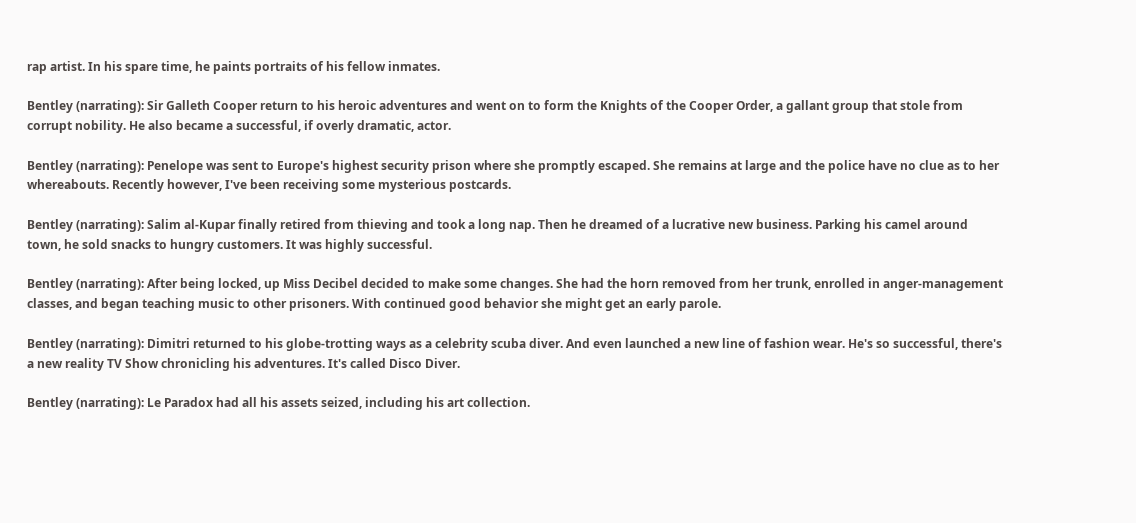rap artist. In his spare time, he paints portraits of his fellow inmates.

Bentley (narrating): Sir Galleth Cooper return to his heroic adventures and went on to form the Knights of the Cooper Order, a gallant group that stole from corrupt nobility. He also became a successful, if overly dramatic, actor.

Bentley (narrating): Penelope was sent to Europe's highest security prison where she promptly escaped. She remains at large and the police have no clue as to her whereabouts. Recently however, I've been receiving some mysterious postcards.

Bentley (narrating): Salim al-Kupar finally retired from thieving and took a long nap. Then he dreamed of a lucrative new business. Parking his camel around town, he sold snacks to hungry customers. It was highly successful.

Bentley (narrating): After being locked, up Miss Decibel decided to make some changes. She had the horn removed from her trunk, enrolled in anger-management classes, and began teaching music to other prisoners. With continued good behavior she might get an early parole.

Bentley (narrating): Dimitri returned to his globe-trotting ways as a celebrity scuba diver. And even launched a new line of fashion wear. He's so successful, there's a new reality TV Show chronicling his adventures. It's called Disco Diver.

Bentley (narrating): Le Paradox had all his assets seized, including his art collection.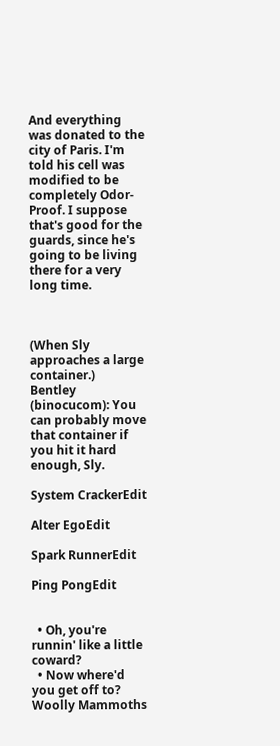And everything was donated to the city of Paris. I'm told his cell was modified to be completely Odor-Proof. I suppose that's good for the guards, since he's going to be living there for a very long time.



(When Sly approaches a large container.)
Bentley (binocucom): You can probably move that container if you hit it hard enough, Sly.

System CrackerEdit

Alter EgoEdit

Spark RunnerEdit

Ping PongEdit


  • Oh, you're runnin' like a little coward?
  • Now where'd you get off to?
Woolly Mammoths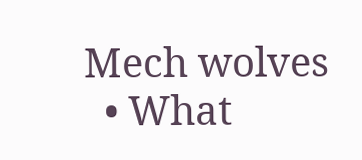Mech wolves
  • What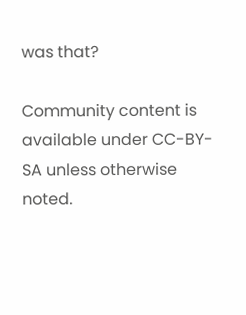was that?

Community content is available under CC-BY-SA unless otherwise noted.